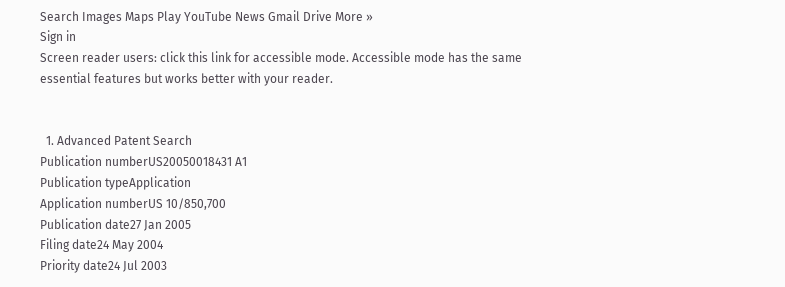Search Images Maps Play YouTube News Gmail Drive More »
Sign in
Screen reader users: click this link for accessible mode. Accessible mode has the same essential features but works better with your reader.


  1. Advanced Patent Search
Publication numberUS20050018431 A1
Publication typeApplication
Application numberUS 10/850,700
Publication date27 Jan 2005
Filing date24 May 2004
Priority date24 Jul 2003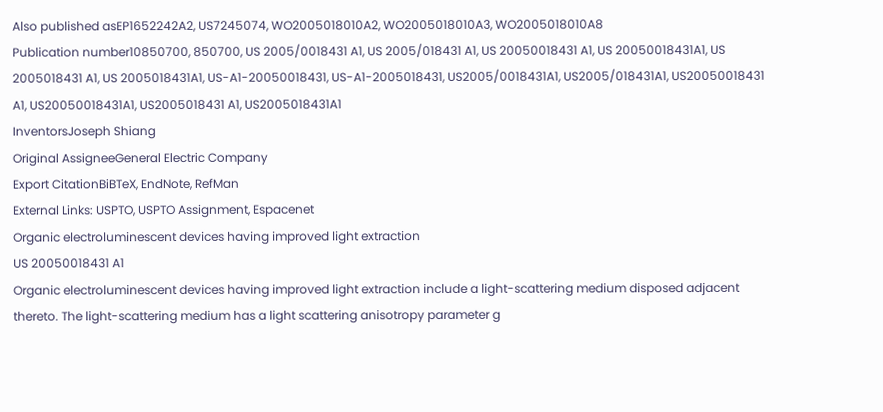Also published asEP1652242A2, US7245074, WO2005018010A2, WO2005018010A3, WO2005018010A8
Publication number10850700, 850700, US 2005/0018431 A1, US 2005/018431 A1, US 20050018431 A1, US 20050018431A1, US 2005018431 A1, US 2005018431A1, US-A1-20050018431, US-A1-2005018431, US2005/0018431A1, US2005/018431A1, US20050018431 A1, US20050018431A1, US2005018431 A1, US2005018431A1
InventorsJoseph Shiang
Original AssigneeGeneral Electric Company
Export CitationBiBTeX, EndNote, RefMan
External Links: USPTO, USPTO Assignment, Espacenet
Organic electroluminescent devices having improved light extraction
US 20050018431 A1
Organic electroluminescent devices having improved light extraction include a light-scattering medium disposed adjacent thereto. The light-scattering medium has a light scattering anisotropy parameter g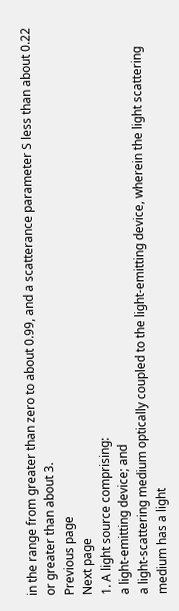in the range from greater than zero to about 0.99, and a scatterance parameter S less than about 0.22 or greater than about 3.
Previous page
Next page
1. A light source comprising:
a light-emitting device; and
a light-scattering medium optically coupled to the light-emitting device, wherein the light scattering medium has a light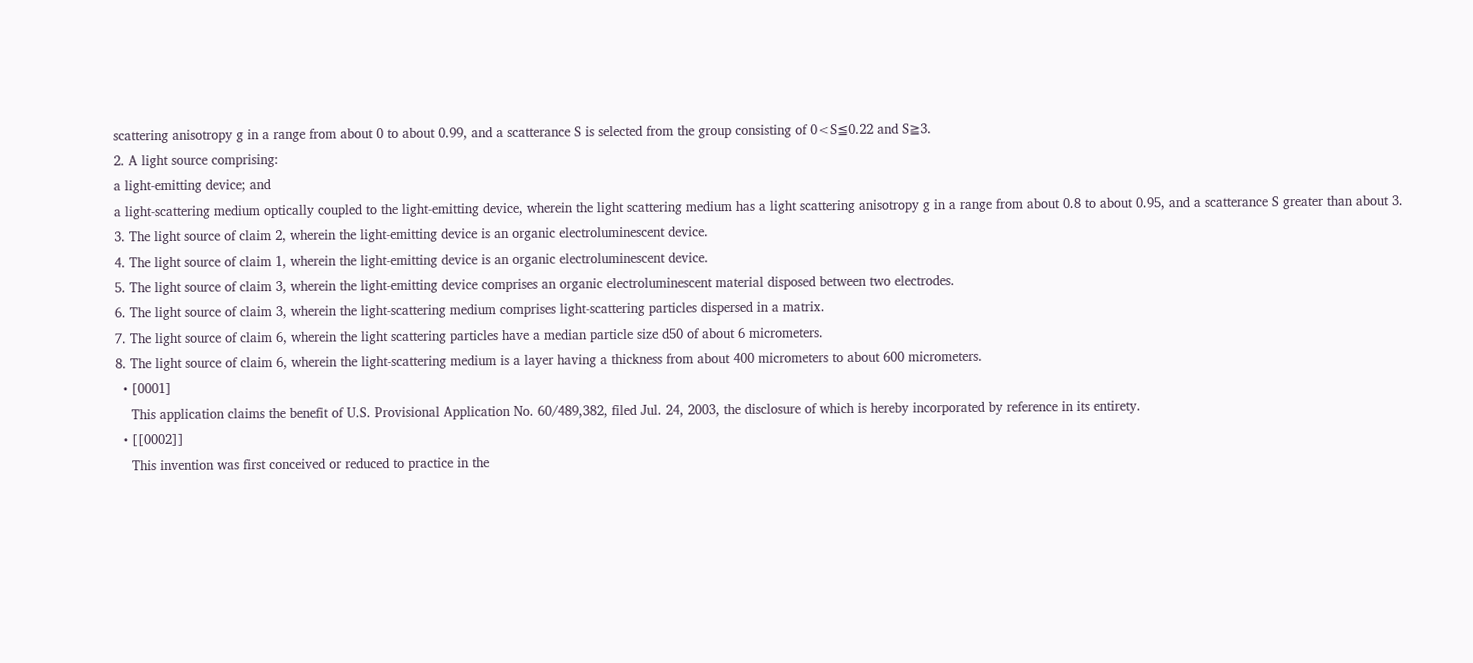scattering anisotropy g in a range from about 0 to about 0.99, and a scatterance S is selected from the group consisting of 0<S≦0.22 and S≧3.
2. A light source comprising:
a light-emitting device; and
a light-scattering medium optically coupled to the light-emitting device, wherein the light scattering medium has a light scattering anisotropy g in a range from about 0.8 to about 0.95, and a scatterance S greater than about 3.
3. The light source of claim 2, wherein the light-emitting device is an organic electroluminescent device.
4. The light source of claim 1, wherein the light-emitting device is an organic electroluminescent device.
5. The light source of claim 3, wherein the light-emitting device comprises an organic electroluminescent material disposed between two electrodes.
6. The light source of claim 3, wherein the light-scattering medium comprises light-scattering particles dispersed in a matrix.
7. The light source of claim 6, wherein the light scattering particles have a median particle size d50 of about 6 micrometers.
8. The light source of claim 6, wherein the light-scattering medium is a layer having a thickness from about 400 micrometers to about 600 micrometers.
  • [0001]
    This application claims the benefit of U.S. Provisional Application No. 60/489,382, filed Jul. 24, 2003, the disclosure of which is hereby incorporated by reference in its entirety.
  • [[0002]]
    This invention was first conceived or reduced to practice in the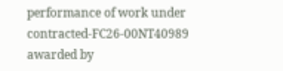performance of work under contracted-FC26-00NT40989 awarded by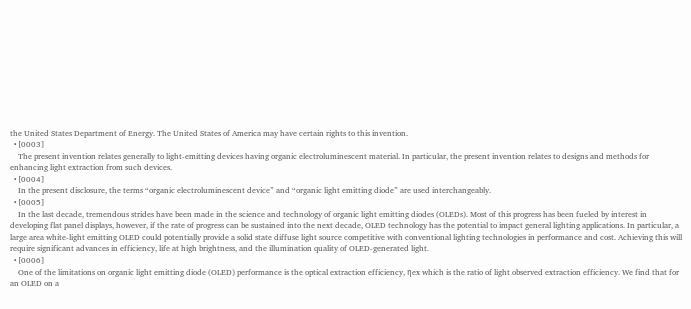the United States Department of Energy. The United States of America may have certain rights to this invention.
  • [0003]
    The present invention relates generally to light-emitting devices having organic electroluminescent material. In particular, the present invention relates to designs and methods for enhancing light extraction from such devices.
  • [0004]
    In the present disclosure, the terms “organic electroluminescent device” and “organic light emitting diode” are used interchangeably.
  • [0005]
    In the last decade, tremendous strides have been made in the science and technology of organic light emitting diodes (OLEDs). Most of this progress has been fueled by interest in developing flat panel displays, however, if the rate of progress can be sustained into the next decade, OLED technology has the potential to impact general lighting applications. In particular, a large area white-light emitting OLED could potentially provide a solid state diffuse light source competitive with conventional lighting technologies in performance and cost. Achieving this will require significant advances in efficiency, life at high brightness, and the illumination quality of OLED-generated light.
  • [0006]
    One of the limitations on organic light emitting diode (OLED) performance is the optical extraction efficiency, ηex which is the ratio of light observed extraction efficiency. We find that for an OLED on a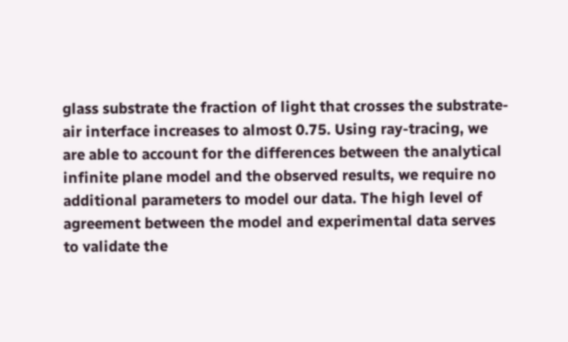glass substrate the fraction of light that crosses the substrate-air interface increases to almost 0.75. Using ray-tracing, we are able to account for the differences between the analytical infinite plane model and the observed results, we require no additional parameters to model our data. The high level of agreement between the model and experimental data serves to validate the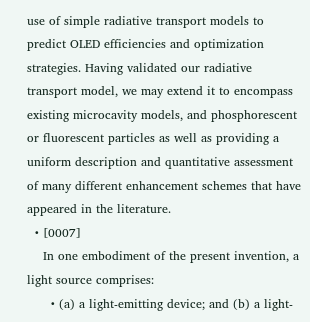use of simple radiative transport models to predict OLED efficiencies and optimization strategies. Having validated our radiative transport model, we may extend it to encompass existing microcavity models, and phosphorescent or fluorescent particles as well as providing a uniform description and quantitative assessment of many different enhancement schemes that have appeared in the literature.
  • [0007]
    In one embodiment of the present invention, a light source comprises:
      • (a) a light-emitting device; and (b) a light-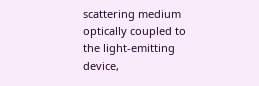scattering medium optically coupled to the light-emitting device,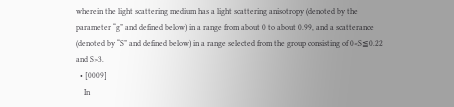wherein the light scattering medium has a light scattering anisotropy (denoted by the parameter “g” and defined below) in a range from about 0 to about 0.99, and a scatterance (denoted by “S” and defined below) in a range selected from the group consisting of 0<S≦0.22 and S>3.
  • [0009]
    In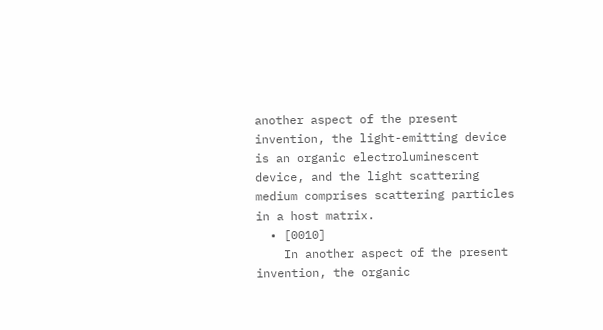another aspect of the present invention, the light-emitting device is an organic electroluminescent device, and the light scattering medium comprises scattering particles in a host matrix.
  • [0010]
    In another aspect of the present invention, the organic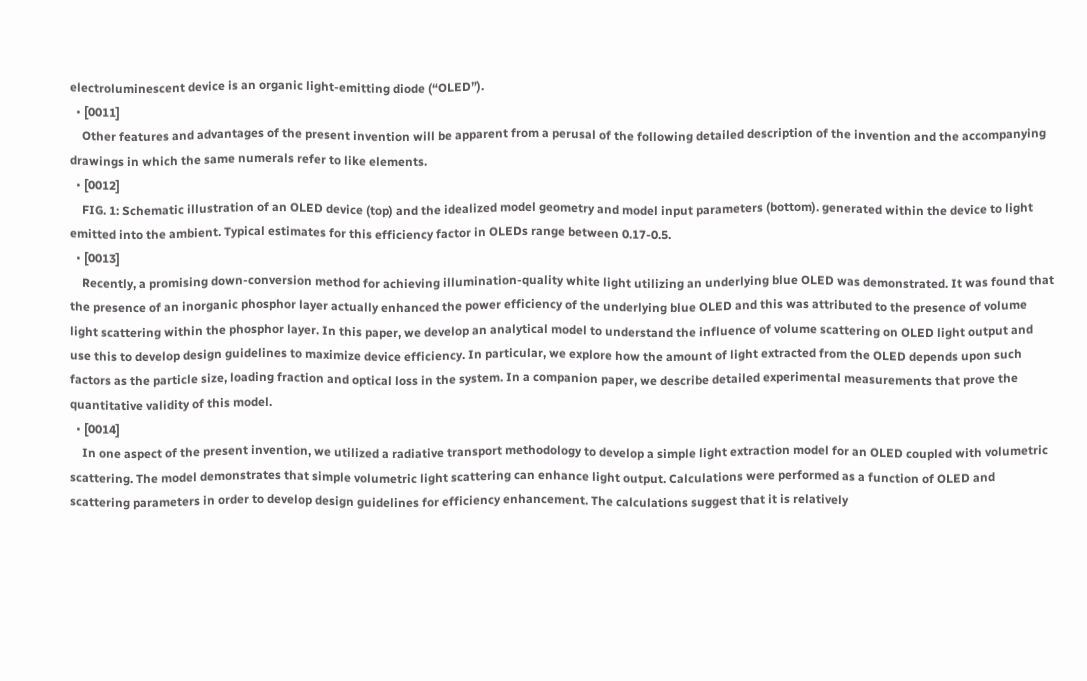electroluminescent device is an organic light-emitting diode (“OLED”).
  • [0011]
    Other features and advantages of the present invention will be apparent from a perusal of the following detailed description of the invention and the accompanying drawings in which the same numerals refer to like elements.
  • [0012]
    FIG. 1: Schematic illustration of an OLED device (top) and the idealized model geometry and model input parameters (bottom). generated within the device to light emitted into the ambient. Typical estimates for this efficiency factor in OLEDs range between 0.17-0.5.
  • [0013]
    Recently, a promising down-conversion method for achieving illumination-quality white light utilizing an underlying blue OLED was demonstrated. It was found that the presence of an inorganic phosphor layer actually enhanced the power efficiency of the underlying blue OLED and this was attributed to the presence of volume light scattering within the phosphor layer. In this paper, we develop an analytical model to understand the influence of volume scattering on OLED light output and use this to develop design guidelines to maximize device efficiency. In particular, we explore how the amount of light extracted from the OLED depends upon such factors as the particle size, loading fraction and optical loss in the system. In a companion paper, we describe detailed experimental measurements that prove the quantitative validity of this model.
  • [0014]
    In one aspect of the present invention, we utilized a radiative transport methodology to develop a simple light extraction model for an OLED coupled with volumetric scattering. The model demonstrates that simple volumetric light scattering can enhance light output. Calculations were performed as a function of OLED and scattering parameters in order to develop design guidelines for efficiency enhancement. The calculations suggest that it is relatively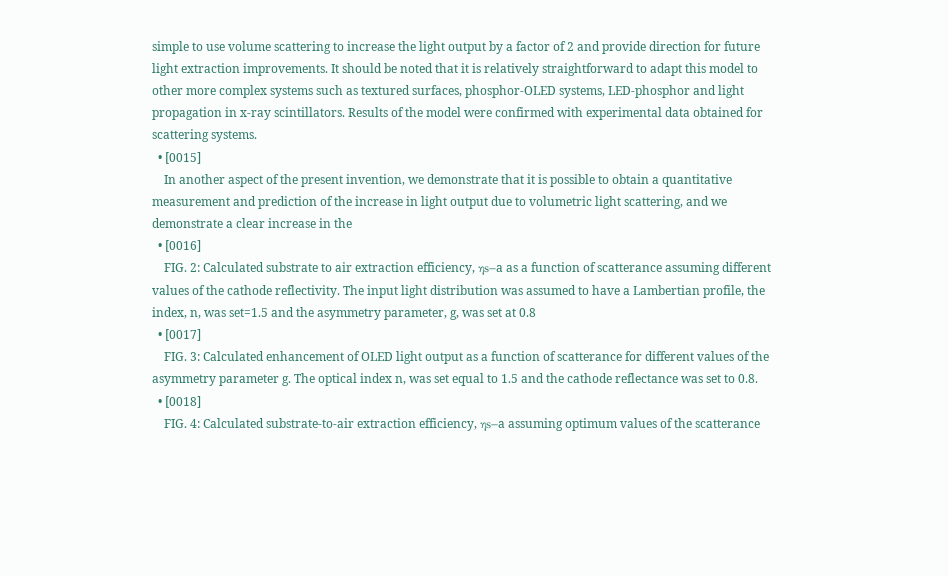simple to use volume scattering to increase the light output by a factor of 2 and provide direction for future light extraction improvements. It should be noted that it is relatively straightforward to adapt this model to other more complex systems such as textured surfaces, phosphor-OLED systems, LED-phosphor and light propagation in x-ray scintillators. Results of the model were confirmed with experimental data obtained for scattering systems.
  • [0015]
    In another aspect of the present invention, we demonstrate that it is possible to obtain a quantitative measurement and prediction of the increase in light output due to volumetric light scattering, and we demonstrate a clear increase in the
  • [0016]
    FIG. 2: Calculated substrate to air extraction efficiency, ηs−a as a function of scatterance assuming different values of the cathode reflectivity. The input light distribution was assumed to have a Lambertian profile, the index, n, was set=1.5 and the asymmetry parameter, g, was set at 0.8
  • [0017]
    FIG. 3: Calculated enhancement of OLED light output as a function of scatterance for different values of the asymmetry parameter g. The optical index n, was set equal to 1.5 and the cathode reflectance was set to 0.8.
  • [0018]
    FIG. 4: Calculated substrate-to-air extraction efficiency, ηs−a assuming optimum values of the scatterance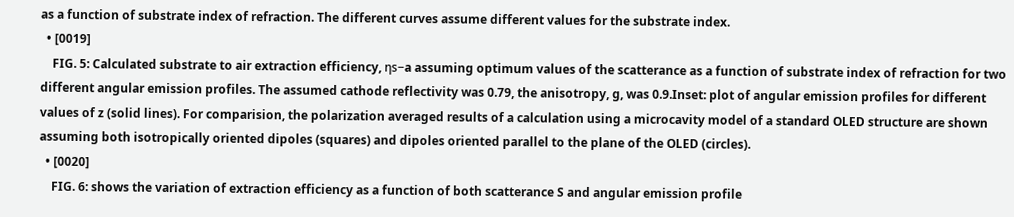as a function of substrate index of refraction. The different curves assume different values for the substrate index.
  • [0019]
    FIG. 5: Calculated substrate to air extraction efficiency, ηs−a assuming optimum values of the scatterance as a function of substrate index of refraction for two different angular emission profiles. The assumed cathode reflectivity was 0.79, the anisotropy, g, was 0.9.Inset: plot of angular emission profiles for different values of z (solid lines). For comparision, the polarization averaged results of a calculation using a microcavity model of a standard OLED structure are shown assuming both isotropically oriented dipoles (squares) and dipoles oriented parallel to the plane of the OLED (circles).
  • [0020]
    FIG. 6: shows the variation of extraction efficiency as a function of both scatterance S and angular emission profile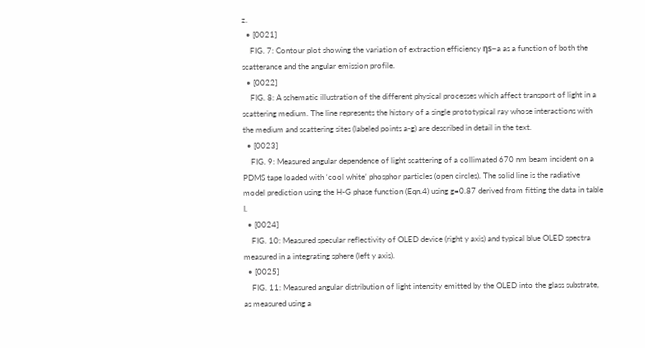z.
  • [0021]
    FIG. 7: Contour plot showing the variation of extraction efficiency ηs−a as a function of both the scatterance and the angular emission profile.
  • [0022]
    FIG. 8: A schematic illustration of the different physical processes which affect transport of light in a scattering medium. The line represents the history of a single prototypical ray whose interactions with the medium and scattering sites (labeled points a-g) are described in detail in the text.
  • [0023]
    FIG. 9: Measured angular dependence of light scattering of a collimated 670 nm beam incident on a PDMS tape loaded with ‘cool white’ phosphor particles (open circles). The solid line is the radiative model prediction using the H-G phase function (Eqn.4) using g=0.87 derived from fitting the data in table I.
  • [0024]
    FIG. 10: Measured specular reflectivity of OLED device (right y axis) and typical blue OLED spectra measured in a integrating sphere (left y axis).
  • [0025]
    FIG. 11: Measured angular distribution of light intensity emitted by the OLED into the glass substrate, as measured using a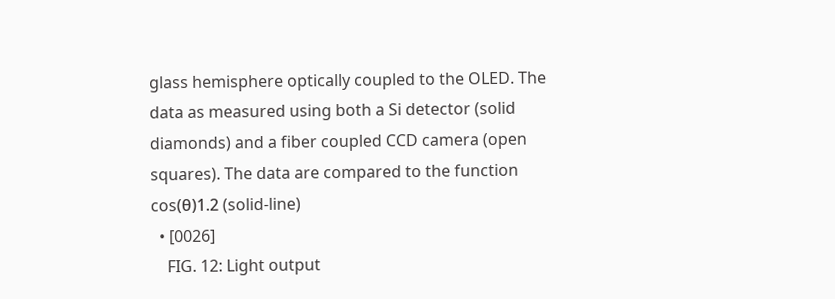glass hemisphere optically coupled to the OLED. The data as measured using both a Si detector (solid diamonds) and a fiber coupled CCD camera (open squares). The data are compared to the function cos(θ)1.2 (solid-line)
  • [0026]
    FIG. 12: Light output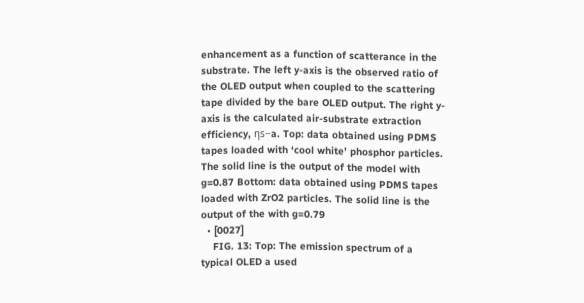enhancement as a function of scatterance in the substrate. The left y-axis is the observed ratio of the OLED output when coupled to the scattering tape divided by the bare OLED output. The right y-axis is the calculated air-substrate extraction efficiency, ηs−a. Top: data obtained using PDMS tapes loaded with ‘cool white’ phosphor particles. The solid line is the output of the model with g=0.87 Bottom: data obtained using PDMS tapes loaded with ZrO2 particles. The solid line is the output of the with g=0.79
  • [0027]
    FIG. 13: Top: The emission spectrum of a typical OLED a used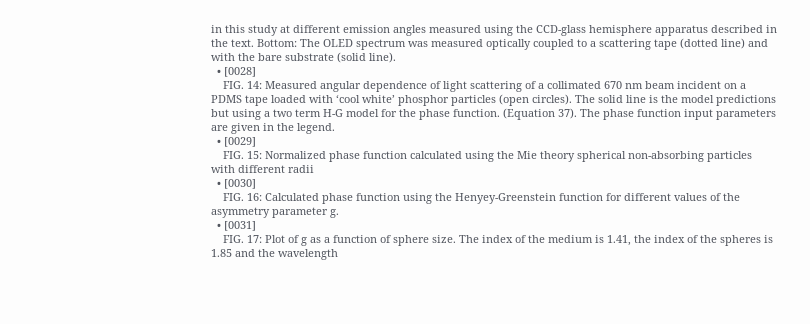in this study at different emission angles measured using the CCD-glass hemisphere apparatus described in the text. Bottom: The OLED spectrum was measured optically coupled to a scattering tape (dotted line) and with the bare substrate (solid line).
  • [0028]
    FIG. 14: Measured angular dependence of light scattering of a collimated 670 nm beam incident on a PDMS tape loaded with ‘cool white’ phosphor particles (open circles). The solid line is the model predictions but using a two term H-G model for the phase function. (Equation 37). The phase function input parameters are given in the legend.
  • [0029]
    FIG. 15: Normalized phase function calculated using the Mie theory spherical non-absorbing particles with different radii
  • [0030]
    FIG. 16: Calculated phase function using the Henyey-Greenstein function for different values of the asymmetry parameter g.
  • [0031]
    FIG. 17: Plot of g as a function of sphere size. The index of the medium is 1.41, the index of the spheres is 1.85 and the wavelength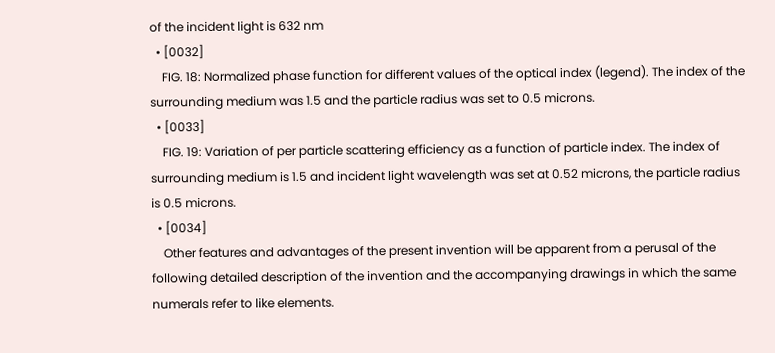of the incident light is 632 nm
  • [0032]
    FIG. 18: Normalized phase function for different values of the optical index (legend). The index of the surrounding medium was 1.5 and the particle radius was set to 0.5 microns.
  • [0033]
    FIG. 19: Variation of per particle scattering efficiency as a function of particle index. The index of surrounding medium is 1.5 and incident light wavelength was set at 0.52 microns, the particle radius is 0.5 microns.
  • [0034]
    Other features and advantages of the present invention will be apparent from a perusal of the following detailed description of the invention and the accompanying drawings in which the same numerals refer to like elements.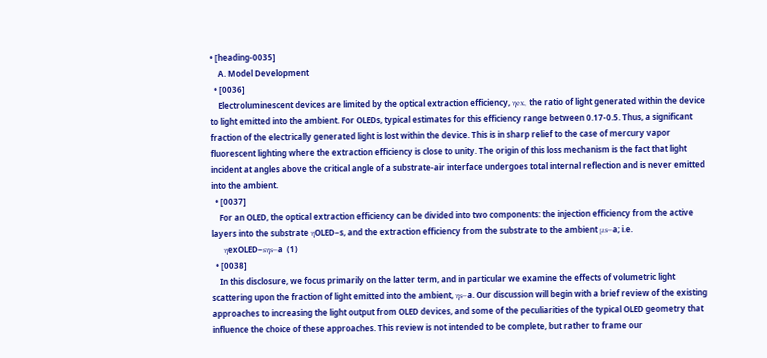• [heading-0035]
    A. Model Development
  • [0036]
    Electroluminescent devices are limited by the optical extraction efficiency, ηex, the ratio of light generated within the device to light emitted into the ambient. For OLEDs, typical estimates for this efficiency range between 0.17-0.5. Thus, a significant fraction of the electrically generated light is lost within the device. This is in sharp relief to the case of mercury vapor fluorescent lighting where the extraction efficiency is close to unity. The origin of this loss mechanism is the fact that light incident at angles above the critical angle of a substrate-air interface undergoes total internal reflection and is never emitted into the ambient.
  • [0037]
    For an OLED, the optical extraction efficiency can be divided into two components: the injection efficiency from the active layers into the substrate ηOLED−s, and the extraction efficiency from the substrate to the ambient μs−a; i.e.
    ηexOLED−sηs−a  (1)
  • [0038]
    In this disclosure, we focus primarily on the latter term, and in particular we examine the effects of volumetric light scattering upon the fraction of light emitted into the ambient, ηs−a. Our discussion will begin with a brief review of the existing approaches to increasing the light output from OLED devices, and some of the peculiarities of the typical OLED geometry that influence the choice of these approaches. This review is not intended to be complete, but rather to frame our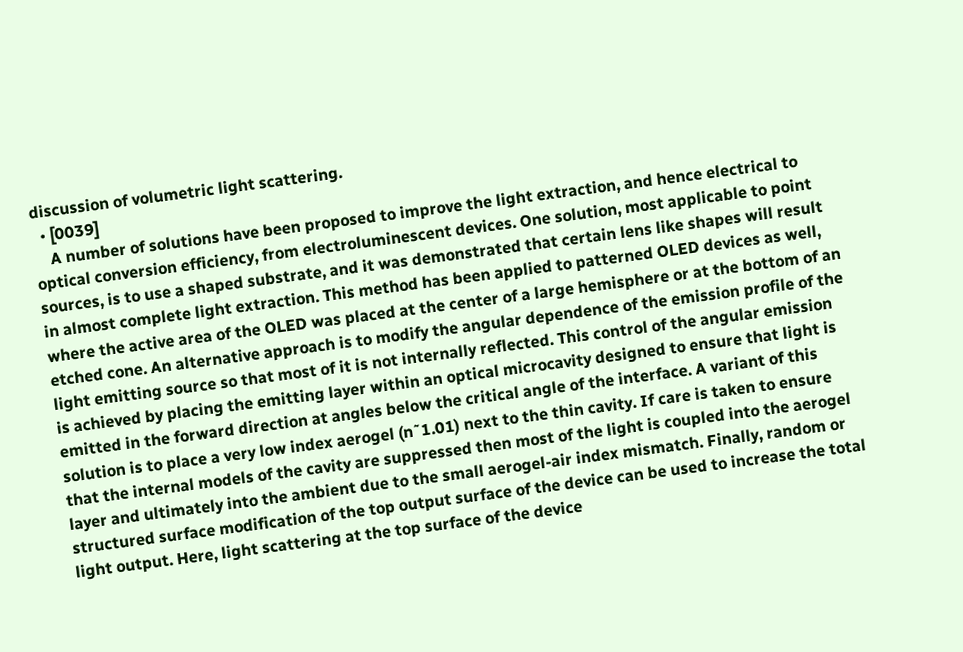discussion of volumetric light scattering.
  • [0039]
    A number of solutions have been proposed to improve the light extraction, and hence electrical to optical conversion efficiency, from electroluminescent devices. One solution, most applicable to point sources, is to use a shaped substrate, and it was demonstrated that certain lens like shapes will result in almost complete light extraction. This method has been applied to patterned OLED devices as well, where the active area of the OLED was placed at the center of a large hemisphere or at the bottom of an etched cone. An alternative approach is to modify the angular dependence of the emission profile of the light emitting source so that most of it is not internally reflected. This control of the angular emission is achieved by placing the emitting layer within an optical microcavity designed to ensure that light is emitted in the forward direction at angles below the critical angle of the interface. A variant of this solution is to place a very low index aerogel (n˜1.01) next to the thin cavity. If care is taken to ensure that the internal models of the cavity are suppressed then most of the light is coupled into the aerogel layer and ultimately into the ambient due to the small aerogel-air index mismatch. Finally, random or structured surface modification of the top output surface of the device can be used to increase the total light output. Here, light scattering at the top surface of the device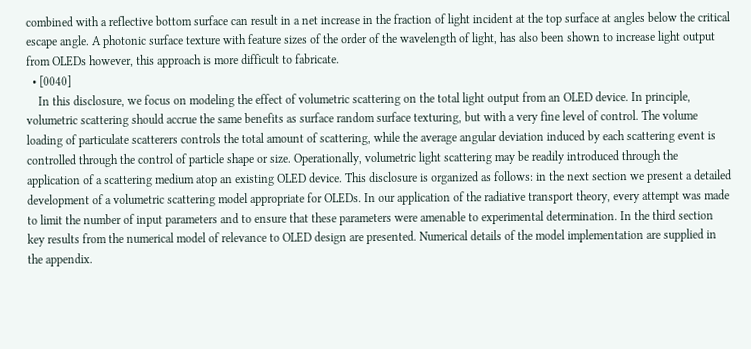combined with a reflective bottom surface can result in a net increase in the fraction of light incident at the top surface at angles below the critical escape angle. A photonic surface texture with feature sizes of the order of the wavelength of light, has also been shown to increase light output from OLEDs however, this approach is more difficult to fabricate.
  • [0040]
    In this disclosure, we focus on modeling the effect of volumetric scattering on the total light output from an OLED device. In principle, volumetric scattering should accrue the same benefits as surface random surface texturing, but with a very fine level of control. The volume loading of particulate scatterers controls the total amount of scattering, while the average angular deviation induced by each scattering event is controlled through the control of particle shape or size. Operationally, volumetric light scattering may be readily introduced through the application of a scattering medium atop an existing OLED device. This disclosure is organized as follows: in the next section we present a detailed development of a volumetric scattering model appropriate for OLEDs. In our application of the radiative transport theory, every attempt was made to limit the number of input parameters and to ensure that these parameters were amenable to experimental determination. In the third section key results from the numerical model of relevance to OLED design are presented. Numerical details of the model implementation are supplied in the appendix.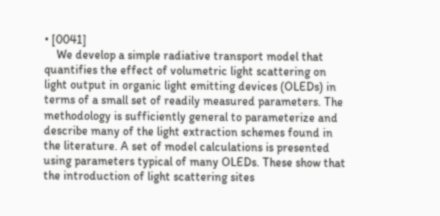• [0041]
    We develop a simple radiative transport model that quantifies the effect of volumetric light scattering on light output in organic light emitting devices (OLEDs) in terms of a small set of readily measured parameters. The methodology is sufficiently general to parameterize and describe many of the light extraction schemes found in the literature. A set of model calculations is presented using parameters typical of many OLEDs. These show that the introduction of light scattering sites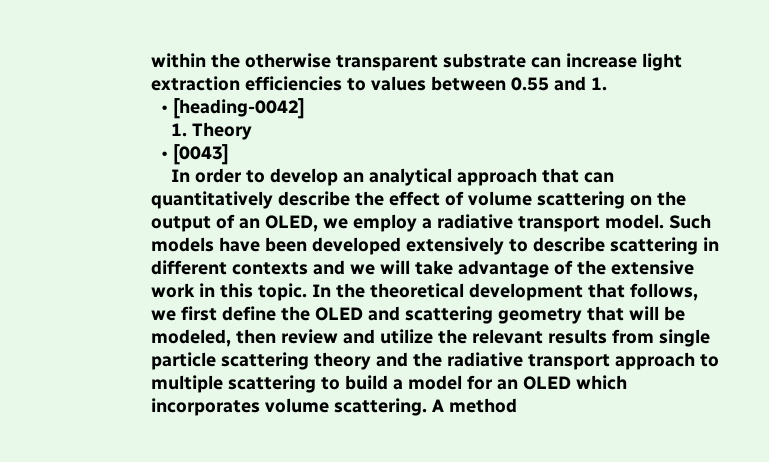within the otherwise transparent substrate can increase light extraction efficiencies to values between 0.55 and 1.
  • [heading-0042]
    1. Theory
  • [0043]
    In order to develop an analytical approach that can quantitatively describe the effect of volume scattering on the output of an OLED, we employ a radiative transport model. Such models have been developed extensively to describe scattering in different contexts and we will take advantage of the extensive work in this topic. In the theoretical development that follows, we first define the OLED and scattering geometry that will be modeled, then review and utilize the relevant results from single particle scattering theory and the radiative transport approach to multiple scattering to build a model for an OLED which incorporates volume scattering. A method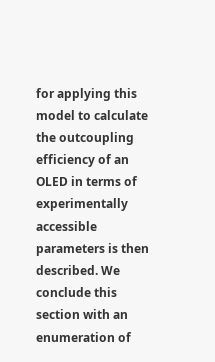for applying this model to calculate the outcoupling efficiency of an OLED in terms of experimentally accessible parameters is then described. We conclude this section with an enumeration of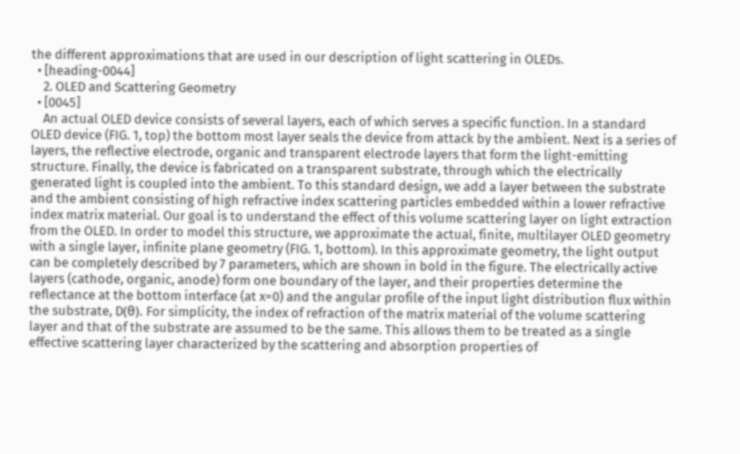the different approximations that are used in our description of light scattering in OLEDs.
  • [heading-0044]
    2. OLED and Scattering Geometry
  • [0045]
    An actual OLED device consists of several layers, each of which serves a specific function. In a standard OLED device (FIG. 1, top) the bottom most layer seals the device from attack by the ambient. Next is a series of layers, the reflective electrode, organic and transparent electrode layers that form the light-emitting structure. Finally, the device is fabricated on a transparent substrate, through which the electrically generated light is coupled into the ambient. To this standard design, we add a layer between the substrate and the ambient consisting of high refractive index scattering particles embedded within a lower refractive index matrix material. Our goal is to understand the effect of this volume scattering layer on light extraction from the OLED. In order to model this structure, we approximate the actual, finite, multilayer OLED geometry with a single layer, infinite plane geometry (FIG. 1, bottom). In this approximate geometry, the light output can be completely described by 7 parameters, which are shown in bold in the figure. The electrically active layers (cathode, organic, anode) form one boundary of the layer, and their properties determine the reflectance at the bottom interface (at x=0) and the angular profile of the input light distribution flux within the substrate, D(θ). For simplicity, the index of refraction of the matrix material of the volume scattering layer and that of the substrate are assumed to be the same. This allows them to be treated as a single effective scattering layer characterized by the scattering and absorption properties of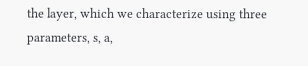the layer, which we characterize using three parameters, s, a,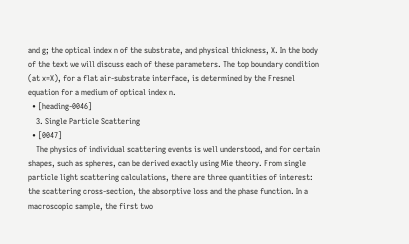and g; the optical index n of the substrate, and physical thickness, X. In the body of the text we will discuss each of these parameters. The top boundary condition (at x=X), for a flat air-substrate interface, is determined by the Fresnel equation for a medium of optical index n.
  • [heading-0046]
    3. Single Particle Scattering
  • [0047]
    The physics of individual scattering events is well understood, and for certain shapes, such as spheres, can be derived exactly using Mie theory. From single particle light scattering calculations, there are three quantities of interest: the scattering cross-section, the absorptive loss and the phase function. In a macroscopic sample, the first two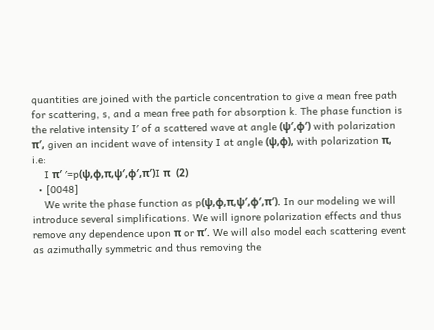quantities are joined with the particle concentration to give a mean free path for scattering, s, and a mean free path for absorption k. The phase function is the relative intensity I′ of a scattered wave at angle (ψ′,φ′) with polarization π′, given an incident wave of intensity I at angle (ψ,φ), with polarization π, i.e:
    I π′ ′=p(ψ,φ,π,ψ′,φ′,π′)I π  (2)
  • [0048]
    We write the phase function as p(ψ,φ,π,ψ′,φ′,π′). In our modeling we will introduce several simplifications. We will ignore polarization effects and thus remove any dependence upon π or π′. We will also model each scattering event as azimuthally symmetric and thus removing the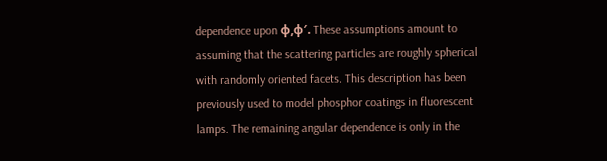dependence upon φ,φ′. These assumptions amount to assuming that the scattering particles are roughly spherical with randomly oriented facets. This description has been previously used to model phosphor coatings in fluorescent lamps. The remaining angular dependence is only in the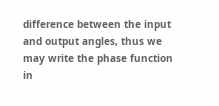difference between the input and output angles, thus we may write the phase function in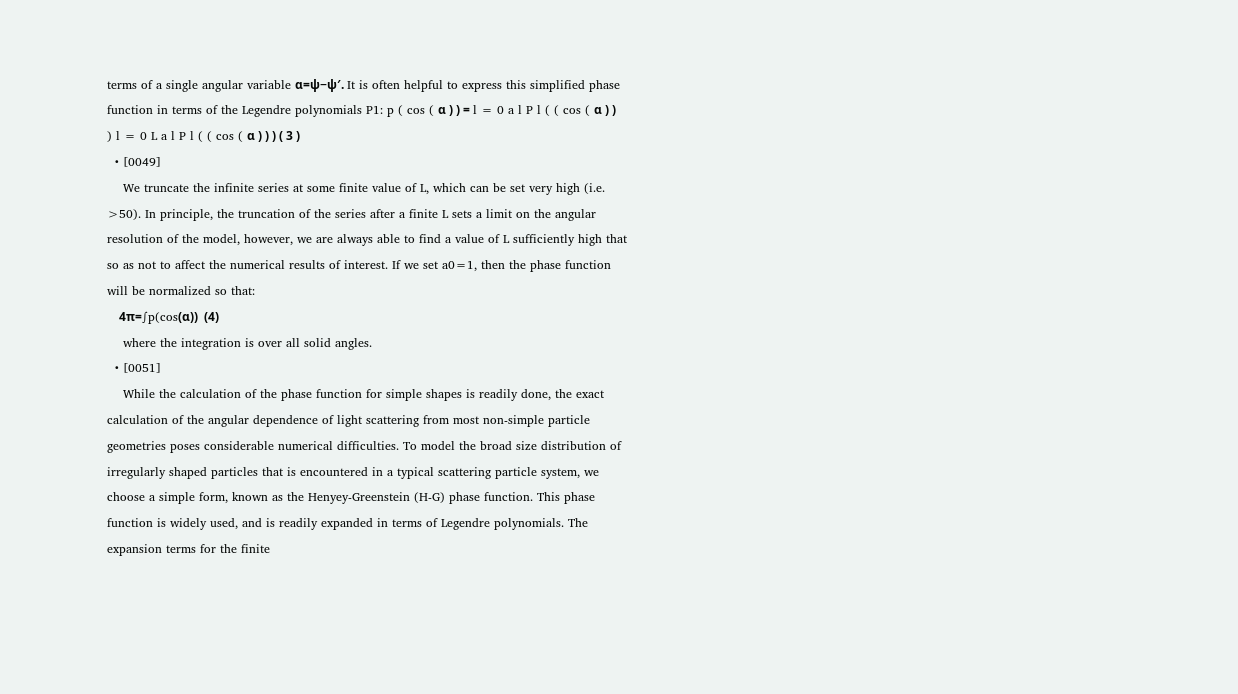terms of a single angular variable α=ψ−ψ′. It is often helpful to express this simplified phase function in terms of the Legendre polynomials P1: p ( cos ( α ) ) = l = 0 a l P l ( ( cos ( α ) ) ) l = 0 L a l P l ( ( cos ( α ) ) ) ( 3 )
  • [0049]
    We truncate the infinite series at some finite value of L, which can be set very high (i.e. >50). In principle, the truncation of the series after a finite L sets a limit on the angular resolution of the model, however, we are always able to find a value of L sufficiently high that so as not to affect the numerical results of interest. If we set a0=1, then the phase function will be normalized so that:
    4π=∫p(cos(α))  (4)
    where the integration is over all solid angles.
  • [0051]
    While the calculation of the phase function for simple shapes is readily done, the exact calculation of the angular dependence of light scattering from most non-simple particle geometries poses considerable numerical difficulties. To model the broad size distribution of irregularly shaped particles that is encountered in a typical scattering particle system, we choose a simple form, known as the Henyey-Greenstein (H-G) phase function. This phase function is widely used, and is readily expanded in terms of Legendre polynomials. The expansion terms for the finite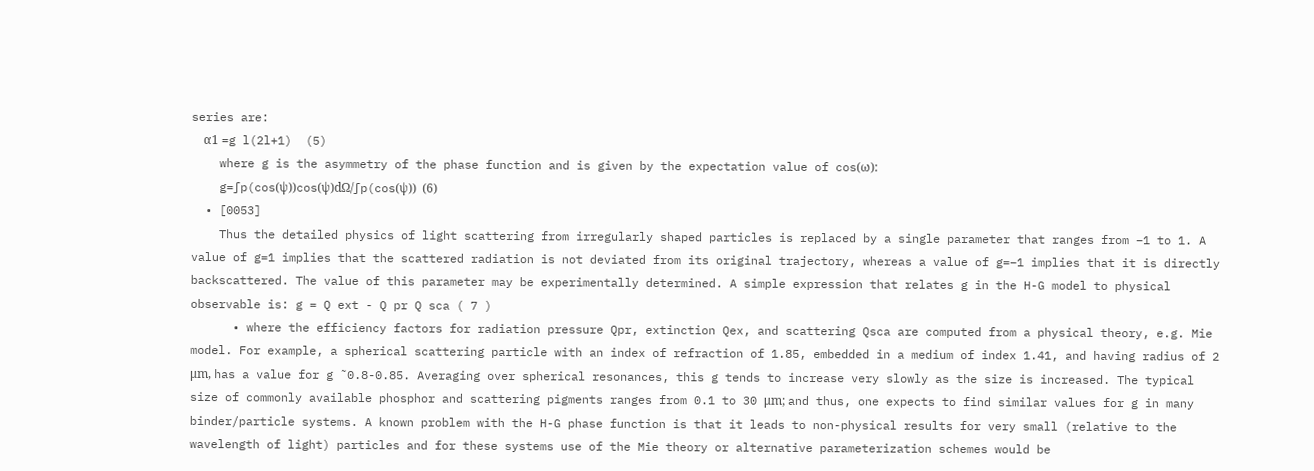series are:
    α1 =g l(2l+1)  (5)
    where g is the asymmetry of the phase function and is given by the expectation value of cos(ω):
    g=∫p(cos(ψ))cos(ψ)dΩ/∫p(cos(ψ))  (6)
  • [0053]
    Thus the detailed physics of light scattering from irregularly shaped particles is replaced by a single parameter that ranges from −1 to 1. A value of g=1 implies that the scattered radiation is not deviated from its original trajectory, whereas a value of g=−1 implies that it is directly backscattered. The value of this parameter may be experimentally determined. A simple expression that relates g in the H-G model to physical observable is: g = Q ext - Q pr Q sca ( 7 )
      • where the efficiency factors for radiation pressure Qpr, extinction Qex, and scattering Qsca are computed from a physical theory, e.g. Mie model. For example, a spherical scattering particle with an index of refraction of 1.85, embedded in a medium of index 1.41, and having radius of 2 μm, has a value for g ˜0.8-0.85. Averaging over spherical resonances, this g tends to increase very slowly as the size is increased. The typical size of commonly available phosphor and scattering pigments ranges from 0.1 to 30 μm; and thus, one expects to find similar values for g in many binder/particle systems. A known problem with the H-G phase function is that it leads to non-physical results for very small (relative to the wavelength of light) particles and for these systems use of the Mie theory or alternative parameterization schemes would be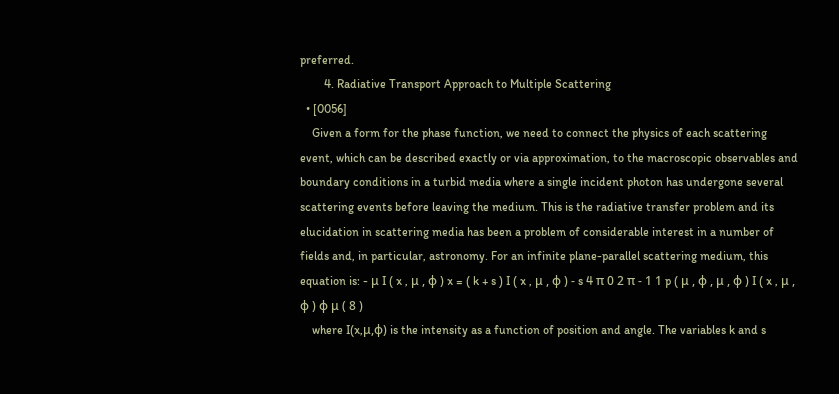preferred.
        4. Radiative Transport Approach to Multiple Scattering
  • [0056]
    Given a form for the phase function, we need to connect the physics of each scattering event, which can be described exactly or via approximation, to the macroscopic observables and boundary conditions in a turbid media where a single incident photon has undergone several scattering events before leaving the medium. This is the radiative transfer problem and its elucidation in scattering media has been a problem of considerable interest in a number of fields and, in particular, astronomy. For an infinite plane-parallel scattering medium, this equation is: - μ I ( x , μ , φ ) x = ( k + s ) I ( x , μ , φ ) - s 4 π 0 2 π - 1 1 p ( μ , φ , μ , φ ) I ( x , μ , φ ) φ μ ( 8 )
    where I(x,μ,φ) is the intensity as a function of position and angle. The variables k and s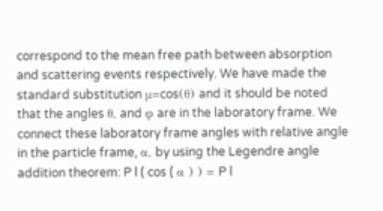correspond to the mean free path between absorption and scattering events respectively. We have made the standard substitution μ=cos(θ) and it should be noted that the angles θ, and φ are in the laboratory frame. We connect these laboratory frame angles with relative angle in the particle frame, α, by using the Legendre angle addition theorem: P l ( cos ( α ) ) = P l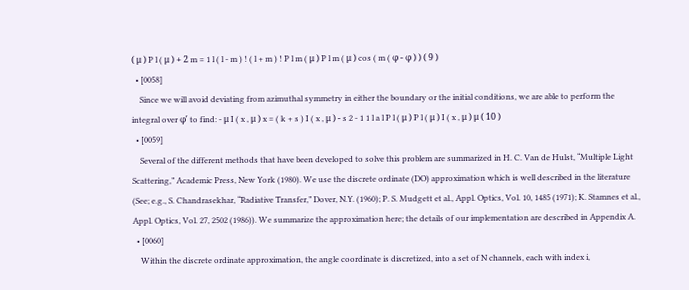( μ ) P l ( μ ) + 2 m = 1 l ( l - m ) ! ( l + m ) ! P l m ( μ ) P l m ( μ ) cos ( m ( φ - φ ) ) ( 9 )
  • [0058]
    Since we will avoid deviating from azimuthal symmetry in either the boundary or the initial conditions, we are able to perform the integral over φ′ to find: - μ I ( x , μ ) x = ( k + s ) I ( x , μ ) - s 2 - 1 1 l a l P l ( μ ) P l ( μ ) I ( x , μ ) μ ( 10 )
  • [0059]
    Several of the different methods that have been developed to solve this problem are summarized in H. C. Van de Hulst, “Multiple Light Scattering,” Academic Press, New York (1980). We use the discrete ordinate (DO) approximation which is well described in the literature (See; e.g., S. Chandrasekhar, “Radiative Transfer,” Dover, N.Y. (1960); P. S. Mudgett et al., Appl. Optics, Vol. 10, 1485 (1971); K. Stamnes et al., Appl. Optics, Vol. 27, 2502 (1986)). We summarize the approximation here; the details of our implementation are described in Appendix A.
  • [0060]
    Within the discrete ordinate approximation, the angle coordinate is discretized, into a set of N channels, each with index i,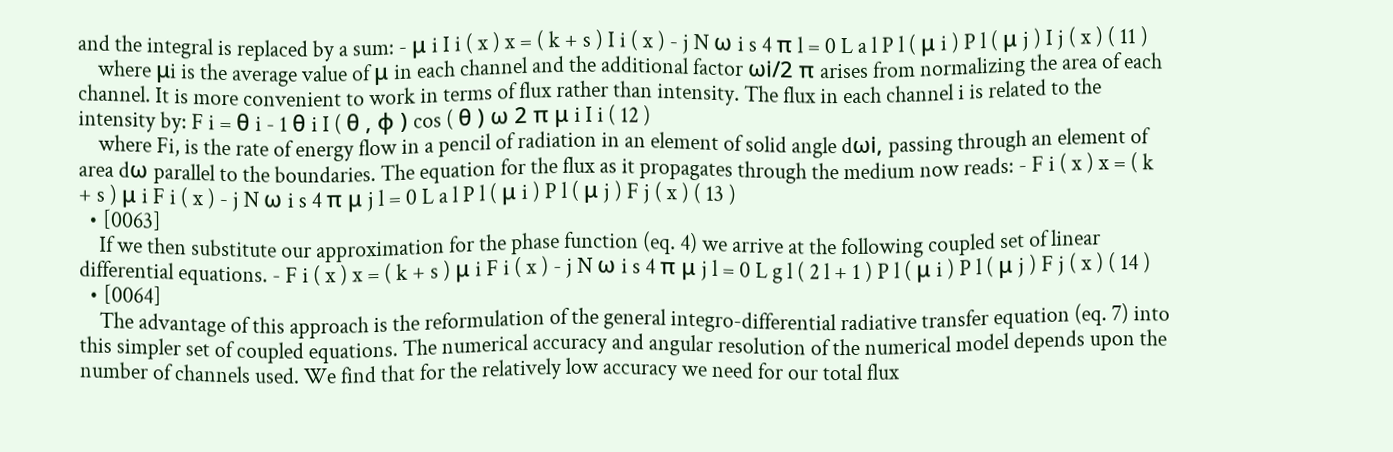and the integral is replaced by a sum: - μ i I i ( x ) x = ( k + s ) I i ( x ) - j N ω i s 4 π l = 0 L a l P l ( μ i ) P l ( μ j ) I j ( x ) ( 11 )
    where μi is the average value of μ in each channel and the additional factor ωi/2 π arises from normalizing the area of each channel. It is more convenient to work in terms of flux rather than intensity. The flux in each channel i is related to the intensity by: F i = θ i - 1 θ i I ( θ , φ ) cos ( θ ) ω 2 π μ i I i ( 12 )
    where Fi, is the rate of energy flow in a pencil of radiation in an element of solid angle dωi, passing through an element of area dω parallel to the boundaries. The equation for the flux as it propagates through the medium now reads: - F i ( x ) x = ( k + s ) μ i F i ( x ) - j N ω i s 4 π μ j l = 0 L a l P l ( μ i ) P l ( μ j ) F j ( x ) ( 13 )
  • [0063]
    If we then substitute our approximation for the phase function (eq. 4) we arrive at the following coupled set of linear differential equations. - F i ( x ) x = ( k + s ) μ i F i ( x ) - j N ω i s 4 π μ j l = 0 L g l ( 2 l + 1 ) P l ( μ i ) P l ( μ j ) F j ( x ) ( 14 )
  • [0064]
    The advantage of this approach is the reformulation of the general integro-differential radiative transfer equation (eq. 7) into this simpler set of coupled equations. The numerical accuracy and angular resolution of the numerical model depends upon the number of channels used. We find that for the relatively low accuracy we need for our total flux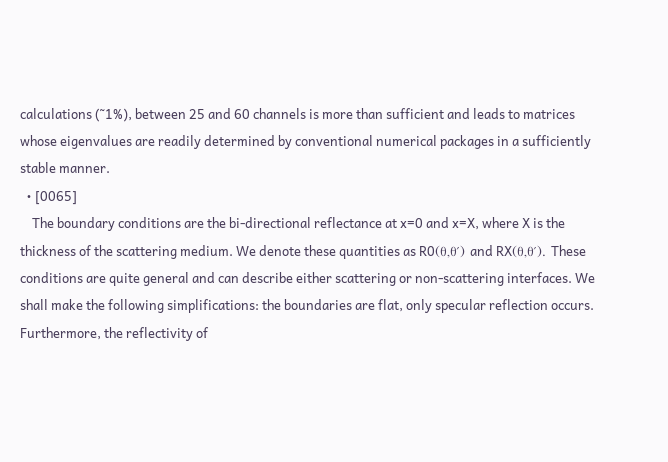calculations (˜1%), between 25 and 60 channels is more than sufficient and leads to matrices whose eigenvalues are readily determined by conventional numerical packages in a sufficiently stable manner.
  • [0065]
    The boundary conditions are the bi-directional reflectance at x=0 and x=X, where X is the thickness of the scattering medium. We denote these quantities as R0(θ,θ′) and RX(θ,θ′). These conditions are quite general and can describe either scattering or non-scattering interfaces. We shall make the following simplifications: the boundaries are flat, only specular reflection occurs. Furthermore, the reflectivity of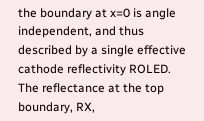the boundary at x=0 is angle independent, and thus described by a single effective cathode reflectivity ROLED. The reflectance at the top boundary, RX,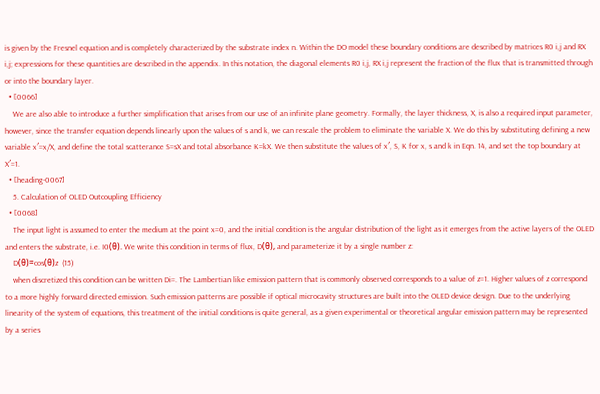is given by the Fresnel equation and is completely characterized by the substrate index n. Within the DO model these boundary conditions are described by matrices R0 i,j and RX i,j; expressions for these quantities are described in the appendix. In this notation, the diagonal elements R0 i,j, RX i,j represent the fraction of the flux that is transmitted through or into the boundary layer.
  • [0066]
    We are also able to introduce a further simplification that arises from our use of an infinite plane geometry. Formally, the layer thickness, X, is also a required input parameter, however, since the transfer equation depends linearly upon the values of s and k, we can rescale the problem to eliminate the variable X. We do this by substituting defining a new variable x′=x/X, and define the total scatterance S=sX and total absorbance K=kX. We then substitute the values of x′, S, K for x, s and k in Eqn. 14, and set the top boundary at X′=1.
  • [heading-0067]
    5. Calculation of OLED Outcoupling Efficiency
  • [0068]
    The input light is assumed to enter the medium at the point x=0, and the initial condition is the angular distribution of the light as it emerges from the active layers of the OLED and enters the substrate, i.e. I0(θ). We write this condition in terms of flux, D(θ), and parameterize it by a single number z:
    D(θ)=cos(θ)z  (15)
    when discretized this condition can be written Di=. The Lambertian like emission pattern that is commonly observed corresponds to a value of z=1. Higher values of z correspond to a more highly forward directed emission. Such emission patterns are possible if optical microcavity structures are built into the OLED device design. Due to the underlying linearity of the system of equations, this treatment of the initial conditions is quite general, as a given experimental or theoretical angular emission pattern may be represented by a series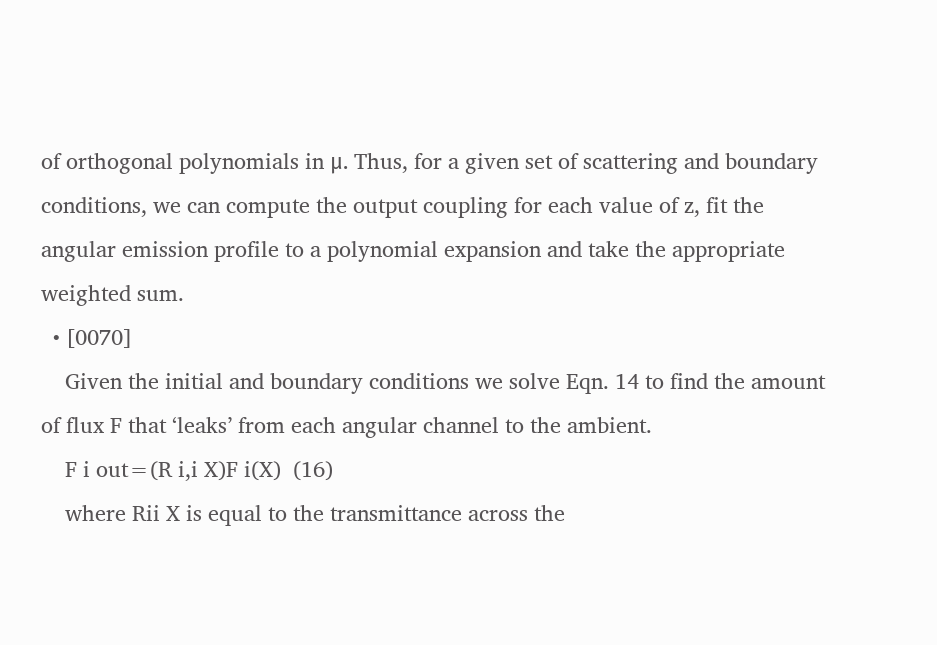of orthogonal polynomials in μ. Thus, for a given set of scattering and boundary conditions, we can compute the output coupling for each value of z, fit the angular emission profile to a polynomial expansion and take the appropriate weighted sum.
  • [0070]
    Given the initial and boundary conditions we solve Eqn. 14 to find the amount of flux F that ‘leaks’ from each angular channel to the ambient.
    F i out=(R i,i X)F i(X)  (16)
    where Rii X is equal to the transmittance across the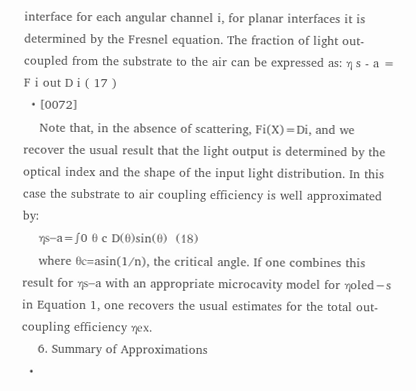interface for each angular channel i, for planar interfaces it is determined by the Fresnel equation. The fraction of light out-coupled from the substrate to the air can be expressed as: η s - a = F i out D i ( 17 )
  • [0072]
    Note that, in the absence of scattering, Fi(X)=Di, and we recover the usual result that the light output is determined by the optical index and the shape of the input light distribution. In this case the substrate to air coupling efficiency is well approximated by:
    ηs−a=∫0 θ c D(θ)sin(θ)  (18)
    where θc=asin(1/n), the critical angle. If one combines this result for ηs−a with an appropriate microcavity model for ηoled−s in Equation 1, one recovers the usual estimates for the total out-coupling efficiency ηex.
    6. Summary of Approximations
  •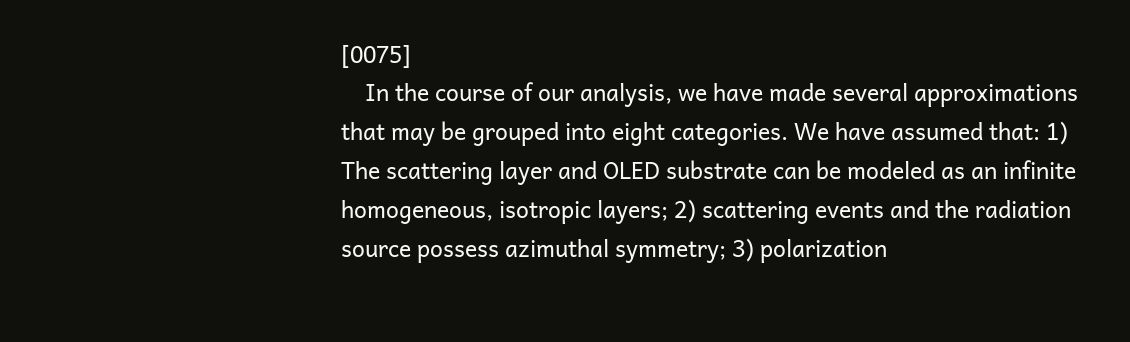[0075]
    In the course of our analysis, we have made several approximations that may be grouped into eight categories. We have assumed that: 1) The scattering layer and OLED substrate can be modeled as an infinite homogeneous, isotropic layers; 2) scattering events and the radiation source possess azimuthal symmetry; 3) polarization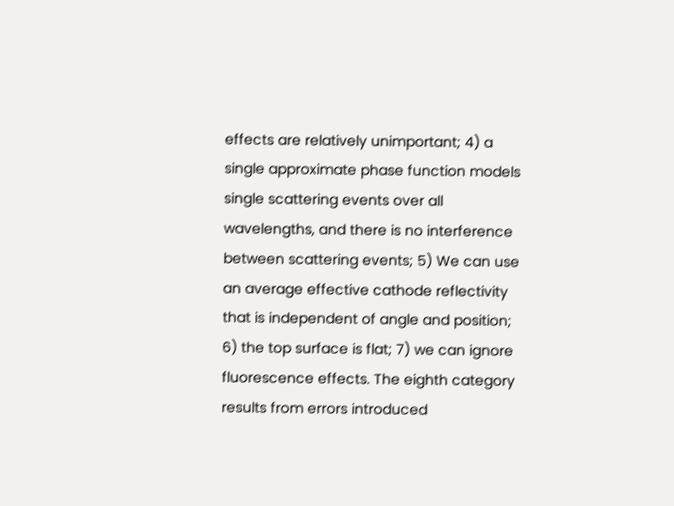effects are relatively unimportant; 4) a single approximate phase function models single scattering events over all wavelengths, and there is no interference between scattering events; 5) We can use an average effective cathode reflectivity that is independent of angle and position; 6) the top surface is flat; 7) we can ignore fluorescence effects. The eighth category results from errors introduced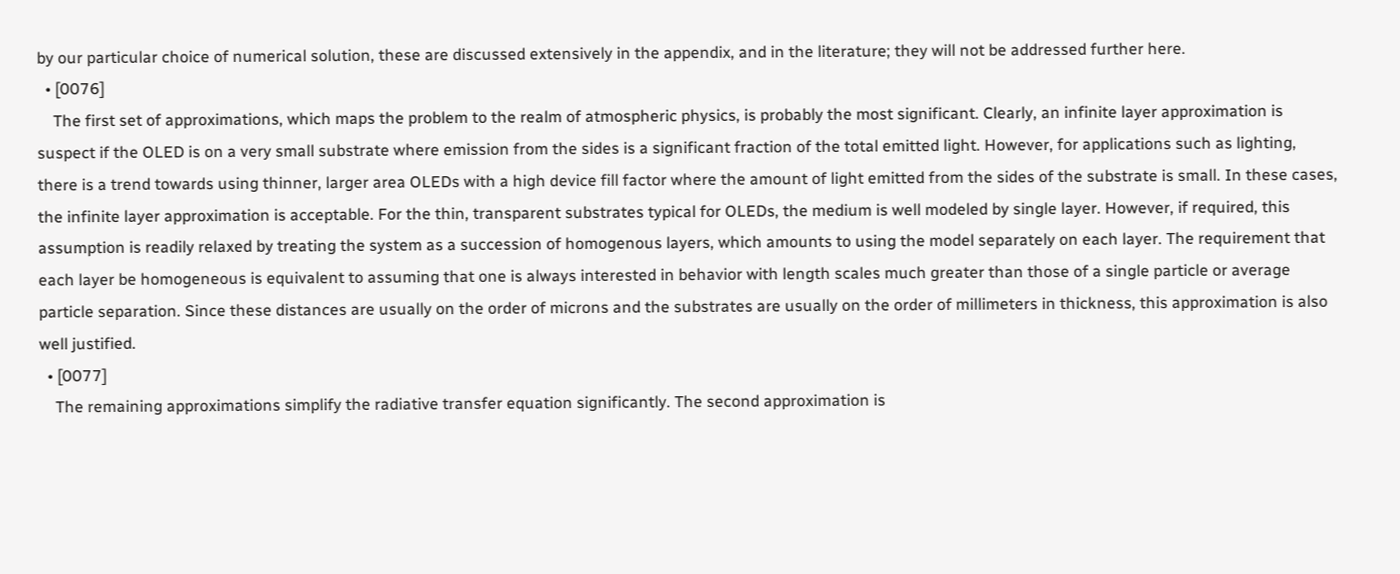by our particular choice of numerical solution, these are discussed extensively in the appendix, and in the literature; they will not be addressed further here.
  • [0076]
    The first set of approximations, which maps the problem to the realm of atmospheric physics, is probably the most significant. Clearly, an infinite layer approximation is suspect if the OLED is on a very small substrate where emission from the sides is a significant fraction of the total emitted light. However, for applications such as lighting, there is a trend towards using thinner, larger area OLEDs with a high device fill factor where the amount of light emitted from the sides of the substrate is small. In these cases, the infinite layer approximation is acceptable. For the thin, transparent substrates typical for OLEDs, the medium is well modeled by single layer. However, if required, this assumption is readily relaxed by treating the system as a succession of homogenous layers, which amounts to using the model separately on each layer. The requirement that each layer be homogeneous is equivalent to assuming that one is always interested in behavior with length scales much greater than those of a single particle or average particle separation. Since these distances are usually on the order of microns and the substrates are usually on the order of millimeters in thickness, this approximation is also well justified.
  • [0077]
    The remaining approximations simplify the radiative transfer equation significantly. The second approximation is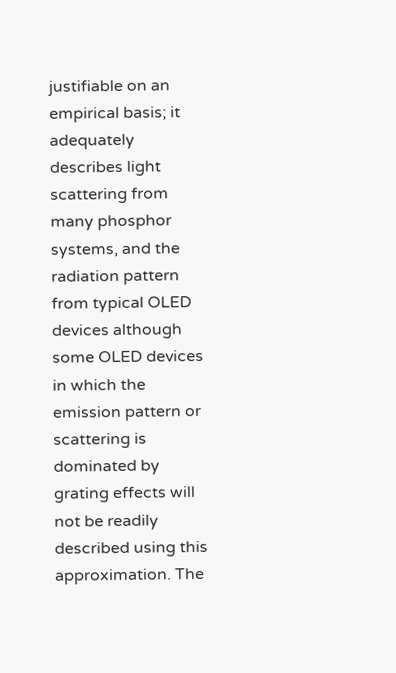justifiable on an empirical basis; it adequately describes light scattering from many phosphor systems, and the radiation pattern from typical OLED devices although some OLED devices in which the emission pattern or scattering is dominated by grating effects will not be readily described using this approximation. The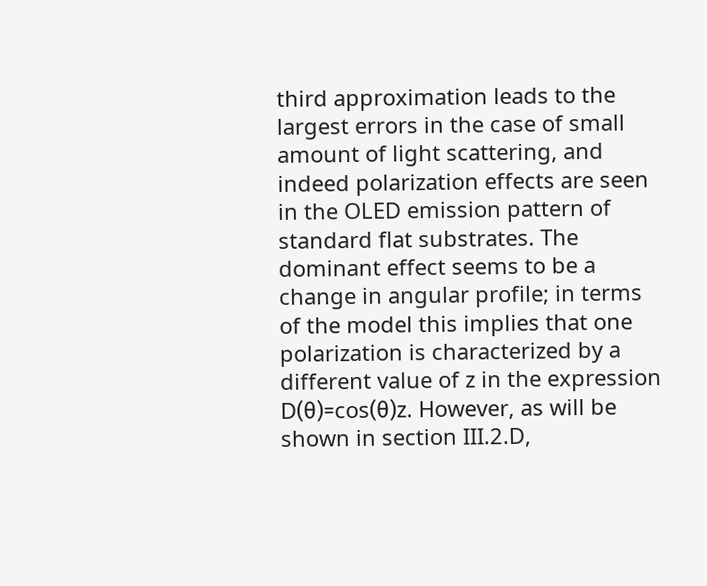third approximation leads to the largest errors in the case of small amount of light scattering, and indeed polarization effects are seen in the OLED emission pattern of standard flat substrates. The dominant effect seems to be a change in angular profile; in terms of the model this implies that one polarization is characterized by a different value of z in the expression D(θ)=cos(θ)z. However, as will be shown in section III.2.D,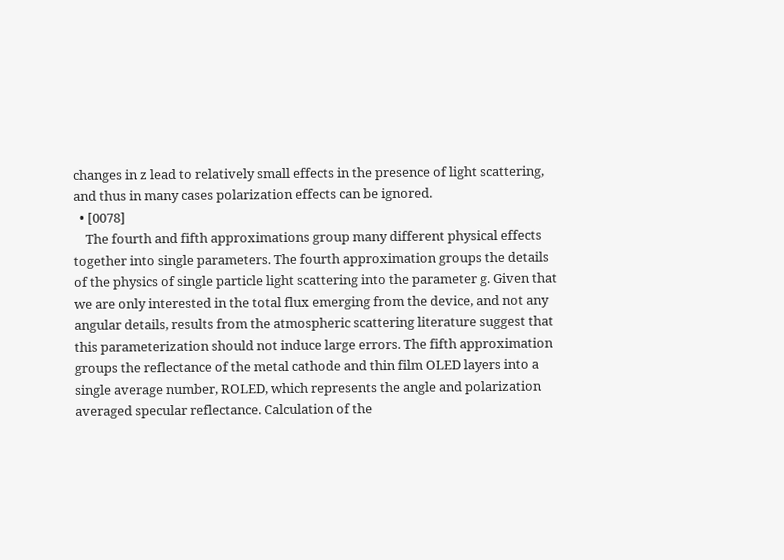changes in z lead to relatively small effects in the presence of light scattering, and thus in many cases polarization effects can be ignored.
  • [0078]
    The fourth and fifth approximations group many different physical effects together into single parameters. The fourth approximation groups the details of the physics of single particle light scattering into the parameter g. Given that we are only interested in the total flux emerging from the device, and not any angular details, results from the atmospheric scattering literature suggest that this parameterization should not induce large errors. The fifth approximation groups the reflectance of the metal cathode and thin film OLED layers into a single average number, ROLED, which represents the angle and polarization averaged specular reflectance. Calculation of the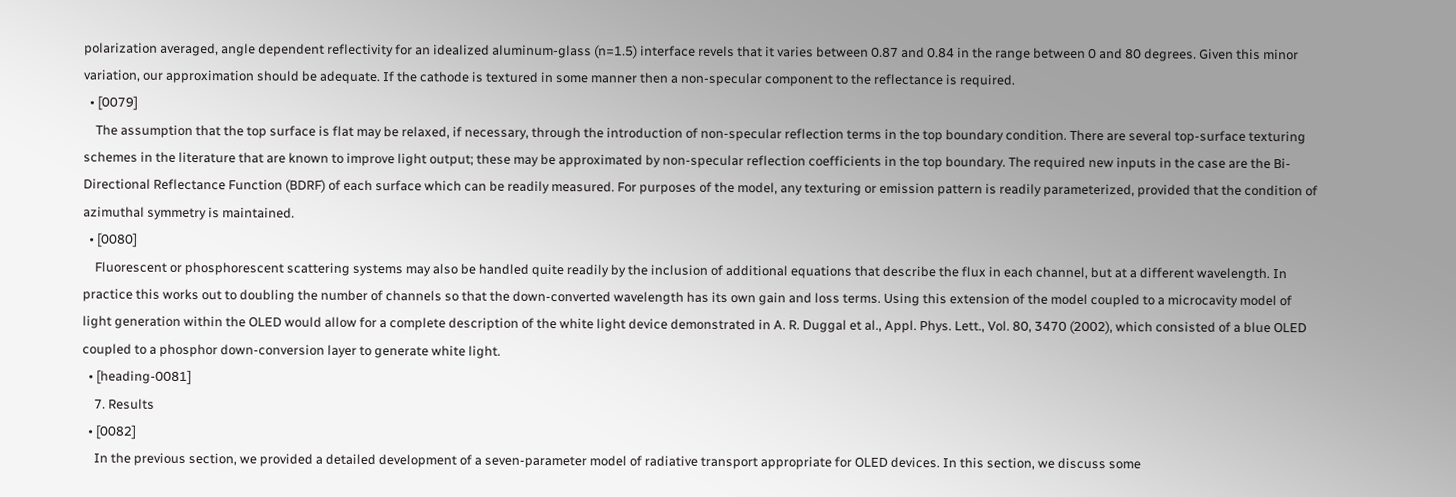polarization averaged, angle dependent reflectivity for an idealized aluminum-glass (n=1.5) interface revels that it varies between 0.87 and 0.84 in the range between 0 and 80 degrees. Given this minor variation, our approximation should be adequate. If the cathode is textured in some manner then a non-specular component to the reflectance is required.
  • [0079]
    The assumption that the top surface is flat may be relaxed, if necessary, through the introduction of non-specular reflection terms in the top boundary condition. There are several top-surface texturing schemes in the literature that are known to improve light output; these may be approximated by non-specular reflection coefficients in the top boundary. The required new inputs in the case are the Bi-Directional Reflectance Function (BDRF) of each surface which can be readily measured. For purposes of the model, any texturing or emission pattern is readily parameterized, provided that the condition of azimuthal symmetry is maintained.
  • [0080]
    Fluorescent or phosphorescent scattering systems may also be handled quite readily by the inclusion of additional equations that describe the flux in each channel, but at a different wavelength. In practice this works out to doubling the number of channels so that the down-converted wavelength has its own gain and loss terms. Using this extension of the model coupled to a microcavity model of light generation within the OLED would allow for a complete description of the white light device demonstrated in A. R. Duggal et al., Appl. Phys. Lett., Vol. 80, 3470 (2002), which consisted of a blue OLED coupled to a phosphor down-conversion layer to generate white light.
  • [heading-0081]
    7. Results
  • [0082]
    In the previous section, we provided a detailed development of a seven-parameter model of radiative transport appropriate for OLED devices. In this section, we discuss some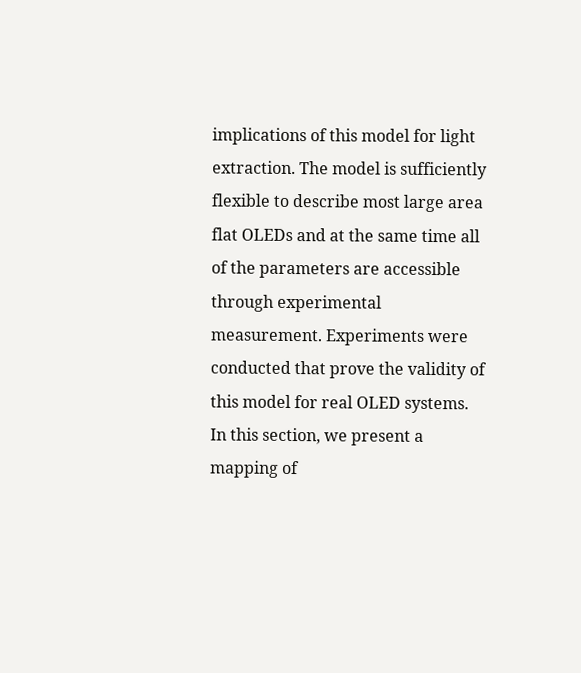implications of this model for light extraction. The model is sufficiently flexible to describe most large area flat OLEDs and at the same time all of the parameters are accessible through experimental measurement. Experiments were conducted that prove the validity of this model for real OLED systems. In this section, we present a mapping of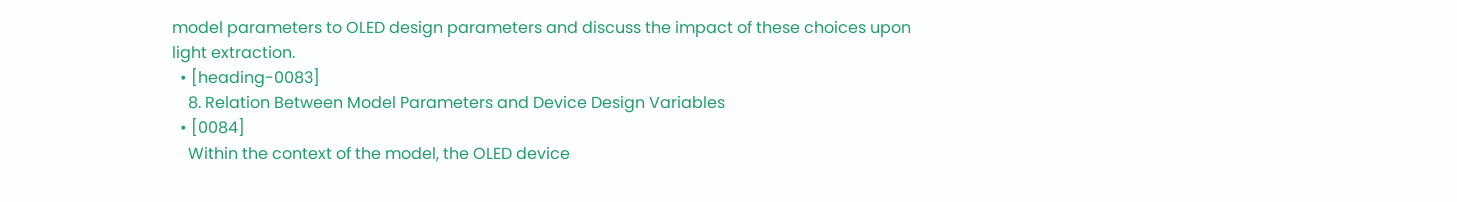model parameters to OLED design parameters and discuss the impact of these choices upon light extraction.
  • [heading-0083]
    8. Relation Between Model Parameters and Device Design Variables
  • [0084]
    Within the context of the model, the OLED device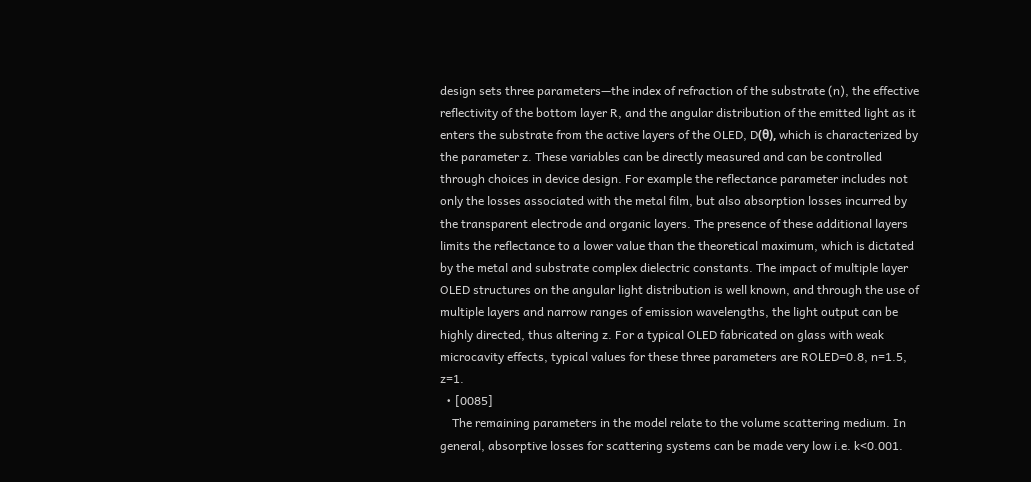design sets three parameters—the index of refraction of the substrate (n), the effective reflectivity of the bottom layer R, and the angular distribution of the emitted light as it enters the substrate from the active layers of the OLED, D(θ), which is characterized by the parameter z. These variables can be directly measured and can be controlled through choices in device design. For example the reflectance parameter includes not only the losses associated with the metal film, but also absorption losses incurred by the transparent electrode and organic layers. The presence of these additional layers limits the reflectance to a lower value than the theoretical maximum, which is dictated by the metal and substrate complex dielectric constants. The impact of multiple layer OLED structures on the angular light distribution is well known, and through the use of multiple layers and narrow ranges of emission wavelengths, the light output can be highly directed, thus altering z. For a typical OLED fabricated on glass with weak microcavity effects, typical values for these three parameters are ROLED=0.8, n=1.5, z=1.
  • [0085]
    The remaining parameters in the model relate to the volume scattering medium. In general, absorptive losses for scattering systems can be made very low i.e. k<0.001.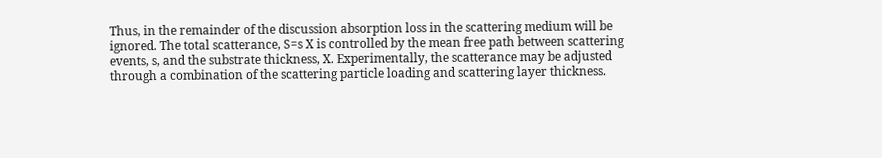Thus, in the remainder of the discussion absorption loss in the scattering medium will be ignored. The total scatterance, S=s X is controlled by the mean free path between scattering events, s, and the substrate thickness, X. Experimentally, the scatterance may be adjusted through a combination of the scattering particle loading and scattering layer thickness.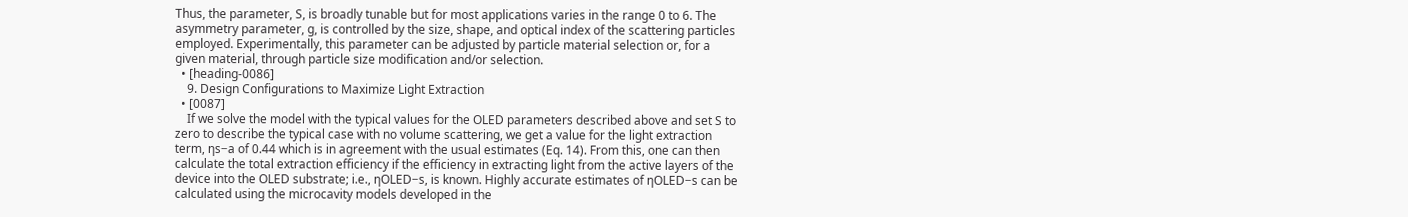Thus, the parameter, S, is broadly tunable but for most applications varies in the range 0 to 6. The asymmetry parameter, g, is controlled by the size, shape, and optical index of the scattering particles employed. Experimentally, this parameter can be adjusted by particle material selection or, for a given material, through particle size modification and/or selection.
  • [heading-0086]
    9. Design Configurations to Maximize Light Extraction
  • [0087]
    If we solve the model with the typical values for the OLED parameters described above and set S to zero to describe the typical case with no volume scattering, we get a value for the light extraction term, ηs−a of 0.44 which is in agreement with the usual estimates (Eq. 14). From this, one can then calculate the total extraction efficiency if the efficiency in extracting light from the active layers of the device into the OLED substrate; i.e., ηOLED−s, is known. Highly accurate estimates of ηOLED−s can be calculated using the microcavity models developed in the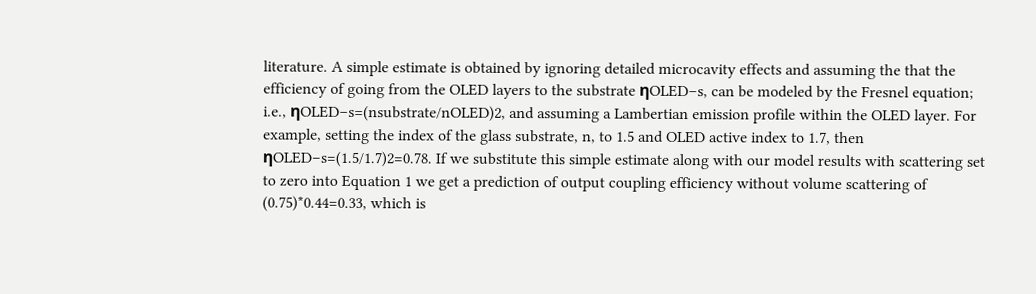literature. A simple estimate is obtained by ignoring detailed microcavity effects and assuming the that the efficiency of going from the OLED layers to the substrate ηOLED−s, can be modeled by the Fresnel equation; i.e., ηOLED−s=(nsubstrate/nOLED)2, and assuming a Lambertian emission profile within the OLED layer. For example, setting the index of the glass substrate, n, to 1.5 and OLED active index to 1.7, then ηOLED−s=(1.5/1.7)2=0.78. If we substitute this simple estimate along with our model results with scattering set to zero into Equation 1 we get a prediction of output coupling efficiency without volume scattering of (0.75)*0.44=0.33, which is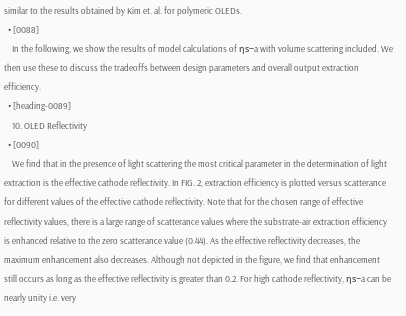similar to the results obtained by Kim et. al. for polymeric OLEDs.
  • [0088]
    In the following, we show the results of model calculations of ηs−a with volume scattering included. We then use these to discuss the tradeoffs between design parameters and overall output extraction efficiency.
  • [heading-0089]
    10. OLED Reflectivity
  • [0090]
    We find that in the presence of light scattering the most critical parameter in the determination of light extraction is the effective cathode reflectivity. In FIG. 2, extraction efficiency is plotted versus scatterance for different values of the effective cathode reflectivity. Note that for the chosen range of effective reflectivity values, there is a large range of scatterance values where the substrate-air extraction efficiency is enhanced relative to the zero scatterance value (0.44). As the effective reflectivity decreases, the maximum enhancement also decreases. Although not depicted in the figure, we find that enhancement still occurs as long as the effective reflectivity is greater than 0.2. For high cathode reflectivity, ηs−a can be nearly unity i.e. very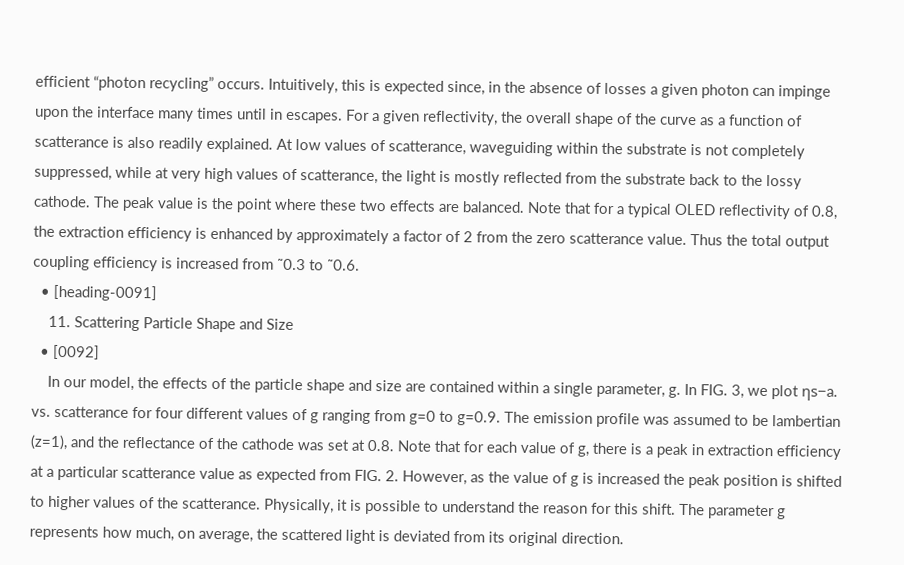efficient “photon recycling” occurs. Intuitively, this is expected since, in the absence of losses a given photon can impinge upon the interface many times until in escapes. For a given reflectivity, the overall shape of the curve as a function of scatterance is also readily explained. At low values of scatterance, waveguiding within the substrate is not completely suppressed, while at very high values of scatterance, the light is mostly reflected from the substrate back to the lossy cathode. The peak value is the point where these two effects are balanced. Note that for a typical OLED reflectivity of 0.8, the extraction efficiency is enhanced by approximately a factor of 2 from the zero scatterance value. Thus the total output coupling efficiency is increased from ˜0.3 to ˜0.6.
  • [heading-0091]
    11. Scattering Particle Shape and Size
  • [0092]
    In our model, the effects of the particle shape and size are contained within a single parameter, g. In FIG. 3, we plot ηs−a. vs. scatterance for four different values of g ranging from g=0 to g=0.9. The emission profile was assumed to be lambertian (z=1), and the reflectance of the cathode was set at 0.8. Note that for each value of g, there is a peak in extraction efficiency at a particular scatterance value as expected from FIG. 2. However, as the value of g is increased the peak position is shifted to higher values of the scatterance. Physically, it is possible to understand the reason for this shift. The parameter g represents how much, on average, the scattered light is deviated from its original direction.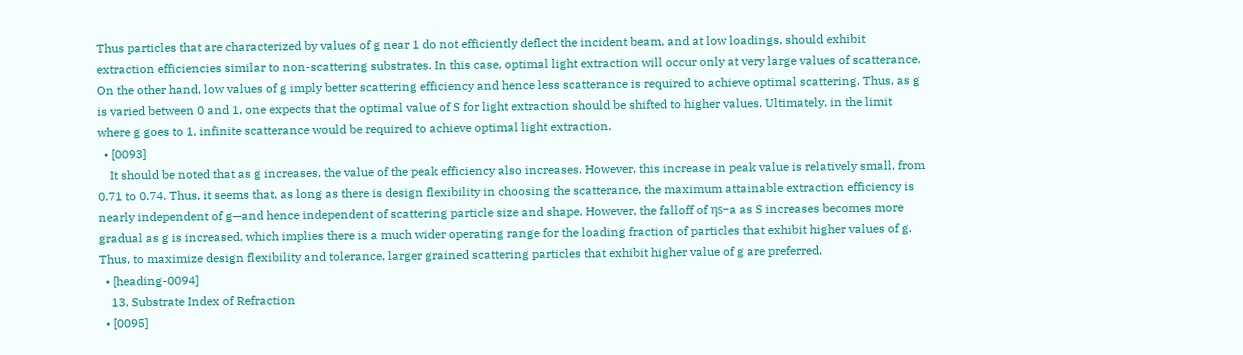Thus particles that are characterized by values of g near 1 do not efficiently deflect the incident beam, and at low loadings, should exhibit extraction efficiencies similar to non-scattering substrates. In this case, optimal light extraction will occur only at very large values of scatterance. On the other hand, low values of g imply better scattering efficiency and hence less scatterance is required to achieve optimal scattering. Thus, as g is varied between 0 and 1, one expects that the optimal value of S for light extraction should be shifted to higher values. Ultimately, in the limit where g goes to 1, infinite scatterance would be required to achieve optimal light extraction.
  • [0093]
    It should be noted that as g increases, the value of the peak efficiency also increases. However, this increase in peak value is relatively small, from 0.71 to 0.74. Thus, it seems that, as long as there is design flexibility in choosing the scatterance, the maximum attainable extraction efficiency is nearly independent of g—and hence independent of scattering particle size and shape. However, the falloff of ηs−a as S increases becomes more gradual as g is increased, which implies there is a much wider operating range for the loading fraction of particles that exhibit higher values of g. Thus, to maximize design flexibility and tolerance, larger grained scattering particles that exhibit higher value of g are preferred.
  • [heading-0094]
    13. Substrate Index of Refraction
  • [0095]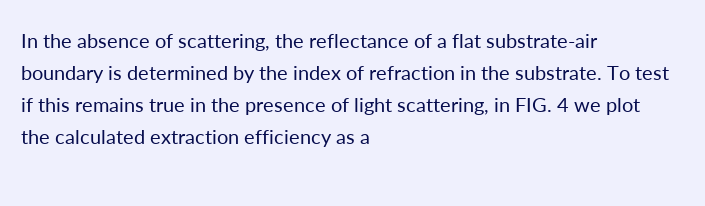In the absence of scattering, the reflectance of a flat substrate-air boundary is determined by the index of refraction in the substrate. To test if this remains true in the presence of light scattering, in FIG. 4 we plot the calculated extraction efficiency as a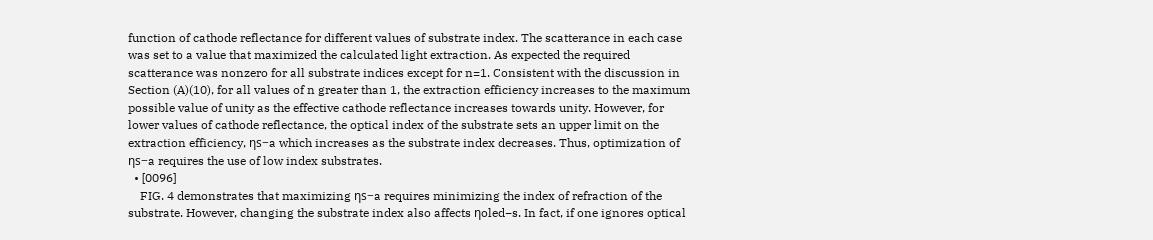function of cathode reflectance for different values of substrate index. The scatterance in each case was set to a value that maximized the calculated light extraction. As expected the required scatterance was nonzero for all substrate indices except for n=1. Consistent with the discussion in Section (A)(10), for all values of n greater than 1, the extraction efficiency increases to the maximum possible value of unity as the effective cathode reflectance increases towards unity. However, for lower values of cathode reflectance, the optical index of the substrate sets an upper limit on the extraction efficiency, ηs−a which increases as the substrate index decreases. Thus, optimization of ηs−a requires the use of low index substrates.
  • [0096]
    FIG. 4 demonstrates that maximizing ηs−a requires minimizing the index of refraction of the substrate. However, changing the substrate index also affects ηoled−s. In fact, if one ignores optical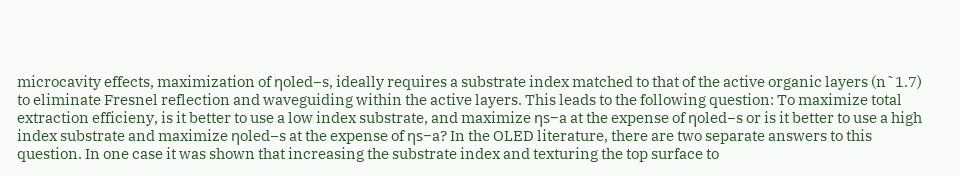microcavity effects, maximization of ηoled−s, ideally requires a substrate index matched to that of the active organic layers (n˜1.7) to eliminate Fresnel reflection and waveguiding within the active layers. This leads to the following question: To maximize total extraction efficieny, is it better to use a low index substrate, and maximize ηs−a at the expense of ηoled−s or is it better to use a high index substrate and maximize ηoled−s at the expense of ηs−a? In the OLED literature, there are two separate answers to this question. In one case it was shown that increasing the substrate index and texturing the top surface to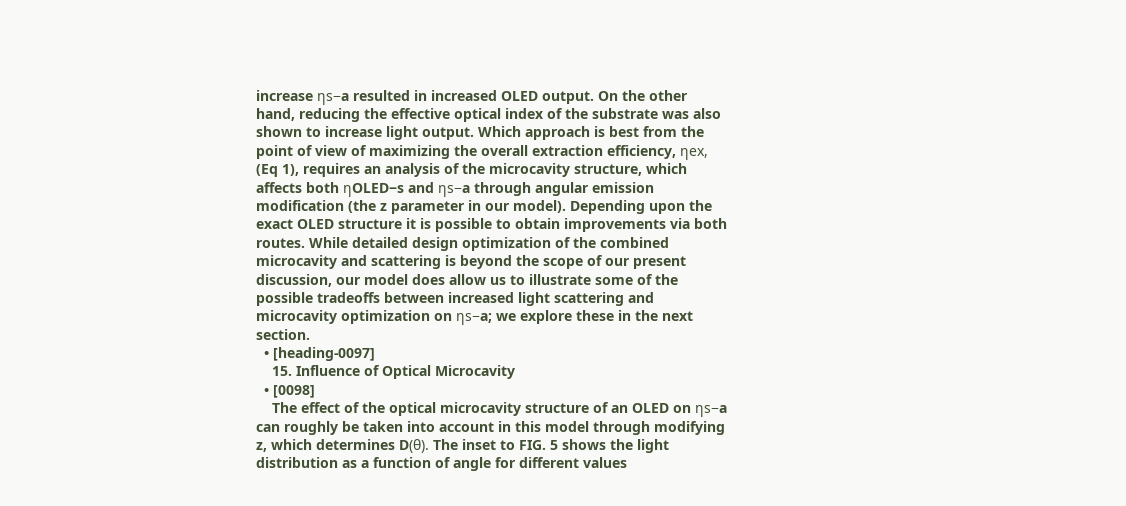increase ηs−a resulted in increased OLED output. On the other hand, reducing the effective optical index of the substrate was also shown to increase light output. Which approach is best from the point of view of maximizing the overall extraction efficiency, ηex, (Eq 1), requires an analysis of the microcavity structure, which affects both ηOLED−s and ηs−a through angular emission modification (the z parameter in our model). Depending upon the exact OLED structure it is possible to obtain improvements via both routes. While detailed design optimization of the combined microcavity and scattering is beyond the scope of our present discussion, our model does allow us to illustrate some of the possible tradeoffs between increased light scattering and microcavity optimization on ηs−a; we explore these in the next section.
  • [heading-0097]
    15. Influence of Optical Microcavity
  • [0098]
    The effect of the optical microcavity structure of an OLED on ηs−a can roughly be taken into account in this model through modifying z, which determines D(θ). The inset to FIG. 5 shows the light distribution as a function of angle for different values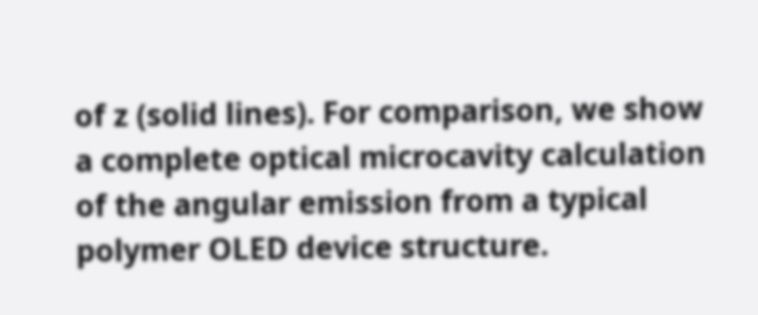of z (solid lines). For comparison, we show a complete optical microcavity calculation of the angular emission from a typical polymer OLED device structure.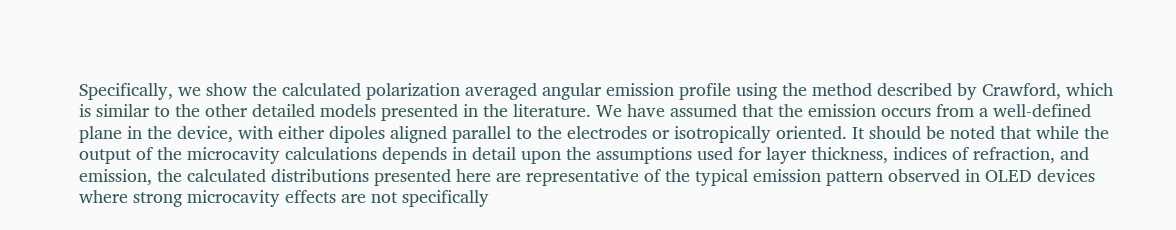Specifically, we show the calculated polarization averaged angular emission profile using the method described by Crawford, which is similar to the other detailed models presented in the literature. We have assumed that the emission occurs from a well-defined plane in the device, with either dipoles aligned parallel to the electrodes or isotropically oriented. It should be noted that while the output of the microcavity calculations depends in detail upon the assumptions used for layer thickness, indices of refraction, and emission, the calculated distributions presented here are representative of the typical emission pattern observed in OLED devices where strong microcavity effects are not specifically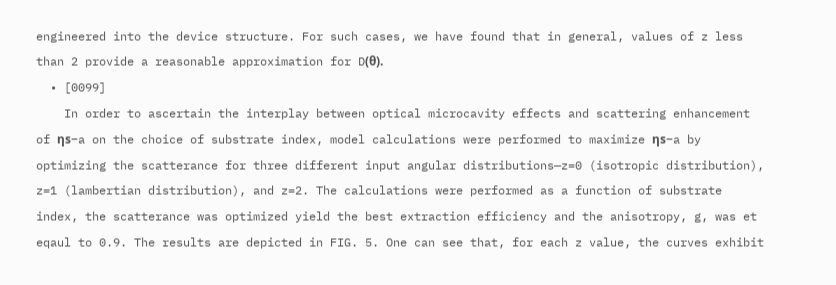engineered into the device structure. For such cases, we have found that in general, values of z less than 2 provide a reasonable approximation for D(θ).
  • [0099]
    In order to ascertain the interplay between optical microcavity effects and scattering enhancement of ηs−a on the choice of substrate index, model calculations were performed to maximize ηs−a by optimizing the scatterance for three different input angular distributions—z=0 (isotropic distribution), z=1 (lambertian distribution), and z=2. The calculations were performed as a function of substrate index, the scatterance was optimized yield the best extraction efficiency and the anisotropy, g, was et eqaul to 0.9. The results are depicted in FIG. 5. One can see that, for each z value, the curves exhibit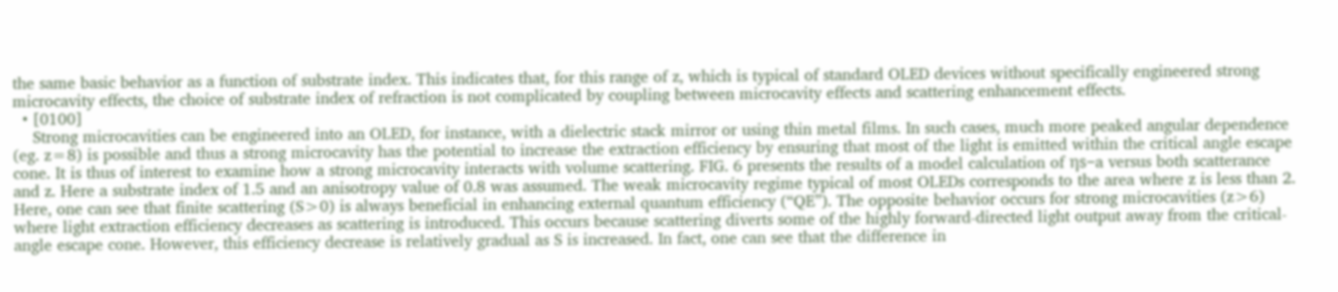the same basic behavior as a function of substrate index. This indicates that, for this range of z, which is typical of standard OLED devices without specifically engineered strong microcavity effects, the choice of substrate index of refraction is not complicated by coupling between microcavity effects and scattering enhancement effects.
  • [0100]
    Strong microcavities can be engineered into an OLED, for instance, with a dielectric stack mirror or using thin metal films. In such cases, much more peaked angular dependence (eg. z=8) is possible and thus a strong microcavity has the potential to increase the extraction efficiency by ensuring that most of the light is emitted within the critical angle escape cone. It is thus of interest to examine how a strong microcavity interacts with volume scattering. FIG. 6 presents the results of a model calculation of ηs−a versus both scatterance and z. Here a substrate index of 1.5 and an anisotropy value of 0.8 was assumed. The weak microcavity regime typical of most OLEDs corresponds to the area where z is less than 2. Here, one can see that finite scattering (S>0) is always beneficial in enhancing external quantum efficiency (“QE”). The opposite behavior occurs for strong microcavities (z>6) where light extraction efficiency decreases as scattering is introduced. This occurs because scattering diverts some of the highly forward-directed light output away from the critical-angle escape cone. However, this efficiency decrease is relatively gradual as S is increased. In fact, one can see that the difference in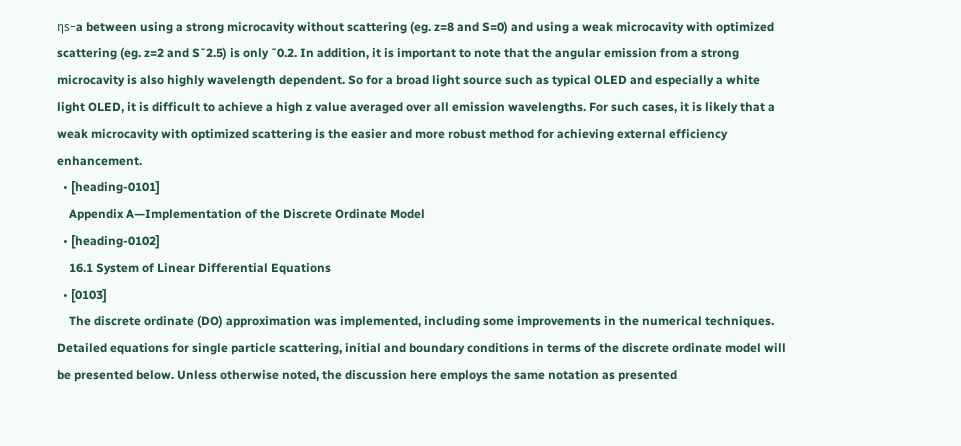ηs−a between using a strong microcavity without scattering (eg. z=8 and S=0) and using a weak microcavity with optimized scattering (eg. z=2 and S˜2.5) is only ˜0.2. In addition, it is important to note that the angular emission from a strong microcavity is also highly wavelength dependent. So for a broad light source such as typical OLED and especially a white light OLED, it is difficult to achieve a high z value averaged over all emission wavelengths. For such cases, it is likely that a weak microcavity with optimized scattering is the easier and more robust method for achieving external efficiency enhancement.
  • [heading-0101]
    Appendix A—Implementation of the Discrete Ordinate Model
  • [heading-0102]
    16.1 System of Linear Differential Equations
  • [0103]
    The discrete ordinate (DO) approximation was implemented, including some improvements in the numerical techniques. Detailed equations for single particle scattering, initial and boundary conditions in terms of the discrete ordinate model will be presented below. Unless otherwise noted, the discussion here employs the same notation as presented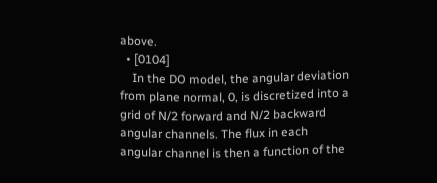above.
  • [0104]
    In the DO model, the angular deviation from plane normal, 0, is discretized into a grid of N/2 forward and N/2 backward angular channels. The flux in each angular channel is then a function of the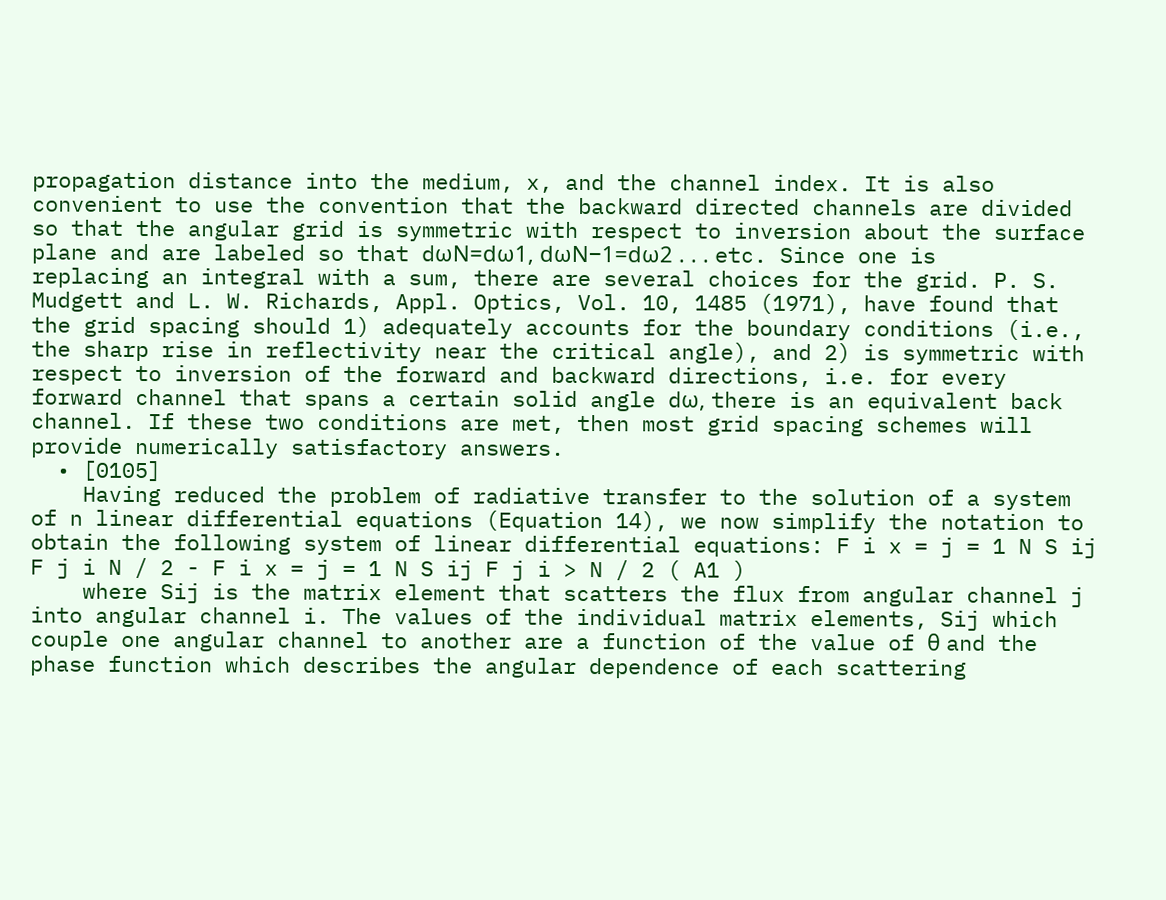propagation distance into the medium, x, and the channel index. It is also convenient to use the convention that the backward directed channels are divided so that the angular grid is symmetric with respect to inversion about the surface plane and are labeled so that dωN=dω1, dωN−1=dω2 . . . etc. Since one is replacing an integral with a sum, there are several choices for the grid. P. S. Mudgett and L. W. Richards, Appl. Optics, Vol. 10, 1485 (1971), have found that the grid spacing should 1) adequately accounts for the boundary conditions (i.e., the sharp rise in reflectivity near the critical angle), and 2) is symmetric with respect to inversion of the forward and backward directions, i.e. for every forward channel that spans a certain solid angle dω, there is an equivalent back channel. If these two conditions are met, then most grid spacing schemes will provide numerically satisfactory answers.
  • [0105]
    Having reduced the problem of radiative transfer to the solution of a system of n linear differential equations (Equation 14), we now simplify the notation to obtain the following system of linear differential equations: F i x = j = 1 N S ij F j i N / 2 - F i x = j = 1 N S ij F j i > N / 2 ( A1 )
    where Sij is the matrix element that scatters the flux from angular channel j into angular channel i. The values of the individual matrix elements, Sij which couple one angular channel to another are a function of the value of θ and the phase function which describes the angular dependence of each scattering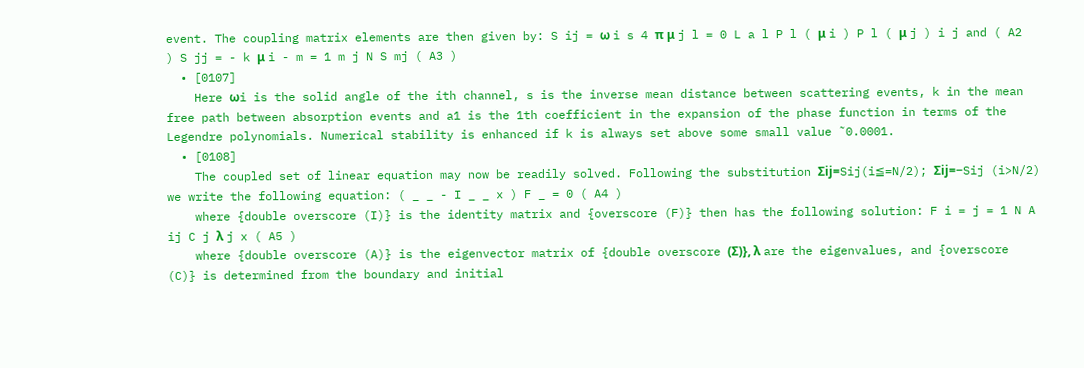event. The coupling matrix elements are then given by: S ij = ω i s 4 π μ j l = 0 L a l P l ( μ i ) P l ( μ j ) i j and ( A2 ) S jj = - k μ i - m = 1 m j N S mj ( A3 )
  • [0107]
    Here ωi is the solid angle of the ith channel, s is the inverse mean distance between scattering events, k in the mean free path between absorption events and a1 is the 1th coefficient in the expansion of the phase function in terms of the Legendre polynomials. Numerical stability is enhanced if k is always set above some small value ˜0.0001.
  • [0108]
    The coupled set of linear equation may now be readily solved. Following the substitution Σij=Sij(i≦=N/2); Σij=−Sij (i>N/2) we write the following equation: ( _ _ - I _ _ x ) F _ = 0 ( A4 )
    where {double overscore (I)} is the identity matrix and {overscore (F)} then has the following solution: F i = j = 1 N A ij C j λ j x ( A5 )
    where {double overscore (A)} is the eigenvector matrix of {double overscore (Σ)}, λ are the eigenvalues, and {overscore (C)} is determined from the boundary and initial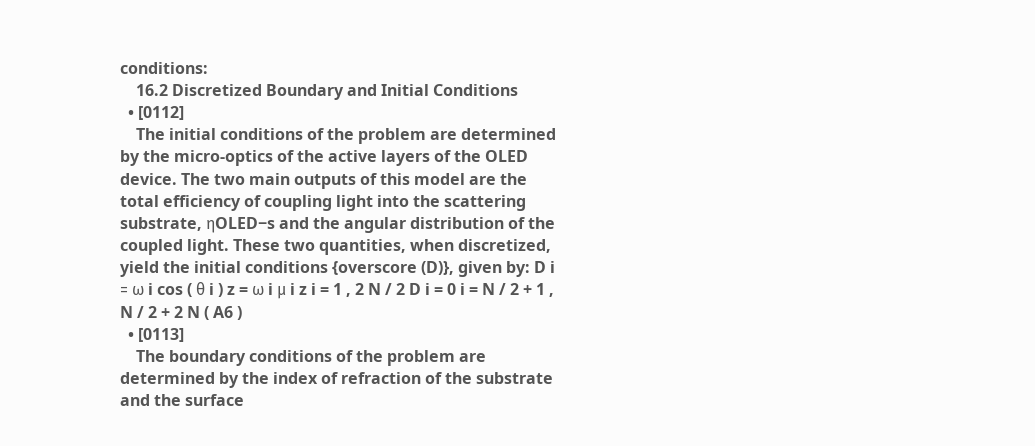conditions:
    16.2 Discretized Boundary and Initial Conditions
  • [0112]
    The initial conditions of the problem are determined by the micro-optics of the active layers of the OLED device. The two main outputs of this model are the total efficiency of coupling light into the scattering substrate, ηOLED−s and the angular distribution of the coupled light. These two quantities, when discretized, yield the initial conditions {overscore (D)}, given by: D i = ω i cos ( θ i ) z = ω i μ i z i = 1 , 2 N / 2 D i = 0 i = N / 2 + 1 , N / 2 + 2 N ( A6 )
  • [0113]
    The boundary conditions of the problem are determined by the index of refraction of the substrate and the surface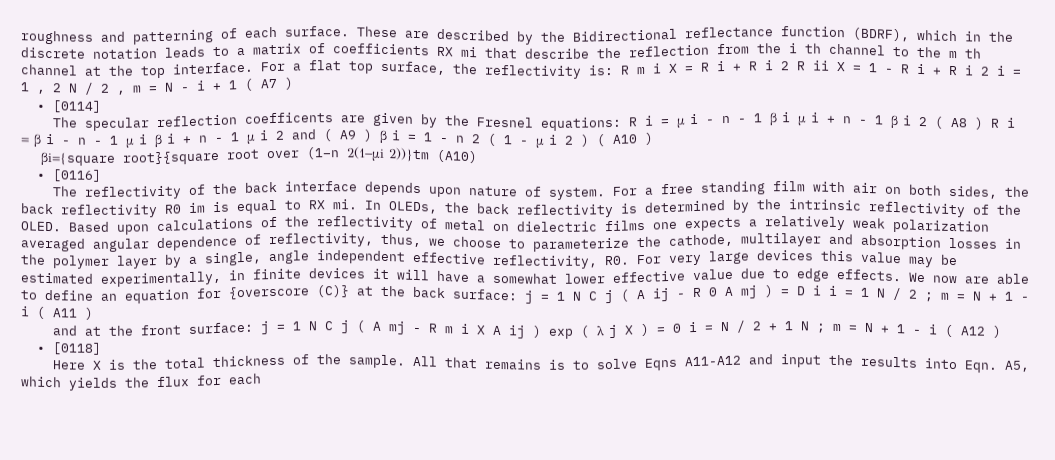roughness and patterning of each surface. These are described by the Bidirectional reflectance function (BDRF), which in the discrete notation leads to a matrix of coefficients RX mi that describe the reflection from the i th channel to the m th channel at the top interface. For a flat top surface, the reflectivity is: R m i X = R i + R i 2 R ii X = 1 - R i + R i 2 i = 1 , 2 N / 2 , m = N - i + 1 ( A7 )
  • [0114]
    The specular reflection coefficents are given by the Fresnel equations: R i = μ i - n - 1 β i μ i + n - 1 β i 2 ( A8 ) R i = β i - n - 1 μ i β i + n - 1 μ i 2 and ( A9 ) β i = 1 - n 2 ( 1 - μ i 2 ) ( A10 )
    βi={square root}{square root over (1−n 2(1−μi 2))}tm (A10)
  • [0116]
    The reflectivity of the back interface depends upon nature of system. For a free standing film with air on both sides, the back reflectivity R0 im is equal to RX mi. In OLEDs, the back reflectivity is determined by the intrinsic reflectivity of the OLED. Based upon calculations of the reflectivity of metal on dielectric films one expects a relatively weak polarization averaged angular dependence of reflectivity, thus, we choose to parameterize the cathode, multilayer and absorption losses in the polymer layer by a single, angle independent effective reflectivity, R0. For very large devices this value may be estimated experimentally, in finite devices it will have a somewhat lower effective value due to edge effects. We now are able to define an equation for {overscore (C)} at the back surface: j = 1 N C j ( A ij - R 0 A mj ) = D i i = 1 N / 2 ; m = N + 1 - i ( A11 )
    and at the front surface: j = 1 N C j ( A mj - R m i X A ij ) exp ( λ j X ) = 0 i = N / 2 + 1 N ; m = N + 1 - i ( A12 )
  • [0118]
    Here X is the total thickness of the sample. All that remains is to solve Eqns A11-A12 and input the results into Eqn. A5, which yields the flux for each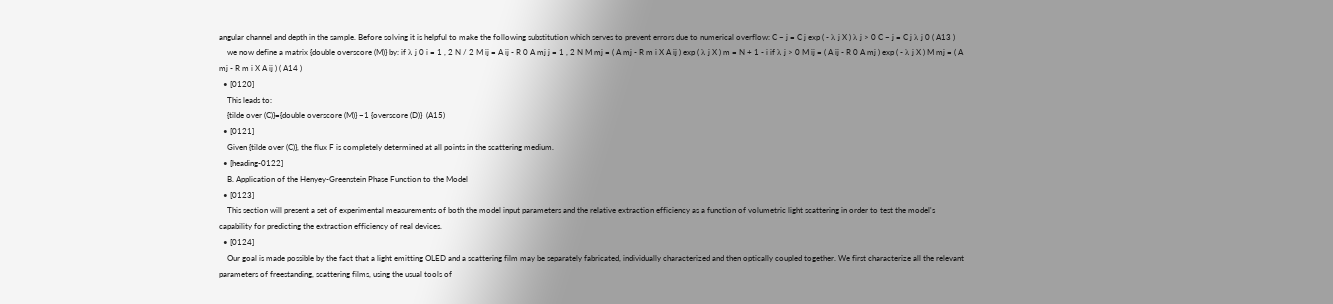angular channel and depth in the sample. Before solving it is helpful to make the following substitution which serves to prevent errors due to numerical overflow: C ~ j = C j exp ( - λ j X ) λ j > 0 C ~ j = C j λ j 0 ( A13 )
    we now define a matrix {double overscore (M)} by: if λ j 0 i = 1 , 2 N / 2 M ij = A ij - R 0 A mj j = 1 , 2 N M mj = ( A mj - R m i X A ij ) exp ( λ j X ) m = N + 1 - i if λ j > 0 M ij = ( A ij - R 0 A mj ) exp ( - λ j X ) M mj = ( A mj - R m i X A ij ) ( A14 )
  • [0120]
    This leads to:
    {tilde over (C)}={double overscore (M)} −1 {overscore (D)}  (A15)
  • [0121]
    Given {tilde over (C)}, the flux F is completely determined at all points in the scattering medium.
  • [heading-0122]
    B. Application of the Henyey-Greenstein Phase Function to the Model
  • [0123]
    This section will present a set of experimental measurements of both the model input parameters and the relative extraction efficiency as a function of volumetric light scattering in order to test the model's capability for predicting the extraction efficiency of real devices.
  • [0124]
    Our goal is made possible by the fact that a light emitting OLED and a scattering film may be separately fabricated, individually characterized and then optically coupled together. We first characterize all the relevant parameters of freestanding, scattering films, using the usual tools of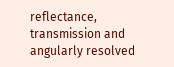reflectance, transmission and angularly resolved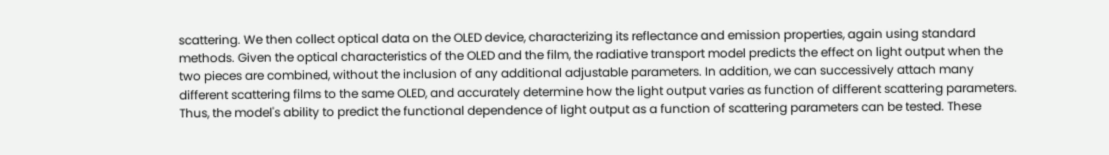scattering. We then collect optical data on the OLED device, characterizing its reflectance and emission properties, again using standard methods. Given the optical characteristics of the OLED and the film, the radiative transport model predicts the effect on light output when the two pieces are combined, without the inclusion of any additional adjustable parameters. In addition, we can successively attach many different scattering films to the same OLED, and accurately determine how the light output varies as function of different scattering parameters. Thus, the model's ability to predict the functional dependence of light output as a function of scattering parameters can be tested. These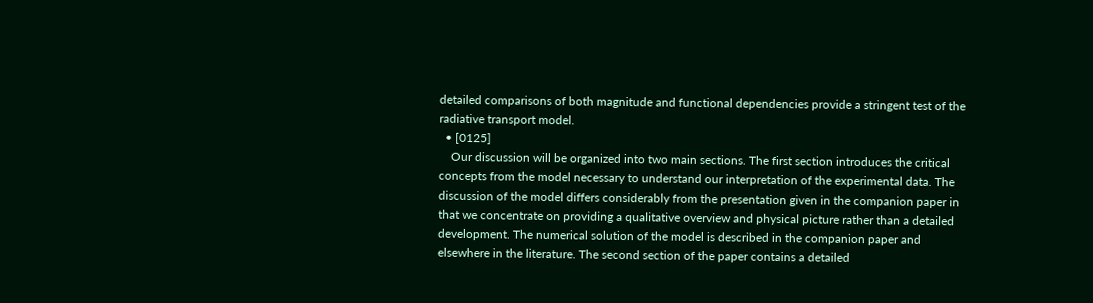detailed comparisons of both magnitude and functional dependencies provide a stringent test of the radiative transport model.
  • [0125]
    Our discussion will be organized into two main sections. The first section introduces the critical concepts from the model necessary to understand our interpretation of the experimental data. The discussion of the model differs considerably from the presentation given in the companion paper in that we concentrate on providing a qualitative overview and physical picture rather than a detailed development. The numerical solution of the model is described in the companion paper and elsewhere in the literature. The second section of the paper contains a detailed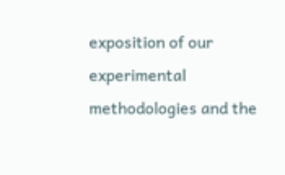exposition of our experimental methodologies and the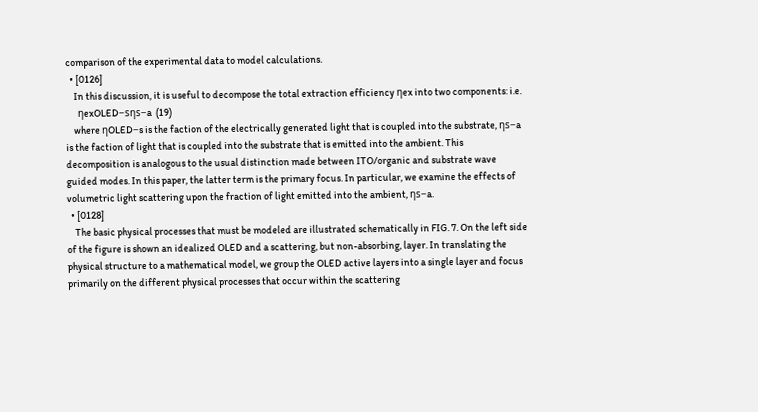comparison of the experimental data to model calculations.
  • [0126]
    In this discussion, it is useful to decompose the total extraction efficiency ηex into two components: i.e.
    ηexOLED−sηs−a  (19)
    where ηOLED−s is the faction of the electrically generated light that is coupled into the substrate, ηs−a is the faction of light that is coupled into the substrate that is emitted into the ambient. This decomposition is analogous to the usual distinction made between ITO/organic and substrate wave guided modes. In this paper, the latter term is the primary focus. In particular, we examine the effects of volumetric light scattering upon the fraction of light emitted into the ambient, ηs−a.
  • [0128]
    The basic physical processes that must be modeled are illustrated schematically in FIG. 7. On the left side of the figure is shown an idealized OLED and a scattering, but non-absorbing, layer. In translating the physical structure to a mathematical model, we group the OLED active layers into a single layer and focus primarily on the different physical processes that occur within the scattering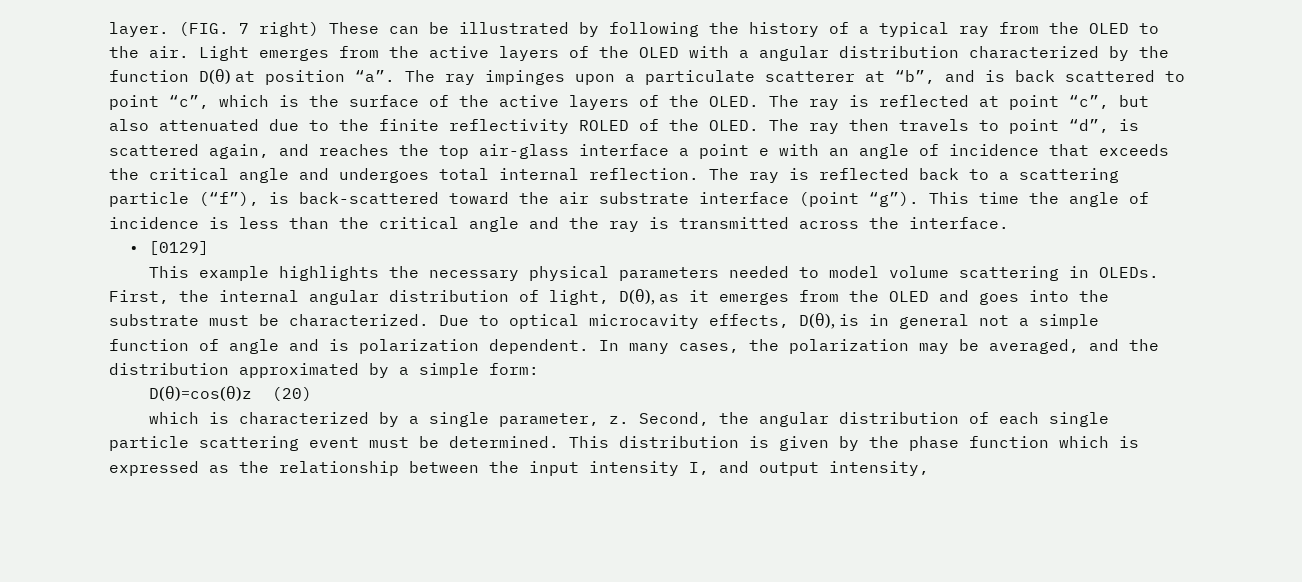layer. (FIG. 7 right) These can be illustrated by following the history of a typical ray from the OLED to the air. Light emerges from the active layers of the OLED with a angular distribution characterized by the function D(θ) at position “a”. The ray impinges upon a particulate scatterer at “b”, and is back scattered to point “c”, which is the surface of the active layers of the OLED. The ray is reflected at point “c”, but also attenuated due to the finite reflectivity ROLED of the OLED. The ray then travels to point “d”, is scattered again, and reaches the top air-glass interface a point e with an angle of incidence that exceeds the critical angle and undergoes total internal reflection. The ray is reflected back to a scattering particle (“f”), is back-scattered toward the air substrate interface (point “g”). This time the angle of incidence is less than the critical angle and the ray is transmitted across the interface.
  • [0129]
    This example highlights the necessary physical parameters needed to model volume scattering in OLEDs. First, the internal angular distribution of light, D(θ), as it emerges from the OLED and goes into the substrate must be characterized. Due to optical microcavity effects, D(θ), is in general not a simple function of angle and is polarization dependent. In many cases, the polarization may be averaged, and the distribution approximated by a simple form:
    D(θ)=cos(θ)z  (20)
    which is characterized by a single parameter, z. Second, the angular distribution of each single particle scattering event must be determined. This distribution is given by the phase function which is expressed as the relationship between the input intensity I, and output intensity,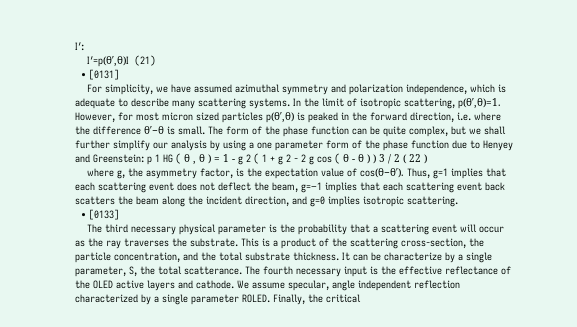I′:
    I′=p(θ′,θ)I  (21)
  • [0131]
    For simplicity, we have assumed azimuthal symmetry and polarization independence, which is adequate to describe many scattering systems. In the limit of isotropic scattering, p(θ′,θ)=1. However, for most micron sized particles p(θ′,θ) is peaked in the forward direction, i.e. where the difference θ′−θ is small. The form of the phase function can be quite complex, but we shall further simplify our analysis by using a one parameter form of the phase function due to Henyey and Greenstein: p 1 HG ( θ , θ ) = 1 - g 2 ( 1 + g 2 - 2 g cos ( θ - θ ) ) 3 / 2 ( 22 )
    where g, the asymmetry factor, is the expectation value of cos(θ−θ′). Thus, g=1 implies that each scattering event does not deflect the beam, g=−1 implies that each scattering event back scatters the beam along the incident direction, and g=0 implies isotropic scattering.
  • [0133]
    The third necessary physical parameter is the probability that a scattering event will occur as the ray traverses the substrate. This is a product of the scattering cross-section, the particle concentration, and the total substrate thickness. It can be characterize by a single parameter, S, the total scatterance. The fourth necessary input is the effective reflectance of the OLED active layers and cathode. We assume specular, angle independent reflection characterized by a single parameter ROLED. Finally, the critical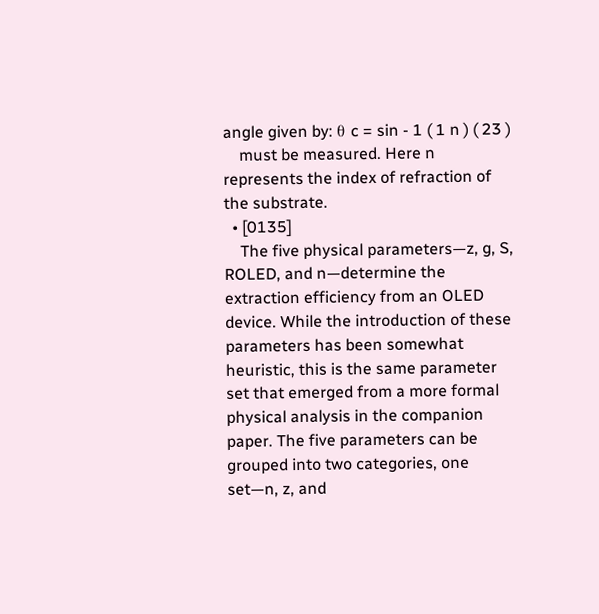angle given by: θ c = sin - 1 ( 1 n ) ( 23 )
    must be measured. Here n represents the index of refraction of the substrate.
  • [0135]
    The five physical parameters—z, g, S, ROLED, and n—determine the extraction efficiency from an OLED device. While the introduction of these parameters has been somewhat heuristic, this is the same parameter set that emerged from a more formal physical analysis in the companion paper. The five parameters can be grouped into two categories, one set—n, z, and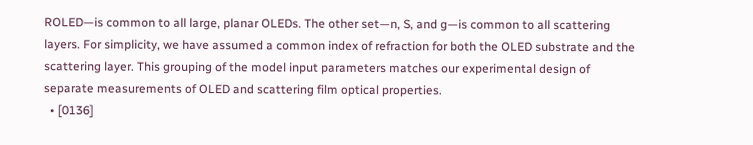ROLED—is common to all large, planar OLEDs. The other set—n, S, and g—is common to all scattering layers. For simplicity, we have assumed a common index of refraction for both the OLED substrate and the scattering layer. This grouping of the model input parameters matches our experimental design of separate measurements of OLED and scattering film optical properties.
  • [0136]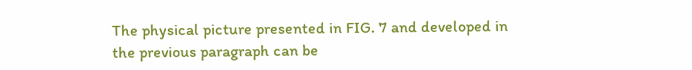The physical picture presented in FIG. 7 and developed in the previous paragraph can be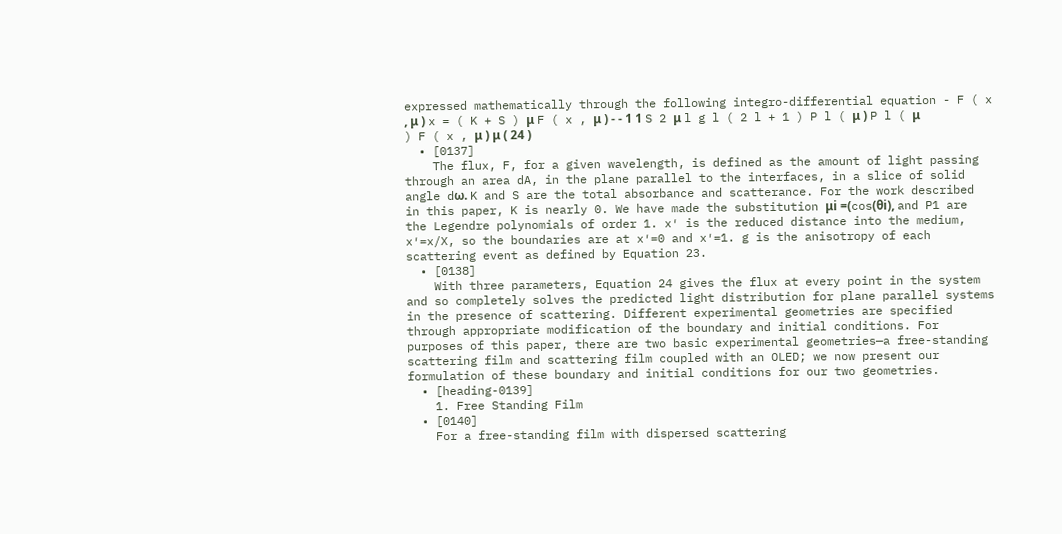expressed mathematically through the following integro-differential equation - F ( x , μ ) x = ( K + S ) μ F ( x , μ ) - - 1 1 S 2 μ l g l ( 2 l + 1 ) P l ( μ ) P l ( μ ) F ( x , μ ) μ ( 24 )
  • [0137]
    The flux, F, for a given wavelength, is defined as the amount of light passing through an area dA, in the plane parallel to the interfaces, in a slice of solid angle dω. K and S are the total absorbance and scatterance. For the work described in this paper, K is nearly 0. We have made the substitution μi =(cos(θi), and P1 are the Legendre polynomials of order 1. x′ is the reduced distance into the medium, x′=x/X, so the boundaries are at x′=0 and x′=1. g is the anisotropy of each scattering event as defined by Equation 23.
  • [0138]
    With three parameters, Equation 24 gives the flux at every point in the system and so completely solves the predicted light distribution for plane parallel systems in the presence of scattering. Different experimental geometries are specified through appropriate modification of the boundary and initial conditions. For purposes of this paper, there are two basic experimental geometries—a free-standing scattering film and scattering film coupled with an OLED; we now present our formulation of these boundary and initial conditions for our two geometries.
  • [heading-0139]
    1. Free Standing Film
  • [0140]
    For a free-standing film with dispersed scattering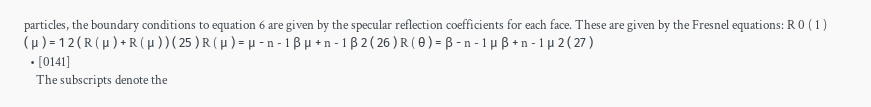particles, the boundary conditions to equation 6 are given by the specular reflection coefficients for each face. These are given by the Fresnel equations: R 0 ( 1 ) ( μ ) = 1 2 ( R ( μ ) + R ( μ ) ) ( 25 ) R ( μ ) = μ - n - 1 β μ + n - 1 β 2 ( 26 ) R ( θ ) = β - n - 1 μ β + n - 1 μ 2 ( 27 )
  • [0141]
    The subscripts denote the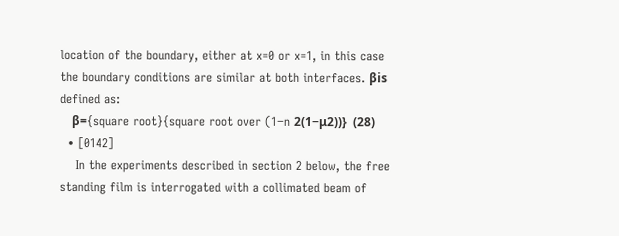location of the boundary, either at x=0 or x=1, in this case the boundary conditions are similar at both interfaces. βis defined as:
    β={square root}{square root over (1−n 2(1−μ2))}  (28)
  • [0142]
    In the experiments described in section 2 below, the free standing film is interrogated with a collimated beam of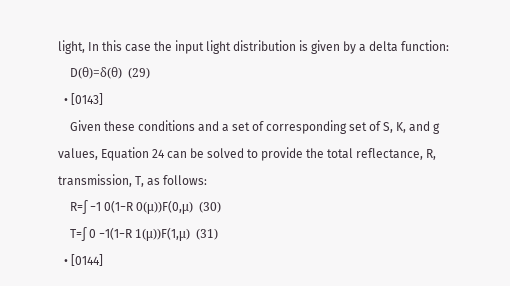light, In this case the input light distribution is given by a delta function:
    D(θ)=δ(θ)  (29)
  • [0143]
    Given these conditions and a set of corresponding set of S, K, and g values, Equation 24 can be solved to provide the total reflectance, R, transmission, T, as follows:
    R=∫ −1 0(1−R 0(μ))F(0,μ)  (30)
    T=∫ 0 −1(1−R 1(μ))F(1,μ)  (31)
  • [0144]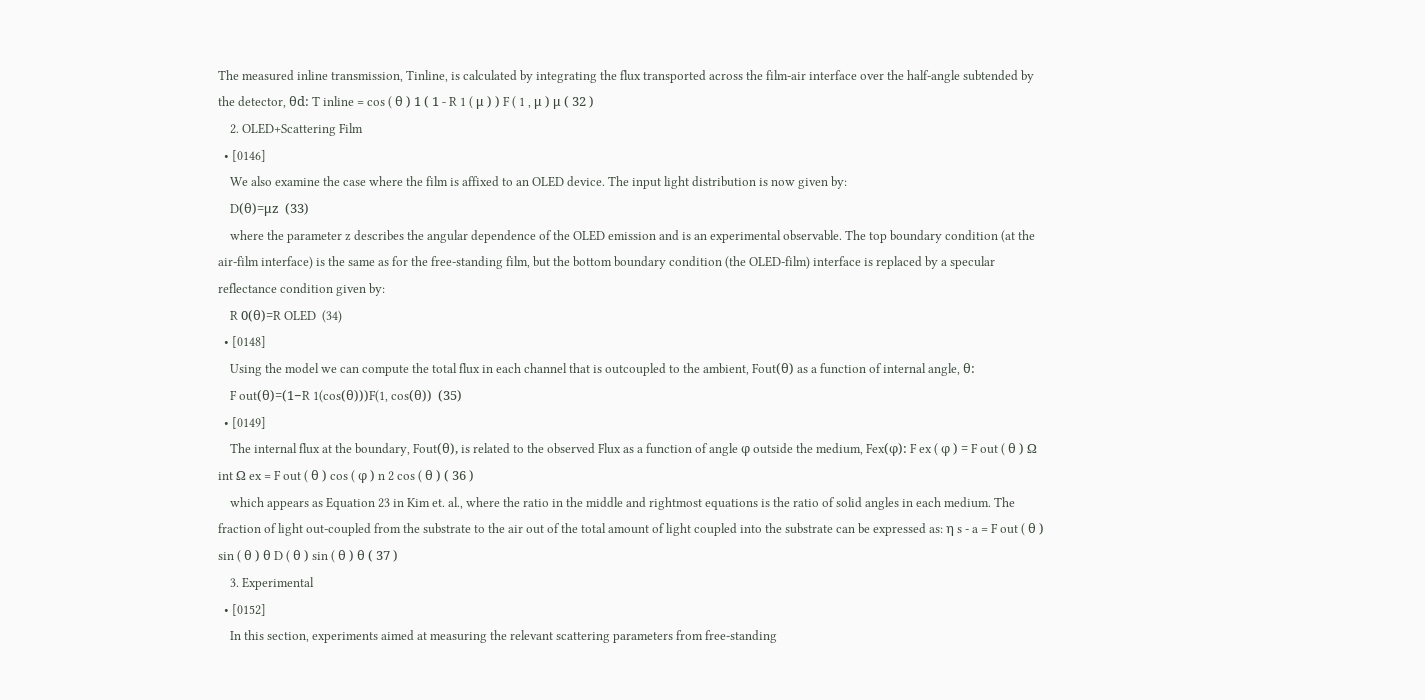The measured inline transmission, Tinline, is calculated by integrating the flux transported across the film-air interface over the half-angle subtended by the detector, θd: T inline = cos ( θ ) 1 ( 1 - R 1 ( μ ) ) F ( 1 , μ ) μ ( 32 )
    2. OLED+Scattering Film
  • [0146]
    We also examine the case where the film is affixed to an OLED device. The input light distribution is now given by:
    D(θ)=μz  (33)
    where the parameter z describes the angular dependence of the OLED emission and is an experimental observable. The top boundary condition (at the air-film interface) is the same as for the free-standing film, but the bottom boundary condition (the OLED-film) interface is replaced by a specular reflectance condition given by:
    R 0(θ)=R OLED  (34)
  • [0148]
    Using the model we can compute the total flux in each channel that is outcoupled to the ambient, Fout(θ) as a function of internal angle, θ:
    F out(θ)=(1−R 1(cos(θ)))F(1, cos(θ))  (35)
  • [0149]
    The internal flux at the boundary, Fout(θ), is related to the observed Flux as a function of angle φ outside the medium, Fex(φ): F ex ( φ ) = F out ( θ ) Ω int Ω ex = F out ( θ ) cos ( φ ) n 2 cos ( θ ) ( 36 )
    which appears as Equation 23 in Kim et. al., where the ratio in the middle and rightmost equations is the ratio of solid angles in each medium. The fraction of light out-coupled from the substrate to the air out of the total amount of light coupled into the substrate can be expressed as: η s - a = F out ( θ ) sin ( θ ) θ D ( θ ) sin ( θ ) θ ( 37 )
    3. Experimental
  • [0152]
    In this section, experiments aimed at measuring the relevant scattering parameters from free-standing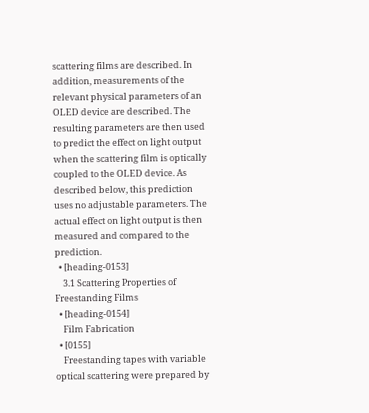scattering films are described. In addition, measurements of the relevant physical parameters of an OLED device are described. The resulting parameters are then used to predict the effect on light output when the scattering film is optically coupled to the OLED device. As described below, this prediction uses no adjustable parameters. The actual effect on light output is then measured and compared to the prediction.
  • [heading-0153]
    3.1 Scattering Properties of Freestanding Films
  • [heading-0154]
    Film Fabrication
  • [0155]
    Freestanding tapes with variable optical scattering were prepared by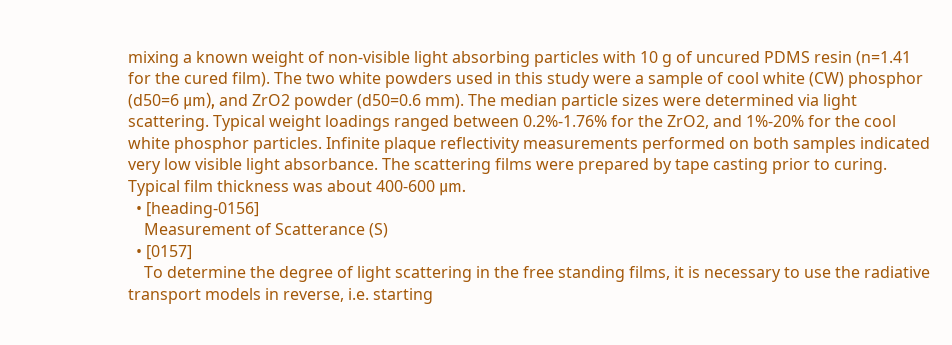mixing a known weight of non-visible light absorbing particles with 10 g of uncured PDMS resin (n=1.41 for the cured film). The two white powders used in this study were a sample of cool white (CW) phosphor (d50=6 μm), and ZrO2 powder (d50=0.6 mm). The median particle sizes were determined via light scattering. Typical weight loadings ranged between 0.2%-1.76% for the ZrO2, and 1%-20% for the cool white phosphor particles. Infinite plaque reflectivity measurements performed on both samples indicated very low visible light absorbance. The scattering films were prepared by tape casting prior to curing. Typical film thickness was about 400-600 μm.
  • [heading-0156]
    Measurement of Scatterance (S)
  • [0157]
    To determine the degree of light scattering in the free standing films, it is necessary to use the radiative transport models in reverse, i.e. starting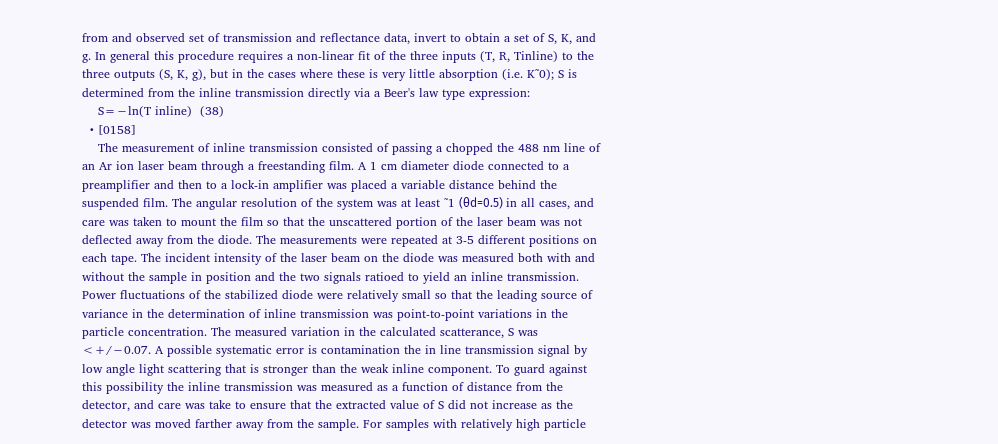from and observed set of transmission and reflectance data, invert to obtain a set of S, K, and g. In general this procedure requires a non-linear fit of the three inputs (T, R, Tinline) to the three outputs (S, K, g), but in the cases where these is very little absorption (i.e. K˜0); S is determined from the inline transmission directly via a Beer's law type expression:
    S=−ln(T inline)  (38)
  • [0158]
    The measurement of inline transmission consisted of passing a chopped the 488 nm line of an Ar ion laser beam through a freestanding film. A 1 cm diameter diode connected to a preamplifier and then to a lock-in amplifier was placed a variable distance behind the suspended film. The angular resolution of the system was at least ˜1 (θd=0.5) in all cases, and care was taken to mount the film so that the unscattered portion of the laser beam was not deflected away from the diode. The measurements were repeated at 3-5 different positions on each tape. The incident intensity of the laser beam on the diode was measured both with and without the sample in position and the two signals ratioed to yield an inline transmission. Power fluctuations of the stabilized diode were relatively small so that the leading source of variance in the determination of inline transmission was point-to-point variations in the particle concentration. The measured variation in the calculated scatterance, S was <+/−0.07. A possible systematic error is contamination the in line transmission signal by low angle light scattering that is stronger than the weak inline component. To guard against this possibility the inline transmission was measured as a function of distance from the detector, and care was take to ensure that the extracted value of S did not increase as the detector was moved farther away from the sample. For samples with relatively high particle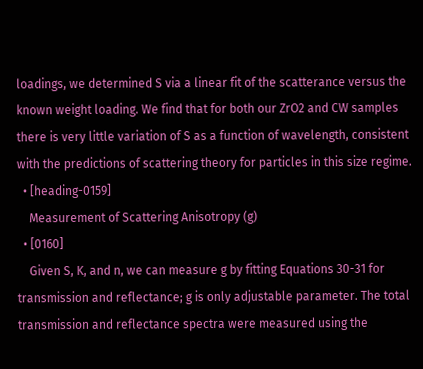loadings, we determined S via a linear fit of the scatterance versus the known weight loading. We find that for both our ZrO2 and CW samples there is very little variation of S as a function of wavelength, consistent with the predictions of scattering theory for particles in this size regime.
  • [heading-0159]
    Measurement of Scattering Anisotropy (g)
  • [0160]
    Given S, K, and n, we can measure g by fitting Equations 30-31 for transmission and reflectance; g is only adjustable parameter. The total transmission and reflectance spectra were measured using the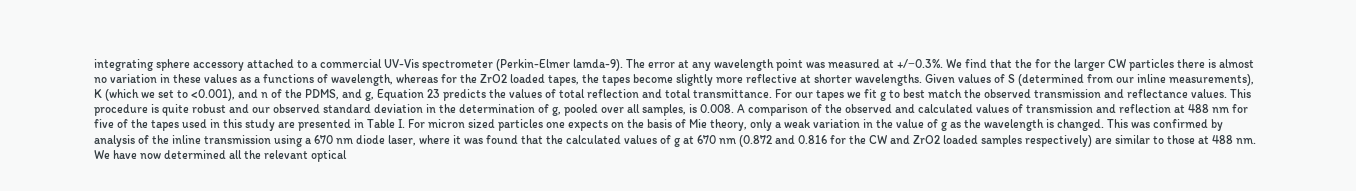integrating sphere accessory attached to a commercial UV-Vis spectrometer (Perkin-Elmer lamda-9). The error at any wavelength point was measured at +/−0.3%. We find that the for the larger CW particles there is almost no variation in these values as a functions of wavelength, whereas for the ZrO2 loaded tapes, the tapes become slightly more reflective at shorter wavelengths. Given values of S (determined from our inline measurements), K (which we set to <0.001), and n of the PDMS, and g, Equation 23 predicts the values of total reflection and total transmittance. For our tapes we fit g to best match the observed transmission and reflectance values. This procedure is quite robust and our observed standard deviation in the determination of g, pooled over all samples, is 0.008. A comparison of the observed and calculated values of transmission and reflection at 488 nm for five of the tapes used in this study are presented in Table I. For micron sized particles one expects on the basis of Mie theory, only a weak variation in the value of g as the wavelength is changed. This was confirmed by analysis of the inline transmission using a 670 nm diode laser, where it was found that the calculated values of g at 670 nm (0.872 and 0.816 for the CW and ZrO2 loaded samples respectively) are similar to those at 488 nm. We have now determined all the relevant optical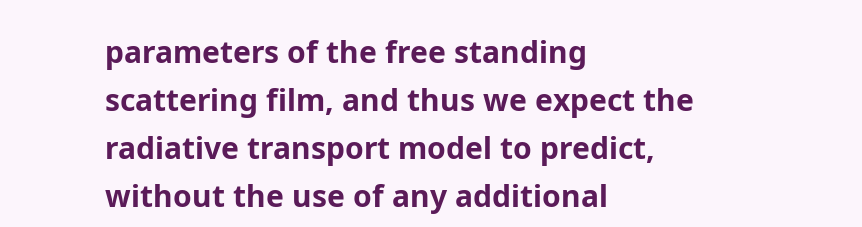parameters of the free standing scattering film, and thus we expect the radiative transport model to predict, without the use of any additional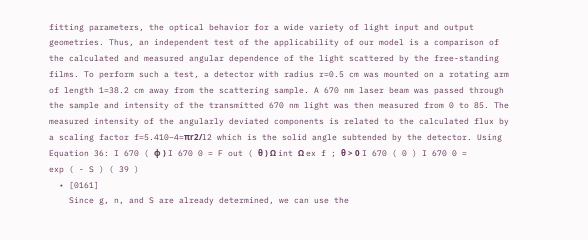fitting parameters, the optical behavior for a wide variety of light input and output geometries. Thus, an independent test of the applicability of our model is a comparison of the calculated and measured angular dependence of the light scattered by the free-standing films. To perform such a test, a detector with radius r=0.5 cm was mounted on a rotating arm of length 1=38.2 cm away from the scattering sample. A 670 nm laser beam was passed through the sample and intensity of the transmitted 670 nm light was then measured from 0 to 85. The measured intensity of the angularly deviated components is related to the calculated flux by a scaling factor f=5.410−4=πr2/l2 which is the solid angle subtended by the detector. Using Equation 36: I 670 ( φ ) I 670 0 = F out ( θ ) Ω int Ω ex f ; θ > 0 I 670 ( 0 ) I 670 0 = exp ( - S ) ( 39 )
  • [0161]
    Since g, n, and S are already determined, we can use the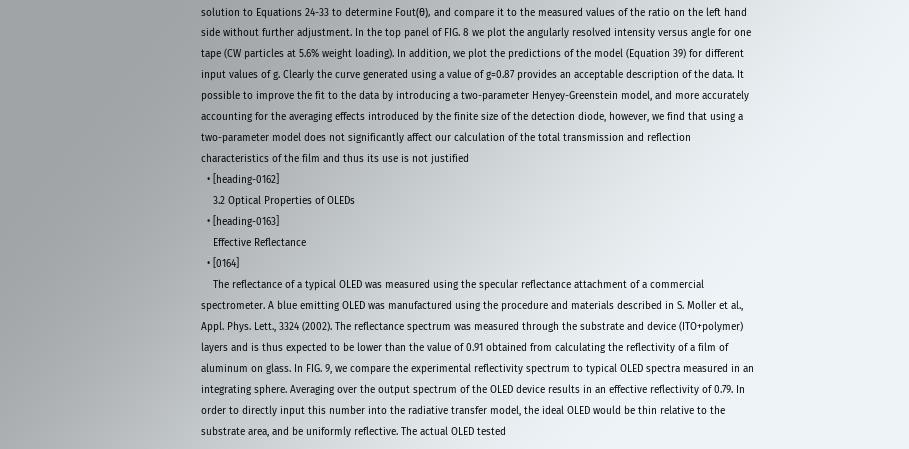solution to Equations 24-33 to determine Fout(θ), and compare it to the measured values of the ratio on the left hand side without further adjustment. In the top panel of FIG. 8 we plot the angularly resolved intensity versus angle for one tape (CW particles at 5.6% weight loading). In addition, we plot the predictions of the model (Equation 39) for different input values of g. Clearly the curve generated using a value of g=0.87 provides an acceptable description of the data. It possible to improve the fit to the data by introducing a two-parameter Henyey-Greenstein model, and more accurately accounting for the averaging effects introduced by the finite size of the detection diode, however, we find that using a two-parameter model does not significantly affect our calculation of the total transmission and reflection characteristics of the film and thus its use is not justified
  • [heading-0162]
    3.2 Optical Properties of OLEDs
  • [heading-0163]
    Effective Reflectance
  • [0164]
    The reflectance of a typical OLED was measured using the specular reflectance attachment of a commercial spectrometer. A blue emitting OLED was manufactured using the procedure and materials described in S. Moller et al., Appl. Phys. Lett., 3324 (2002). The reflectance spectrum was measured through the substrate and device (ITO+polymer) layers and is thus expected to be lower than the value of 0.91 obtained from calculating the reflectivity of a film of aluminum on glass. In FIG. 9, we compare the experimental reflectivity spectrum to typical OLED spectra measured in an integrating sphere. Averaging over the output spectrum of the OLED device results in an effective reflectivity of 0.79. In order to directly input this number into the radiative transfer model, the ideal OLED would be thin relative to the substrate area, and be uniformly reflective. The actual OLED tested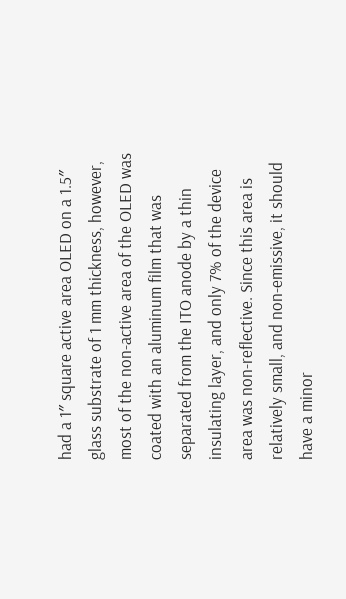had a 1″ square active area OLED on a 1.5″ glass substrate of 1 mm thickness, however, most of the non-active area of the OLED was coated with an aluminum film that was separated from the ITO anode by a thin insulating layer, and only 7% of the device area was non-reflective. Since this area is relatively small, and non-emissive, it should have a minor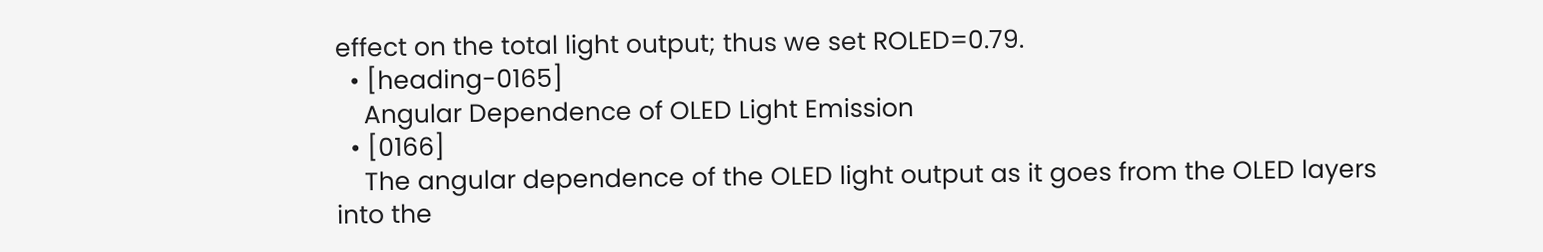effect on the total light output; thus we set ROLED=0.79.
  • [heading-0165]
    Angular Dependence of OLED Light Emission
  • [0166]
    The angular dependence of the OLED light output as it goes from the OLED layers into the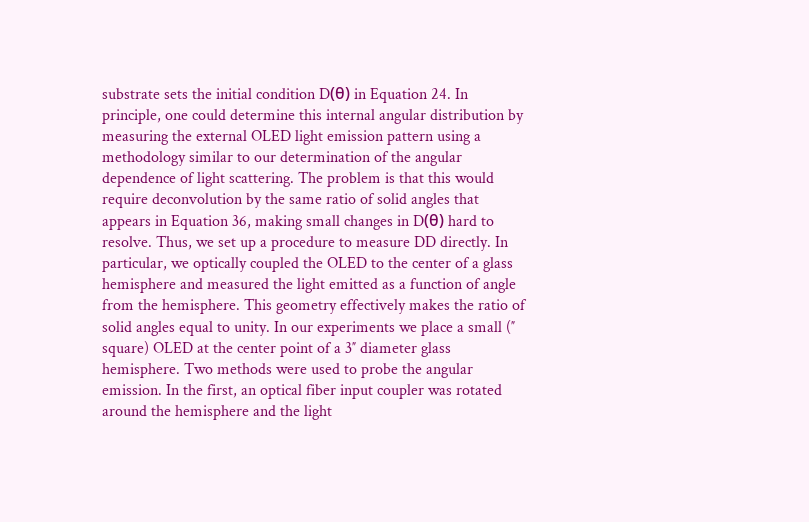substrate sets the initial condition D(θ) in Equation 24. In principle, one could determine this internal angular distribution by measuring the external OLED light emission pattern using a methodology similar to our determination of the angular dependence of light scattering. The problem is that this would require deconvolution by the same ratio of solid angles that appears in Equation 36, making small changes in D(θ) hard to resolve. Thus, we set up a procedure to measure DD directly. In particular, we optically coupled the OLED to the center of a glass hemisphere and measured the light emitted as a function of angle from the hemisphere. This geometry effectively makes the ratio of solid angles equal to unity. In our experiments we place a small (″ square) OLED at the center point of a 3″ diameter glass hemisphere. Two methods were used to probe the angular emission. In the first, an optical fiber input coupler was rotated around the hemisphere and the light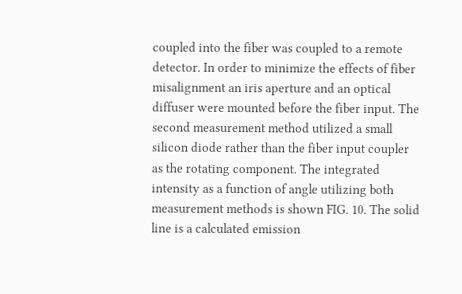coupled into the fiber was coupled to a remote detector. In order to minimize the effects of fiber misalignment an iris aperture and an optical diffuser were mounted before the fiber input. The second measurement method utilized a small silicon diode rather than the fiber input coupler as the rotating component. The integrated intensity as a function of angle utilizing both measurement methods is shown FIG. 10. The solid line is a calculated emission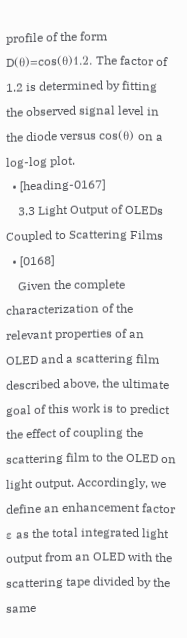profile of the form D(θ)=cos(θ)1.2. The factor of 1.2 is determined by fitting the observed signal level in the diode versus cos(θ) on a log-log plot.
  • [heading-0167]
    3.3 Light Output of OLEDs Coupled to Scattering Films
  • [0168]
    Given the complete characterization of the relevant properties of an OLED and a scattering film described above, the ultimate goal of this work is to predict the effect of coupling the scattering film to the OLED on light output. Accordingly, we define an enhancement factor ε as the total integrated light output from an OLED with the scattering tape divided by the same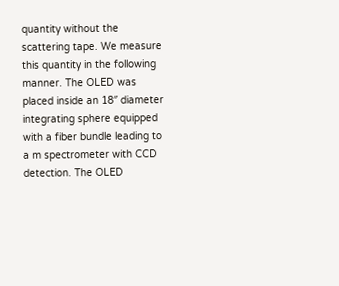quantity without the scattering tape. We measure this quantity in the following manner. The OLED was placed inside an 18″ diameter integrating sphere equipped with a fiber bundle leading to a m spectrometer with CCD detection. The OLED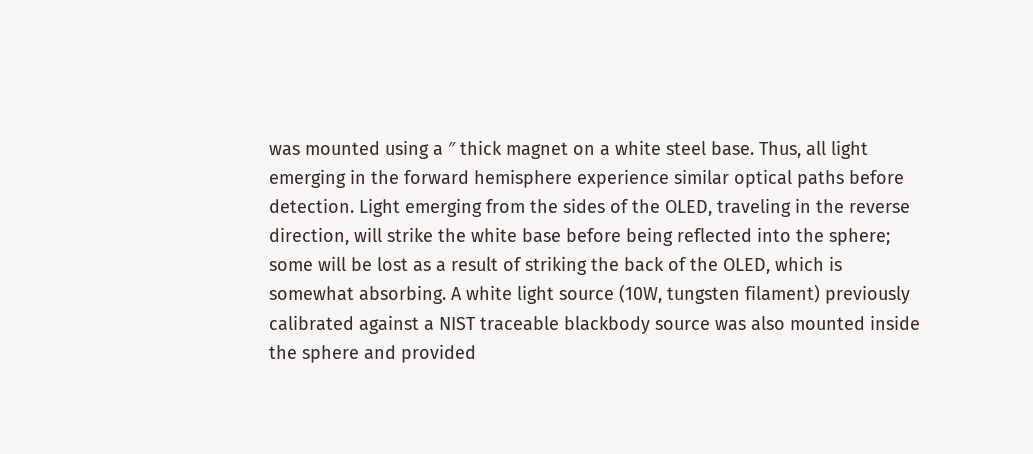was mounted using a ″ thick magnet on a white steel base. Thus, all light emerging in the forward hemisphere experience similar optical paths before detection. Light emerging from the sides of the OLED, traveling in the reverse direction, will strike the white base before being reflected into the sphere; some will be lost as a result of striking the back of the OLED, which is somewhat absorbing. A white light source (10W, tungsten filament) previously calibrated against a NIST traceable blackbody source was also mounted inside the sphere and provided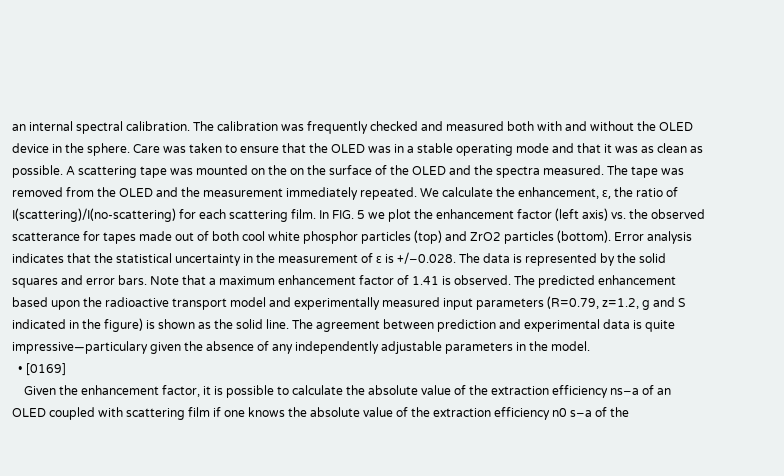an internal spectral calibration. The calibration was frequently checked and measured both with and without the OLED device in the sphere. Care was taken to ensure that the OLED was in a stable operating mode and that it was as clean as possible. A scattering tape was mounted on the on the surface of the OLED and the spectra measured. The tape was removed from the OLED and the measurement immediately repeated. We calculate the enhancement, ε, the ratio of I(scattering)/I(no-scattering) for each scattering film. In FIG. 5 we plot the enhancement factor (left axis) vs. the observed scatterance for tapes made out of both cool white phosphor particles (top) and ZrO2 particles (bottom). Error analysis indicates that the statistical uncertainty in the measurement of ε is +/−0.028. The data is represented by the solid squares and error bars. Note that a maximum enhancement factor of 1.41 is observed. The predicted enhancement based upon the radioactive transport model and experimentally measured input parameters (R=0.79, z=1.2, g and S indicated in the figure) is shown as the solid line. The agreement between prediction and experimental data is quite impressive—particulary given the absence of any independently adjustable parameters in the model.
  • [0169]
    Given the enhancement factor, it is possible to calculate the absolute value of the extraction efficiency ns−a of an OLED coupled with scattering film if one knows the absolute value of the extraction efficiency n0 s−a of the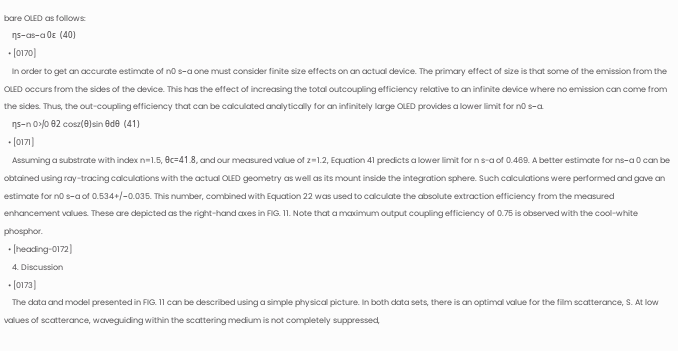bare OLED as follows:
    ηs−as−a 0ε  (40)
  • [0170]
    In order to get an accurate estimate of n0 s−a one must consider finite size effects on an actual device. The primary effect of size is that some of the emission from the OLED occurs from the sides of the device. This has the effect of increasing the total outcoupling efficiency relative to an infinite device where no emission can come from the sides. Thus, the out-coupling efficiency that can be calculated analytically for an infinitely large OLED provides a lower limit for n0 s−a.
    ηs−n 0>∫0 θ2 cosz(θ)sin θdθ  (41)
  • [0171]
    Assuming a substrate with index n=1.5, θc=41.8, and our measured value of z=1.2, Equation 41 predicts a lower limit for n s-a of 0.469. A better estimate for ns−a 0 can be obtained using ray-tracing calculations with the actual OLED geometry as well as its mount inside the integration sphere. Such calculations were performed and gave an estimate for n0 s−a of 0.534+/−0.035. This number, combined with Equation 22 was used to calculate the absolute extraction efficiency from the measured enhancement values. These are depicted as the right-hand axes in FIG. 11. Note that a maximum output coupling efficiency of 0.75 is observed with the cool-white phosphor.
  • [heading-0172]
    4. Discussion
  • [0173]
    The data and model presented in FIG. 11 can be described using a simple physical picture. In both data sets, there is an optimal value for the film scatterance, S. At low values of scatterance, waveguiding within the scattering medium is not completely suppressed,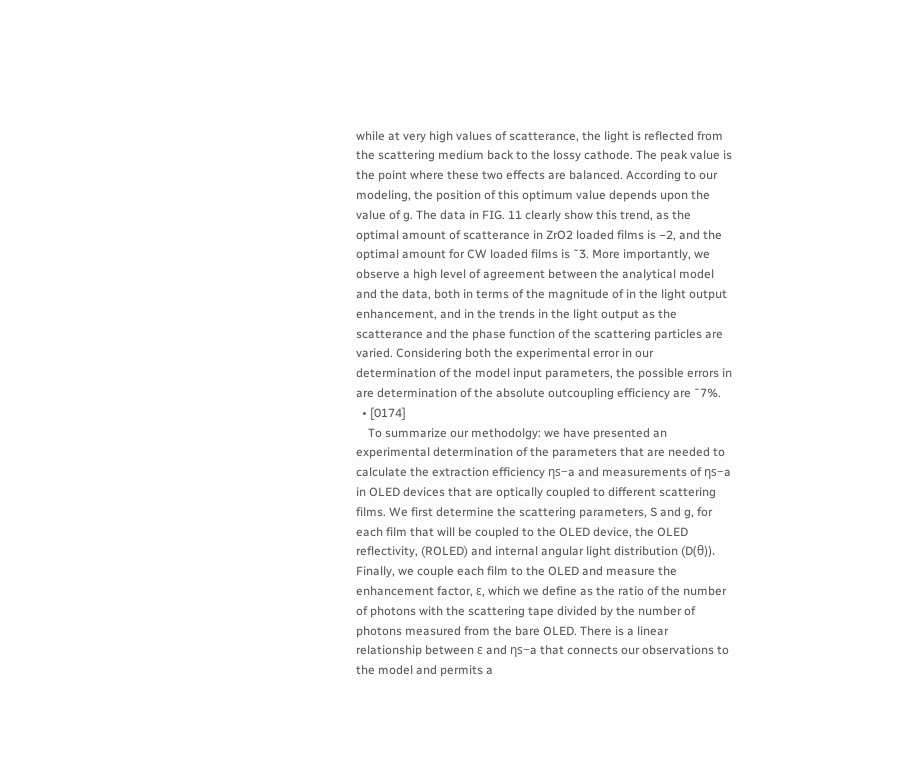while at very high values of scatterance, the light is reflected from the scattering medium back to the lossy cathode. The peak value is the point where these two effects are balanced. According to our modeling, the position of this optimum value depends upon the value of g. The data in FIG. 11 clearly show this trend, as the optimal amount of scatterance in ZrO2 loaded films is −2, and the optimal amount for CW loaded films is ˜3. More importantly, we observe a high level of agreement between the analytical model and the data, both in terms of the magnitude of in the light output enhancement, and in the trends in the light output as the scatterance and the phase function of the scattering particles are varied. Considering both the experimental error in our determination of the model input parameters, the possible errors in are determination of the absolute outcoupling efficiency are ˜7%.
  • [0174]
    To summarize our methodolgy: we have presented an experimental determination of the parameters that are needed to calculate the extraction efficiency ηs−a and measurements of ηs−a in OLED devices that are optically coupled to different scattering films. We first determine the scattering parameters, S and g, for each film that will be coupled to the OLED device, the OLED reflectivity, (ROLED) and internal angular light distribution (D(θ)). Finally, we couple each film to the OLED and measure the enhancement factor, ε, which we define as the ratio of the number of photons with the scattering tape divided by the number of photons measured from the bare OLED. There is a linear relationship between ε and ηs−a that connects our observations to the model and permits a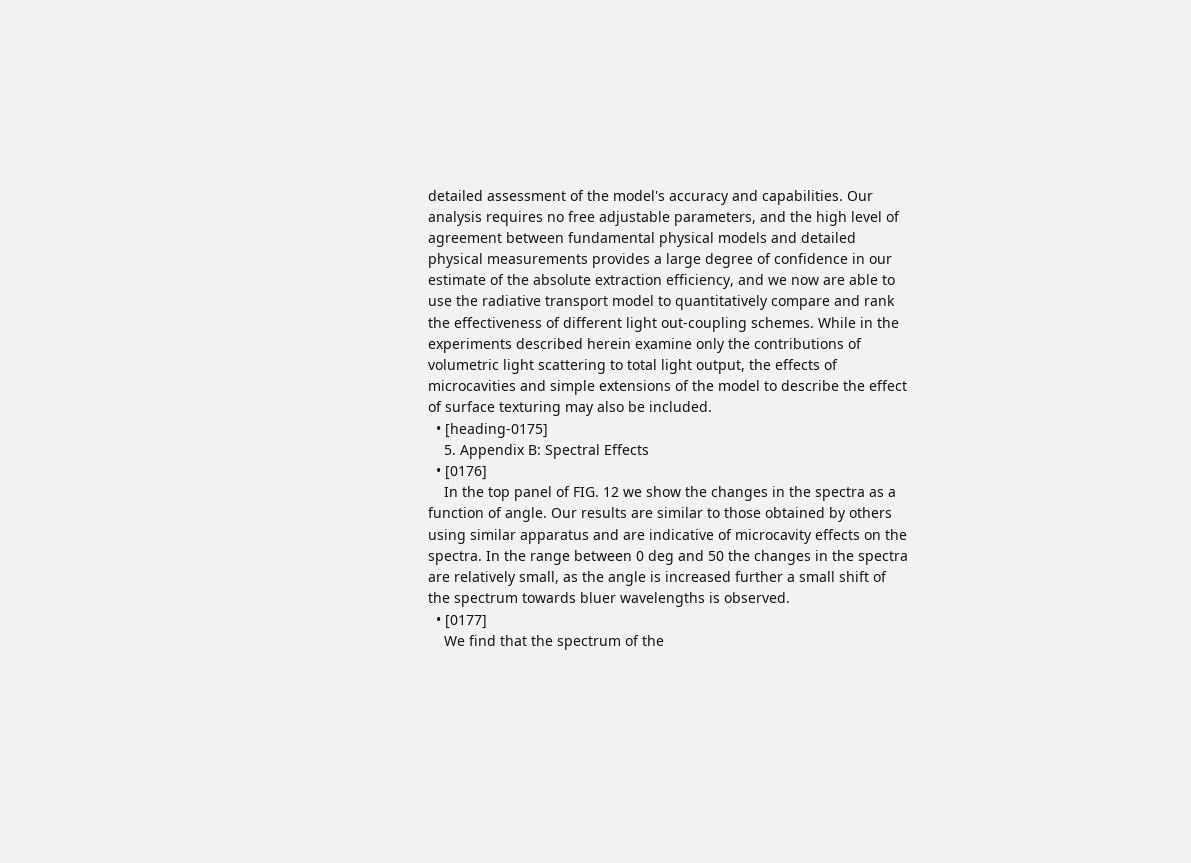detailed assessment of the model's accuracy and capabilities. Our analysis requires no free adjustable parameters, and the high level of agreement between fundamental physical models and detailed physical measurements provides a large degree of confidence in our estimate of the absolute extraction efficiency, and we now are able to use the radiative transport model to quantitatively compare and rank the effectiveness of different light out-coupling schemes. While in the experiments described herein examine only the contributions of volumetric light scattering to total light output, the effects of microcavities and simple extensions of the model to describe the effect of surface texturing may also be included.
  • [heading-0175]
    5. Appendix B: Spectral Effects
  • [0176]
    In the top panel of FIG. 12 we show the changes in the spectra as a function of angle. Our results are similar to those obtained by others using similar apparatus and are indicative of microcavity effects on the spectra. In the range between 0 deg and 50 the changes in the spectra are relatively small, as the angle is increased further a small shift of the spectrum towards bluer wavelengths is observed.
  • [0177]
    We find that the spectrum of the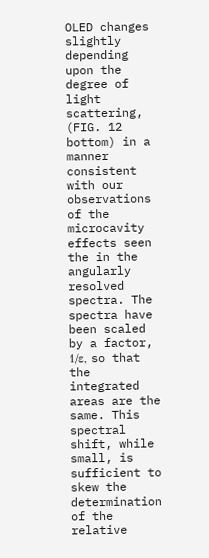OLED changes slightly depending upon the degree of light scattering, (FIG. 12 bottom) in a manner consistent with our observations of the microcavity effects seen the in the angularly resolved spectra. The spectra have been scaled by a factor, 1/ε, so that the integrated areas are the same. This spectral shift, while small, is sufficient to skew the determination of the relative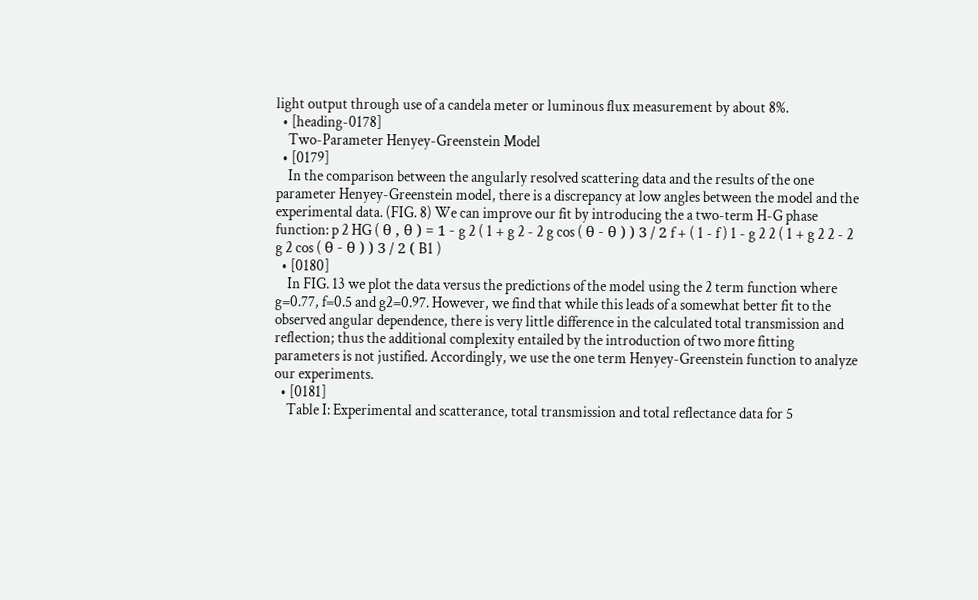light output through use of a candela meter or luminous flux measurement by about 8%.
  • [heading-0178]
    Two-Parameter Henyey-Greenstein Model
  • [0179]
    In the comparison between the angularly resolved scattering data and the results of the one parameter Henyey-Greenstein model, there is a discrepancy at low angles between the model and the experimental data. (FIG. 8) We can improve our fit by introducing the a two-term H-G phase function: p 2 HG ( θ , θ ) = 1 - g 2 ( 1 + g 2 - 2 g cos ( θ - θ ) ) 3 / 2 f + ( 1 - f ) 1 - g 2 2 ( 1 + g 2 2 - 2 g 2 cos ( θ - θ ) ) 3 / 2 ( B1 )
  • [0180]
    In FIG. 13 we plot the data versus the predictions of the model using the 2 term function where g=0.77, f=0.5 and g2=0.97. However, we find that while this leads of a somewhat better fit to the observed angular dependence, there is very little difference in the calculated total transmission and reflection; thus the additional complexity entailed by the introduction of two more fitting parameters is not justified. Accordingly, we use the one term Henyey-Greenstein function to analyze our experiments.
  • [0181]
    Table I: Experimental and scatterance, total transmission and total reflectance data for 5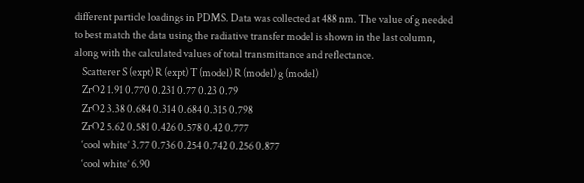different particle loadings in PDMS. Data was collected at 488 nm. The value of g needed to best match the data using the radiative transfer model is shown in the last column, along with the calculated values of total transmittance and reflectance.
    Scatterer S (expt) R (expt) T (model) R (model) g (model)
    ZrO2 1.91 0.770 0.231 0.77 0.23 0.79
    ZrO2 3.38 0.684 0.314 0.684 0.315 0.798
    ZrO2 5.62 0.581 0.426 0.578 0.42 0.777
    ‘cool white’ 3.77 0.736 0.254 0.742 0.256 0.877
    ‘cool white’ 6.90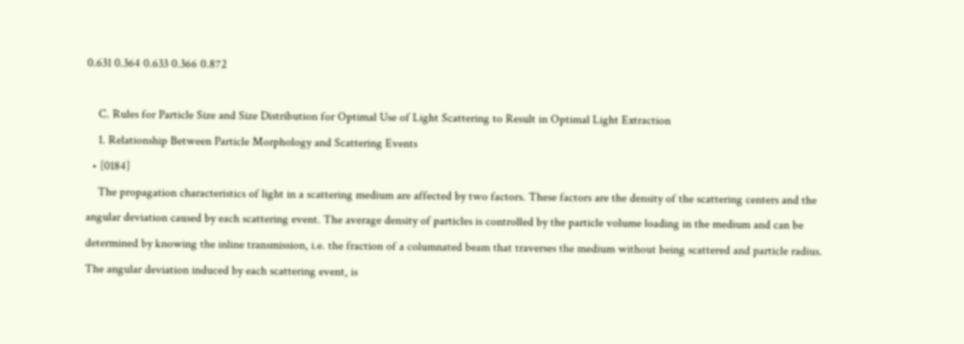0.631 0.364 0.633 0.366 0.872

    C. Rules for Particle Size and Size Distribution for Optimal Use of Light Scattering to Result in Optimal Light Extraction
    1. Relationship Between Particle Morphology and Scattering Events
  • [0184]
    The propagation characteristics of light in a scattering medium are affected by two factors. These factors are the density of the scattering centers and the angular deviation caused by each scattering event. The average density of particles is controlled by the particle volume loading in the medium and can be determined by knowing the inline transmission, i.e. the fraction of a columnated beam that traverses the medium without being scattered and particle radius. The angular deviation induced by each scattering event, is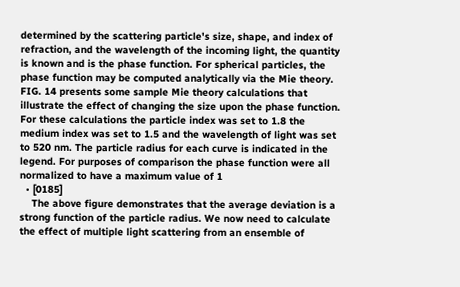determined by the scattering particle's size, shape, and index of refraction, and the wavelength of the incoming light, the quantity is known and is the phase function. For spherical particles, the phase function may be computed analytically via the Mie theory. FIG. 14 presents some sample Mie theory calculations that illustrate the effect of changing the size upon the phase function. For these calculations the particle index was set to 1.8 the medium index was set to 1.5 and the wavelength of light was set to 520 nm. The particle radius for each curve is indicated in the legend. For purposes of comparison the phase function were all normalized to have a maximum value of 1
  • [0185]
    The above figure demonstrates that the average deviation is a strong function of the particle radius. We now need to calculate the effect of multiple light scattering from an ensemble of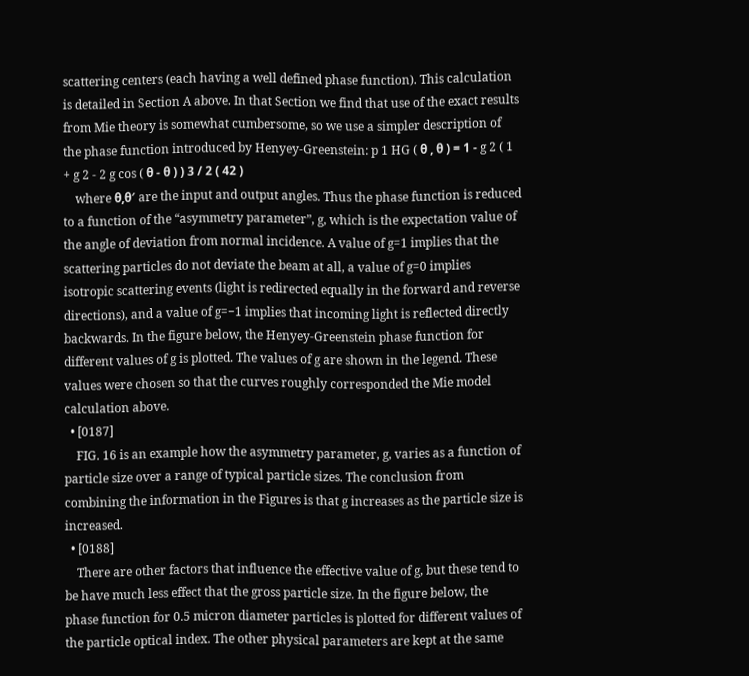scattering centers (each having a well defined phase function). This calculation is detailed in Section A above. In that Section we find that use of the exact results from Mie theory is somewhat cumbersome, so we use a simpler description of the phase function introduced by Henyey-Greenstein: p 1 HG ( θ , θ ) = 1 - g 2 ( 1 + g 2 - 2 g cos ( θ - θ ) ) 3 / 2 ( 42 )
    where θ,θ′ are the input and output angles. Thus the phase function is reduced to a function of the “asymmetry parameter”, g, which is the expectation value of the angle of deviation from normal incidence. A value of g=1 implies that the scattering particles do not deviate the beam at all, a value of g=0 implies isotropic scattering events (light is redirected equally in the forward and reverse directions), and a value of g=−1 implies that incoming light is reflected directly backwards. In the figure below, the Henyey-Greenstein phase function for different values of g is plotted. The values of g are shown in the legend. These values were chosen so that the curves roughly corresponded the Mie model calculation above.
  • [0187]
    FIG. 16 is an example how the asymmetry parameter, g, varies as a function of particle size over a range of typical particle sizes. The conclusion from combining the information in the Figures is that g increases as the particle size is increased.
  • [0188]
    There are other factors that influence the effective value of g, but these tend to be have much less effect that the gross particle size. In the figure below, the phase function for 0.5 micron diameter particles is plotted for different values of the particle optical index. The other physical parameters are kept at the same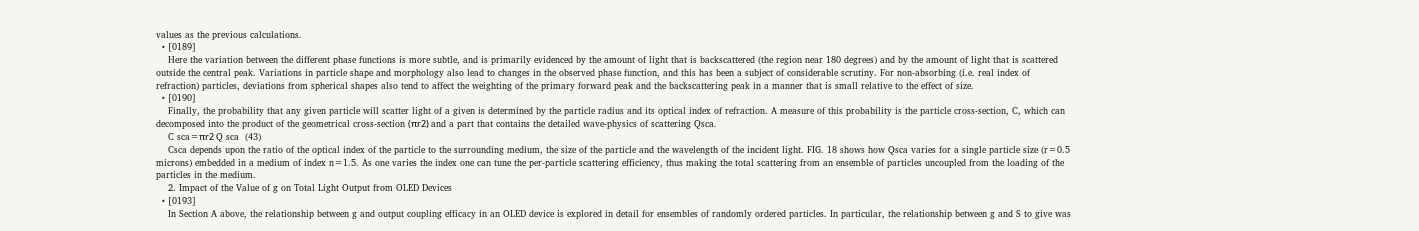values as the previous calculations.
  • [0189]
    Here the variation between the different phase functions is more subtle, and is primarily evidenced by the amount of light that is backscattered (the region near 180 degrees) and by the amount of light that is scattered outside the central peak. Variations in particle shape and morphology also lead to changes in the observed phase function, and this has been a subject of considerable scrutiny. For non-absorbing (i.e. real index of refraction) particles, deviations from spherical shapes also tend to affect the weighting of the primary forward peak and the backscattering peak in a manner that is small relative to the effect of size.
  • [0190]
    Finally, the probability that any given particle will scatter light of a given is determined by the particle radius and its optical index of refraction. A measure of this probability is the particle cross-section, C, which can decomposed into the product of the geometrical cross-section (πr2) and a part that contains the detailed wave-physics of scattering Qsca.
    C sca=πr2 Q sca  (43)
    Csca depends upon the ratio of the optical index of the particle to the surrounding medium, the size of the particle and the wavelength of the incident light. FIG. 18 shows how Qsca varies for a single particle size (r=0.5 microns) embedded in a medium of index n=1.5. As one varies the index one can tune the per-particle scattering efficiency, thus making the total scattering from an ensemble of particles uncoupled from the loading of the particles in the medium.
    2. Impact of the Value of g on Total Light Output from OLED Devices
  • [0193]
    In Section A above, the relationship between g and output coupling efficacy in an OLED device is explored in detail for ensembles of randomly ordered particles. In particular, the relationship between g and S to give was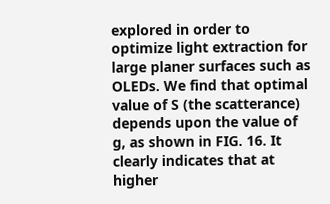explored in order to optimize light extraction for large planer surfaces such as OLEDs. We find that optimal value of S (the scatterance) depends upon the value of g, as shown in FIG. 16. It clearly indicates that at higher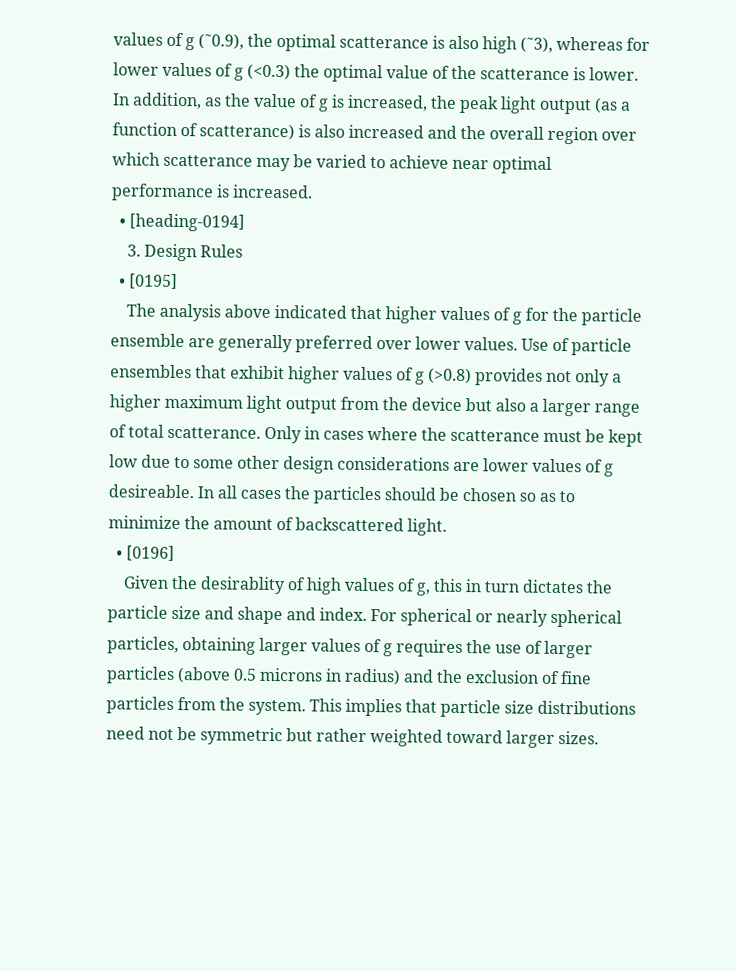values of g (˜0.9), the optimal scatterance is also high (˜3), whereas for lower values of g (<0.3) the optimal value of the scatterance is lower. In addition, as the value of g is increased, the peak light output (as a function of scatterance) is also increased and the overall region over which scatterance may be varied to achieve near optimal performance is increased.
  • [heading-0194]
    3. Design Rules
  • [0195]
    The analysis above indicated that higher values of g for the particle ensemble are generally preferred over lower values. Use of particle ensembles that exhibit higher values of g (>0.8) provides not only a higher maximum light output from the device but also a larger range of total scatterance. Only in cases where the scatterance must be kept low due to some other design considerations are lower values of g desireable. In all cases the particles should be chosen so as to minimize the amount of backscattered light.
  • [0196]
    Given the desirablity of high values of g, this in turn dictates the particle size and shape and index. For spherical or nearly spherical particles, obtaining larger values of g requires the use of larger particles (above 0.5 microns in radius) and the exclusion of fine particles from the system. This implies that particle size distributions need not be symmetric but rather weighted toward larger sizes.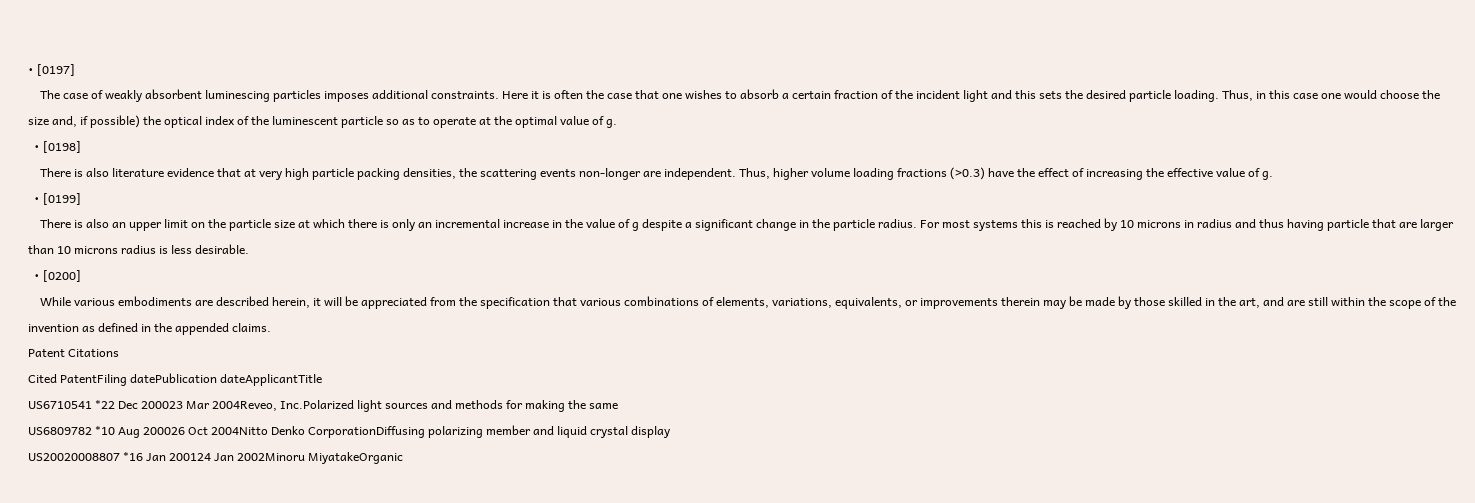• [0197]
    The case of weakly absorbent luminescing particles imposes additional constraints. Here it is often the case that one wishes to absorb a certain fraction of the incident light and this sets the desired particle loading. Thus, in this case one would choose the size and, if possible) the optical index of the luminescent particle so as to operate at the optimal value of g.
  • [0198]
    There is also literature evidence that at very high particle packing densities, the scattering events non-longer are independent. Thus, higher volume loading fractions (>0.3) have the effect of increasing the effective value of g.
  • [0199]
    There is also an upper limit on the particle size at which there is only an incremental increase in the value of g despite a significant change in the particle radius. For most systems this is reached by 10 microns in radius and thus having particle that are larger than 10 microns radius is less desirable.
  • [0200]
    While various embodiments are described herein, it will be appreciated from the specification that various combinations of elements, variations, equivalents, or improvements therein may be made by those skilled in the art, and are still within the scope of the invention as defined in the appended claims.
Patent Citations
Cited PatentFiling datePublication dateApplicantTitle
US6710541 *22 Dec 200023 Mar 2004Reveo, Inc.Polarized light sources and methods for making the same
US6809782 *10 Aug 200026 Oct 2004Nitto Denko CorporationDiffusing polarizing member and liquid crystal display
US20020008807 *16 Jan 200124 Jan 2002Minoru MiyatakeOrganic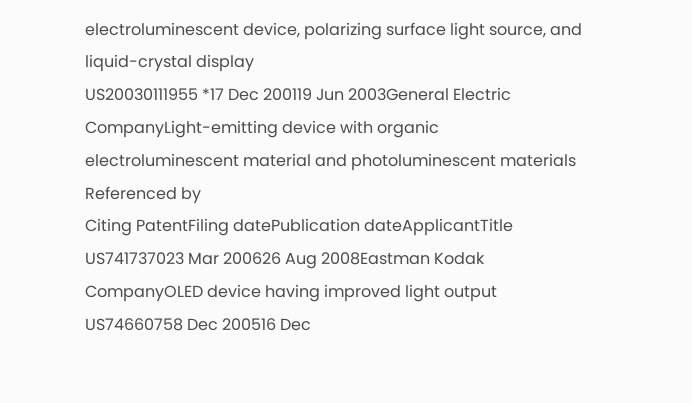electroluminescent device, polarizing surface light source, and liquid-crystal display
US20030111955 *17 Dec 200119 Jun 2003General Electric CompanyLight-emitting device with organic electroluminescent material and photoluminescent materials
Referenced by
Citing PatentFiling datePublication dateApplicantTitle
US741737023 Mar 200626 Aug 2008Eastman Kodak CompanyOLED device having improved light output
US74660758 Dec 200516 Dec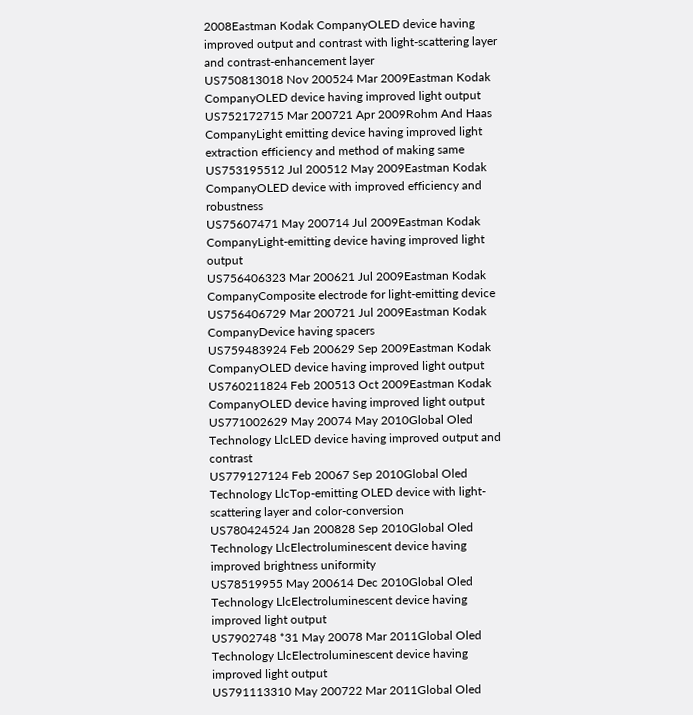2008Eastman Kodak CompanyOLED device having improved output and contrast with light-scattering layer and contrast-enhancement layer
US750813018 Nov 200524 Mar 2009Eastman Kodak CompanyOLED device having improved light output
US752172715 Mar 200721 Apr 2009Rohm And Haas CompanyLight emitting device having improved light extraction efficiency and method of making same
US753195512 Jul 200512 May 2009Eastman Kodak CompanyOLED device with improved efficiency and robustness
US75607471 May 200714 Jul 2009Eastman Kodak CompanyLight-emitting device having improved light output
US756406323 Mar 200621 Jul 2009Eastman Kodak CompanyComposite electrode for light-emitting device
US756406729 Mar 200721 Jul 2009Eastman Kodak CompanyDevice having spacers
US759483924 Feb 200629 Sep 2009Eastman Kodak CompanyOLED device having improved light output
US760211824 Feb 200513 Oct 2009Eastman Kodak CompanyOLED device having improved light output
US771002629 May 20074 May 2010Global Oled Technology LlcLED device having improved output and contrast
US779127124 Feb 20067 Sep 2010Global Oled Technology LlcTop-emitting OLED device with light-scattering layer and color-conversion
US780424524 Jan 200828 Sep 2010Global Oled Technology LlcElectroluminescent device having improved brightness uniformity
US78519955 May 200614 Dec 2010Global Oled Technology LlcElectroluminescent device having improved light output
US7902748 *31 May 20078 Mar 2011Global Oled Technology LlcElectroluminescent device having improved light output
US791113310 May 200722 Mar 2011Global Oled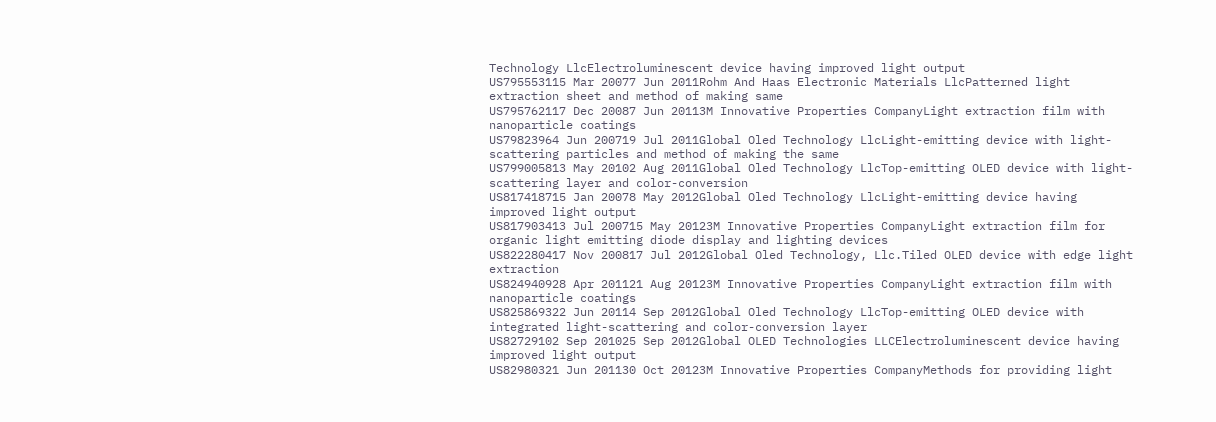Technology LlcElectroluminescent device having improved light output
US795553115 Mar 20077 Jun 2011Rohm And Haas Electronic Materials LlcPatterned light extraction sheet and method of making same
US795762117 Dec 20087 Jun 20113M Innovative Properties CompanyLight extraction film with nanoparticle coatings
US79823964 Jun 200719 Jul 2011Global Oled Technology LlcLight-emitting device with light-scattering particles and method of making the same
US799005813 May 20102 Aug 2011Global Oled Technology LlcTop-emitting OLED device with light-scattering layer and color-conversion
US817418715 Jan 20078 May 2012Global Oled Technology LlcLight-emitting device having improved light output
US817903413 Jul 200715 May 20123M Innovative Properties CompanyLight extraction film for organic light emitting diode display and lighting devices
US822280417 Nov 200817 Jul 2012Global Oled Technology, Llc.Tiled OLED device with edge light extraction
US824940928 Apr 201121 Aug 20123M Innovative Properties CompanyLight extraction film with nanoparticle coatings
US825869322 Jun 20114 Sep 2012Global Oled Technology LlcTop-emitting OLED device with integrated light-scattering and color-conversion layer
US82729102 Sep 201025 Sep 2012Global OLED Technologies LLCElectroluminescent device having improved light output
US82980321 Jun 201130 Oct 20123M Innovative Properties CompanyMethods for providing light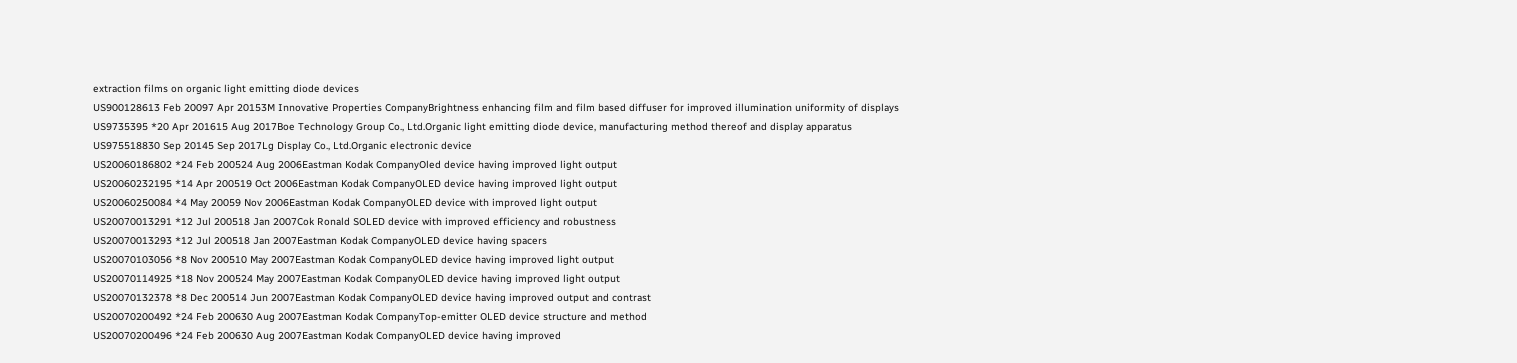extraction films on organic light emitting diode devices
US900128613 Feb 20097 Apr 20153M Innovative Properties CompanyBrightness enhancing film and film based diffuser for improved illumination uniformity of displays
US9735395 *20 Apr 201615 Aug 2017Boe Technology Group Co., Ltd.Organic light emitting diode device, manufacturing method thereof and display apparatus
US975518830 Sep 20145 Sep 2017Lg Display Co., Ltd.Organic electronic device
US20060186802 *24 Feb 200524 Aug 2006Eastman Kodak CompanyOled device having improved light output
US20060232195 *14 Apr 200519 Oct 2006Eastman Kodak CompanyOLED device having improved light output
US20060250084 *4 May 20059 Nov 2006Eastman Kodak CompanyOLED device with improved light output
US20070013291 *12 Jul 200518 Jan 2007Cok Ronald SOLED device with improved efficiency and robustness
US20070013293 *12 Jul 200518 Jan 2007Eastman Kodak CompanyOLED device having spacers
US20070103056 *8 Nov 200510 May 2007Eastman Kodak CompanyOLED device having improved light output
US20070114925 *18 Nov 200524 May 2007Eastman Kodak CompanyOLED device having improved light output
US20070132378 *8 Dec 200514 Jun 2007Eastman Kodak CompanyOLED device having improved output and contrast
US20070200492 *24 Feb 200630 Aug 2007Eastman Kodak CompanyTop-emitter OLED device structure and method
US20070200496 *24 Feb 200630 Aug 2007Eastman Kodak CompanyOLED device having improved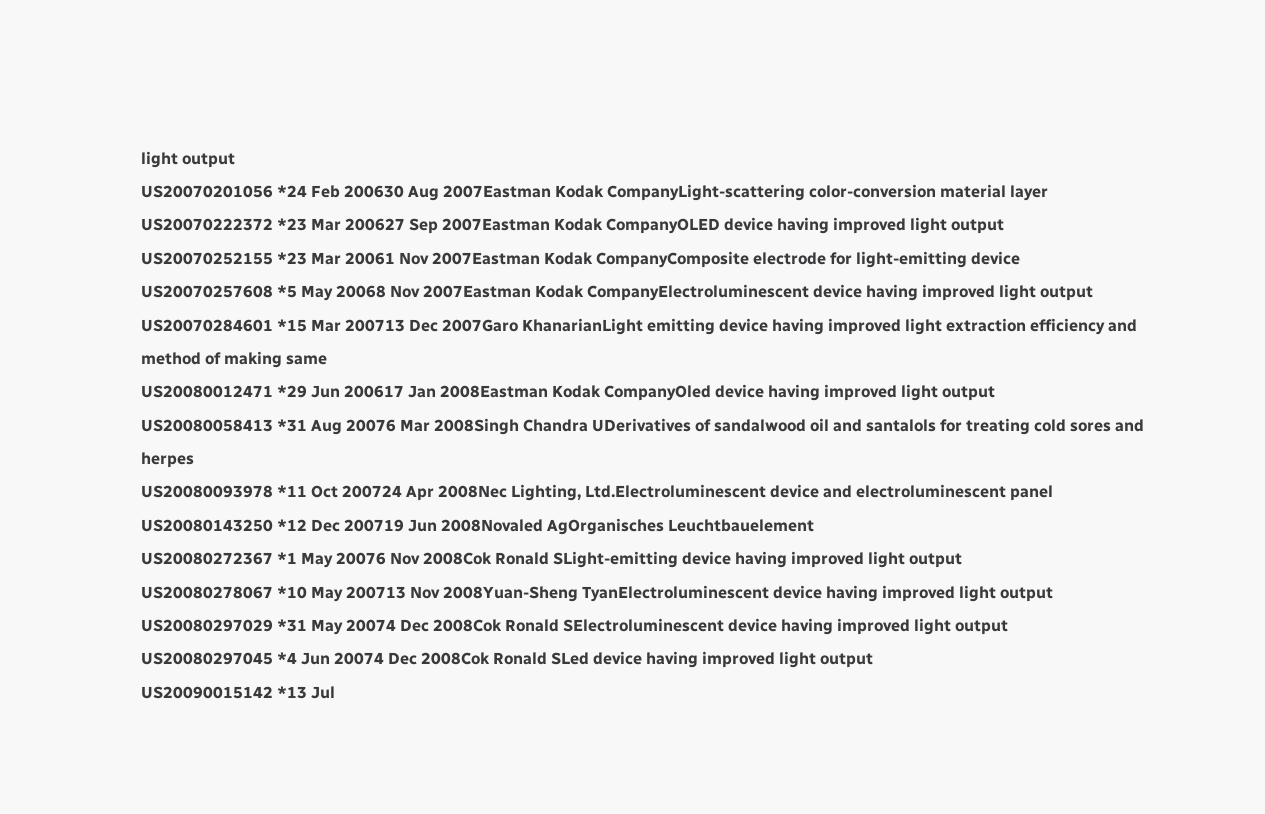light output
US20070201056 *24 Feb 200630 Aug 2007Eastman Kodak CompanyLight-scattering color-conversion material layer
US20070222372 *23 Mar 200627 Sep 2007Eastman Kodak CompanyOLED device having improved light output
US20070252155 *23 Mar 20061 Nov 2007Eastman Kodak CompanyComposite electrode for light-emitting device
US20070257608 *5 May 20068 Nov 2007Eastman Kodak CompanyElectroluminescent device having improved light output
US20070284601 *15 Mar 200713 Dec 2007Garo KhanarianLight emitting device having improved light extraction efficiency and method of making same
US20080012471 *29 Jun 200617 Jan 2008Eastman Kodak CompanyOled device having improved light output
US20080058413 *31 Aug 20076 Mar 2008Singh Chandra UDerivatives of sandalwood oil and santalols for treating cold sores and herpes
US20080093978 *11 Oct 200724 Apr 2008Nec Lighting, Ltd.Electroluminescent device and electroluminescent panel
US20080143250 *12 Dec 200719 Jun 2008Novaled AgOrganisches Leuchtbauelement
US20080272367 *1 May 20076 Nov 2008Cok Ronald SLight-emitting device having improved light output
US20080278067 *10 May 200713 Nov 2008Yuan-Sheng TyanElectroluminescent device having improved light output
US20080297029 *31 May 20074 Dec 2008Cok Ronald SElectroluminescent device having improved light output
US20080297045 *4 Jun 20074 Dec 2008Cok Ronald SLed device having improved light output
US20090015142 *13 Jul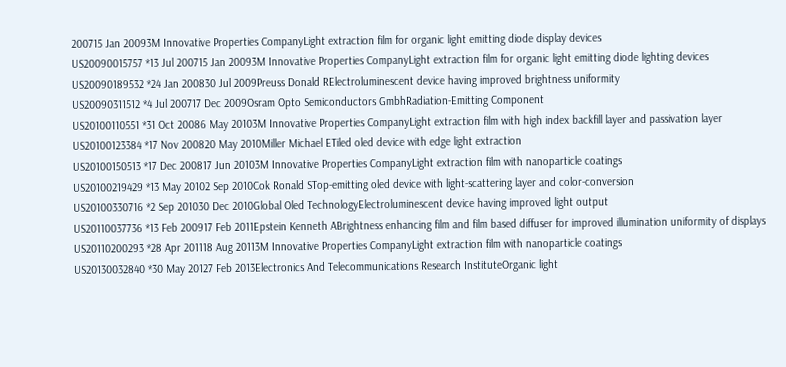200715 Jan 20093M Innovative Properties CompanyLight extraction film for organic light emitting diode display devices
US20090015757 *13 Jul 200715 Jan 20093M Innovative Properties CompanyLight extraction film for organic light emitting diode lighting devices
US20090189532 *24 Jan 200830 Jul 2009Preuss Donald RElectroluminescent device having improved brightness uniformity
US20090311512 *4 Jul 200717 Dec 2009Osram Opto Semiconductors GmbhRadiation-Emitting Component
US20100110551 *31 Oct 20086 May 20103M Innovative Properties CompanyLight extraction film with high index backfill layer and passivation layer
US20100123384 *17 Nov 200820 May 2010Miller Michael ETiled oled device with edge light extraction
US20100150513 *17 Dec 200817 Jun 20103M Innovative Properties CompanyLight extraction film with nanoparticle coatings
US20100219429 *13 May 20102 Sep 2010Cok Ronald STop-emitting oled device with light-scattering layer and color-conversion
US20100330716 *2 Sep 201030 Dec 2010Global Oled TechnologyElectroluminescent device having improved light output
US20110037736 *13 Feb 200917 Feb 2011Epstein Kenneth ABrightness enhancing film and film based diffuser for improved illumination uniformity of displays
US20110200293 *28 Apr 201118 Aug 20113M Innovative Properties CompanyLight extraction film with nanoparticle coatings
US20130032840 *30 May 20127 Feb 2013Electronics And Telecommunications Research InstituteOrganic light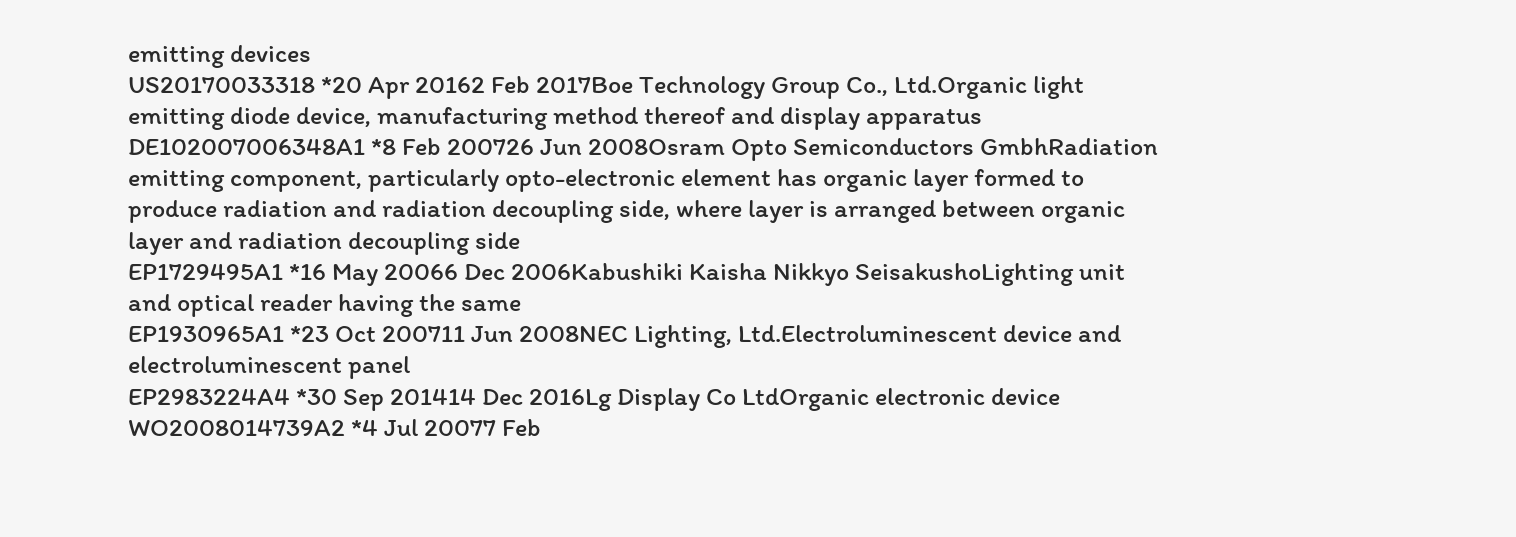emitting devices
US20170033318 *20 Apr 20162 Feb 2017Boe Technology Group Co., Ltd.Organic light emitting diode device, manufacturing method thereof and display apparatus
DE102007006348A1 *8 Feb 200726 Jun 2008Osram Opto Semiconductors GmbhRadiation emitting component, particularly opto-electronic element has organic layer formed to produce radiation and radiation decoupling side, where layer is arranged between organic layer and radiation decoupling side
EP1729495A1 *16 May 20066 Dec 2006Kabushiki Kaisha Nikkyo SeisakushoLighting unit and optical reader having the same
EP1930965A1 *23 Oct 200711 Jun 2008NEC Lighting, Ltd.Electroluminescent device and electroluminescent panel
EP2983224A4 *30 Sep 201414 Dec 2016Lg Display Co LtdOrganic electronic device
WO2008014739A2 *4 Jul 20077 Feb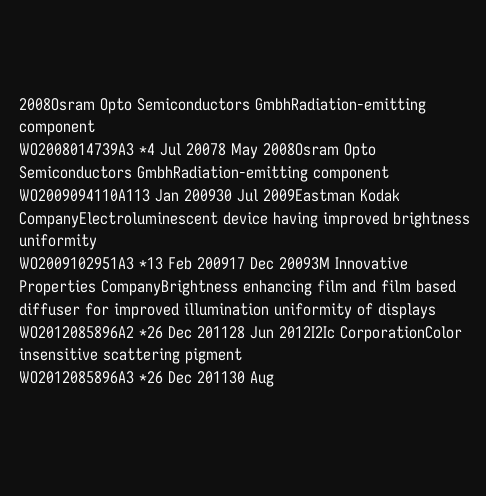2008Osram Opto Semiconductors GmbhRadiation-emitting component
WO2008014739A3 *4 Jul 20078 May 2008Osram Opto Semiconductors GmbhRadiation-emitting component
WO2009094110A113 Jan 200930 Jul 2009Eastman Kodak CompanyElectroluminescent device having improved brightness uniformity
WO2009102951A3 *13 Feb 200917 Dec 20093M Innovative Properties CompanyBrightness enhancing film and film based diffuser for improved illumination uniformity of displays
WO2012085896A2 *26 Dec 201128 Jun 2012I2Ic CorporationColor insensitive scattering pigment
WO2012085896A3 *26 Dec 201130 Aug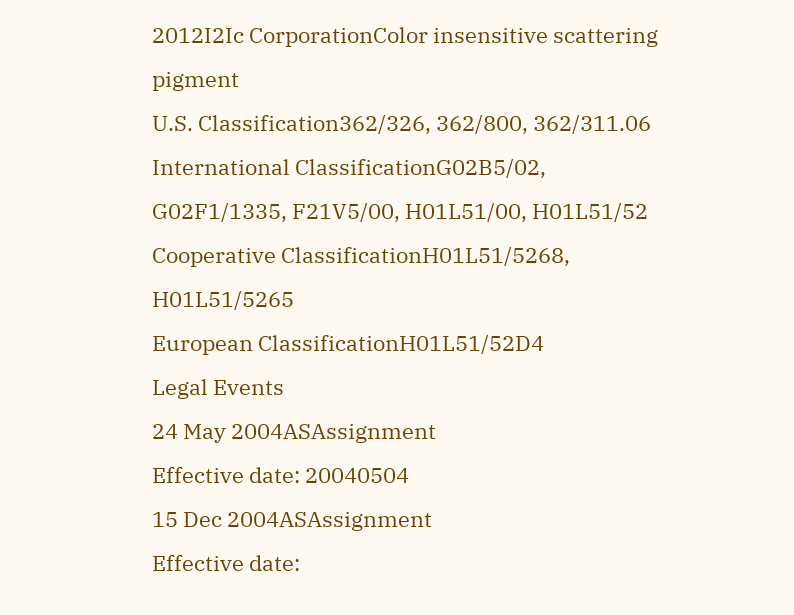2012I2Ic CorporationColor insensitive scattering pigment
U.S. Classification362/326, 362/800, 362/311.06
International ClassificationG02B5/02, G02F1/1335, F21V5/00, H01L51/00, H01L51/52
Cooperative ClassificationH01L51/5268, H01L51/5265
European ClassificationH01L51/52D4
Legal Events
24 May 2004ASAssignment
Effective date: 20040504
15 Dec 2004ASAssignment
Effective date: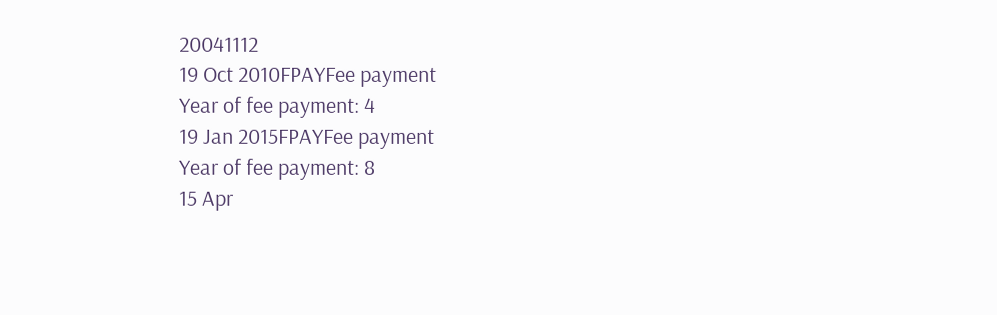20041112
19 Oct 2010FPAYFee payment
Year of fee payment: 4
19 Jan 2015FPAYFee payment
Year of fee payment: 8
15 Apr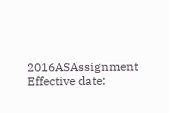2016ASAssignment
Effective date: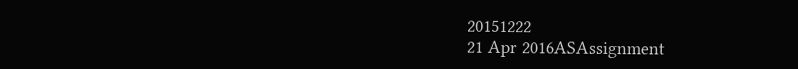20151222
21 Apr 2016ASAssignment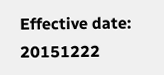Effective date: 20151222